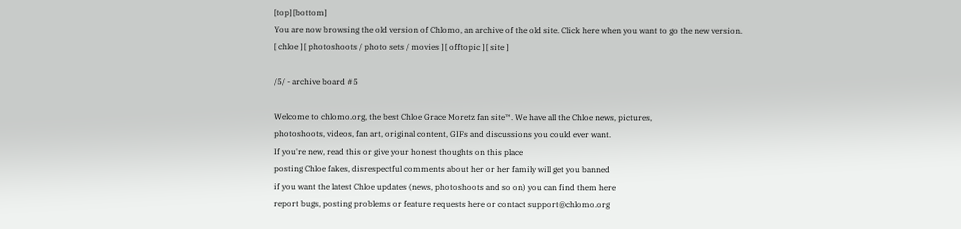[top] [bottom]
You are now browsing the old version of Chlomo, an archive of the old site. Click here when you want to go the new version.
[ chloe ] [ photoshoots / photo sets / movies ] [ offtopic ] [ site ]

/5/ - archive board #5

Welcome to chlomo.org, the best Chloe Grace Moretz fan site™. We have all the Chloe news, pictures,
photoshoots, videos, fan art, original content, GIFs and discussions you could ever want.
If you're new, read this or give your honest thoughts on this place
posting Chloe fakes, disrespectful comments about her or her family will get you banned
if you want the latest Chloe updates (news, photoshoots and so on) you can find them here
report bugs, posting problems or feature requests here or contact support@chlomo.org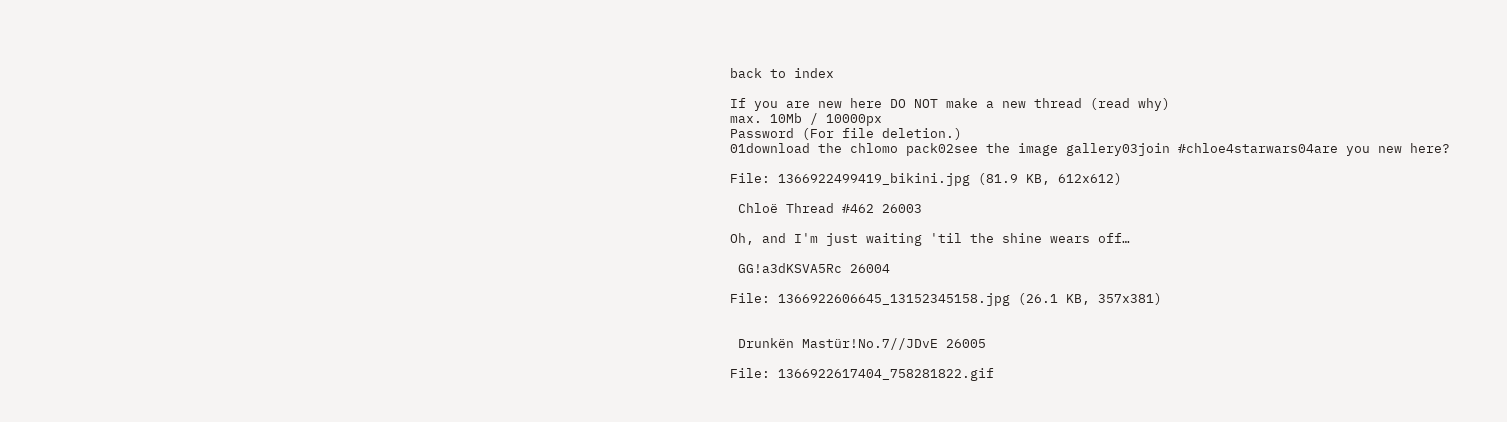back to index

If you are new here DO NOT make a new thread (read why)
max. 10Mb / 10000px
Password (For file deletion.)
01download the chlomo pack02see the image gallery03join #chloe4starwars04are you new here?

File: 1366922499419_bikini.jpg (81.9 KB, 612x612)

 Chloë Thread #462 26003

Oh, and I'm just waiting 'til the shine wears off…

 GG!a3dKSVA5Rc 26004

File: 1366922606645_13152345158.jpg (26.1 KB, 357x381)


 Drunkën Mastür!No.7//JDvE 26005

File: 1366922617404_758281822.gif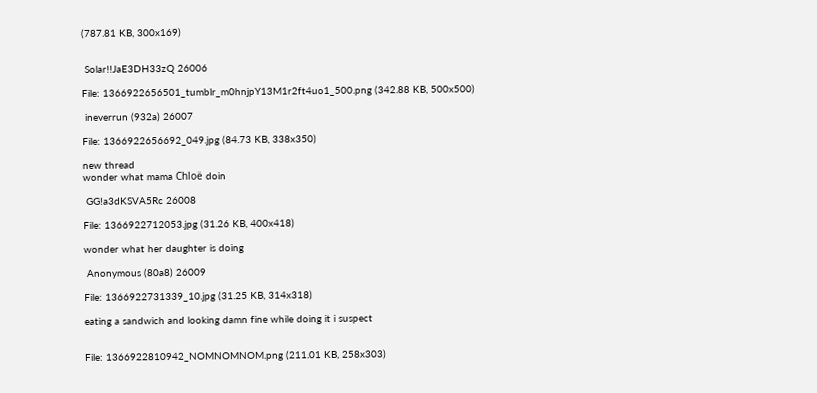(787.81 KB, 300x169)


 Solar!!JaE3DH33zQ 26006

File: 1366922656501_tumblr_m0hnjpY13M1r2ft4uo1_500.png (342.88 KB, 500x500)

 ineverrun (932a) 26007

File: 1366922656692_049.jpg (84.73 KB, 338x350)

new thread
wonder what mama Chloë doin

 GG!a3dKSVA5Rc 26008

File: 1366922712053.jpg (31.26 KB, 400x418)

wonder what her daughter is doing

 Anonymous (80a8) 26009

File: 1366922731339_10.jpg (31.25 KB, 314x318)

eating a sandwich and looking damn fine while doing it i suspect


File: 1366922810942_NOMNOMNOM.png (211.01 KB, 258x303)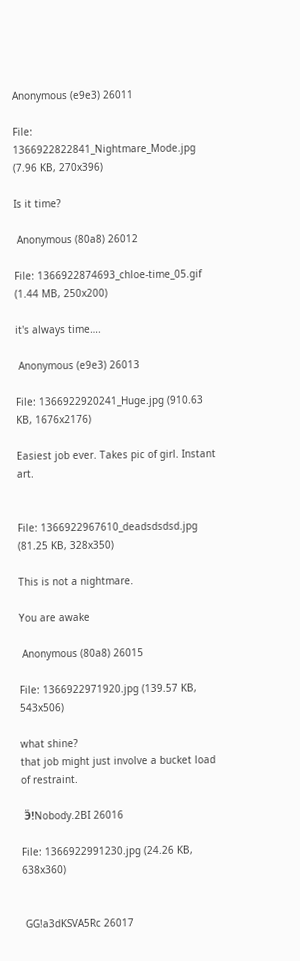Anonymous (e9e3) 26011

File: 1366922822841_Nightmare_Mode.jpg (7.96 KB, 270x396)

Is it time?

 Anonymous (80a8) 26012

File: 1366922874693_chloe-time_05.gif (1.44 MB, 250x200)

it's always time….

 Anonymous (e9e3) 26013

File: 1366922920241_Huge.jpg (910.63 KB, 1676x2176)

Easiest job ever. Takes pic of girl. Instant art.


File: 1366922967610_deadsdsdsd.jpg (81.25 KB, 328x350)

This is not a nightmare.

You are awake

 Anonymous (80a8) 26015

File: 1366922971920.jpg (139.57 KB, 543x506)

what shine?
that job might just involve a bucket load of restraint.

 Ӭ!Nobody.2BI 26016

File: 1366922991230.jpg (24.26 KB, 638x360)


 GG!a3dKSVA5Rc 26017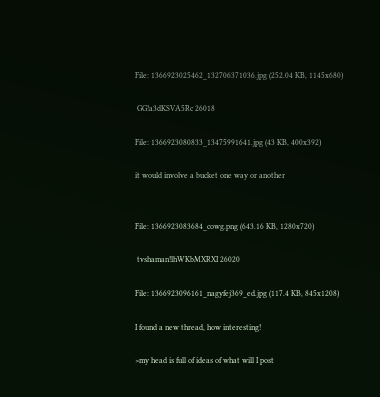File: 1366923025462_132706371036.jpg (252.04 KB, 1145x680)

 GG!a3dKSVA5Rc 26018

File: 1366923080833_13475991641.jpg (43 KB, 400x392)

it would involve a bucket one way or another


File: 1366923083684_cowg.png (643.16 KB, 1280x720)

 tvshaman!lhWKbMXRXI 26020

File: 1366923096161_nagyfej369_ed.jpg (117.4 KB, 845x1208)

I found a new thread, how interesting!

>my head is full of ideas of what will I post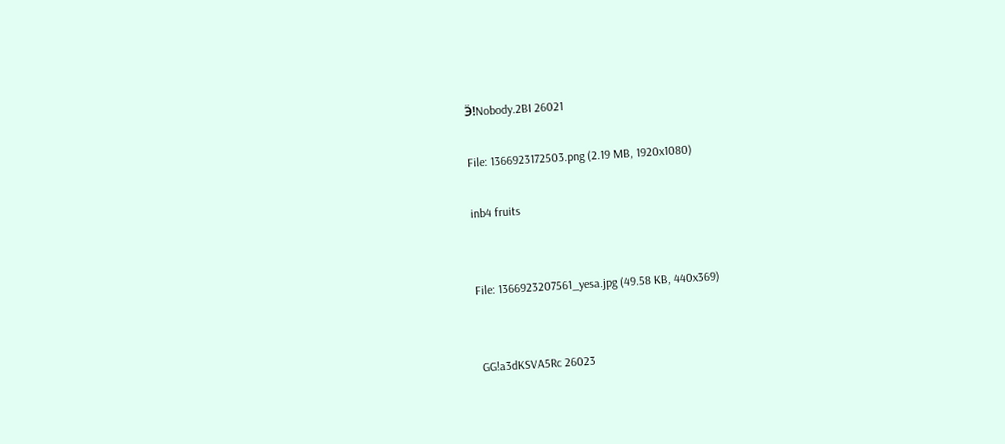Ӭ!Nobody.2BI 26021

File: 1366923172503.png (2.19 MB, 1920x1080)

inb4 fruits


File: 1366923207561_yesa.jpg (49.58 KB, 440x369)


 GG!a3dKSVA5Rc 26023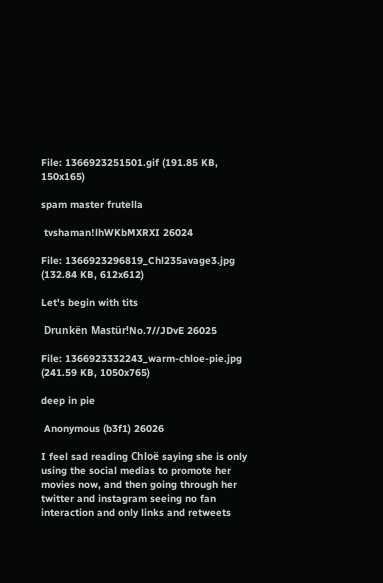File: 1366923251501.gif (191.85 KB, 150x165)

spam master frutella

 tvshaman!lhWKbMXRXI 26024

File: 1366923296819_Chl235avage3.jpg (132.84 KB, 612x612)

Let's begin with tits

 Drunkën Mastür!No.7//JDvE 26025

File: 1366923332243_warm-chloe-pie.jpg (241.59 KB, 1050x765)

deep in pie

 Anonymous (b3f1) 26026

I feel sad reading Chloë saying she is only using the social medias to promote her movies now, and then going through her twitter and instagram seeing no fan interaction and only links and retweets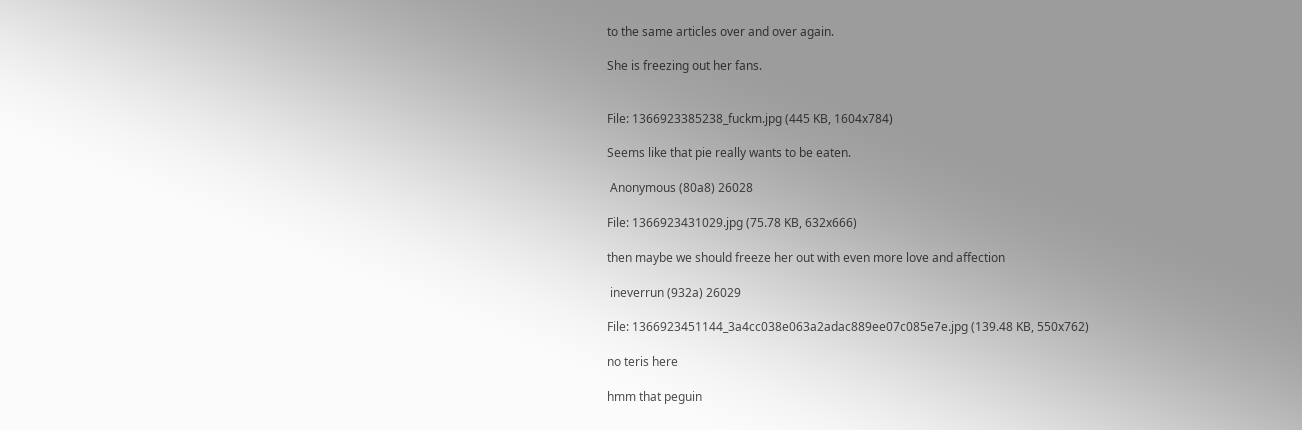to the same articles over and over again.

She is freezing out her fans.


File: 1366923385238_fuckm.jpg (445 KB, 1604x784)

Seems like that pie really wants to be eaten.

 Anonymous (80a8) 26028

File: 1366923431029.jpg (75.78 KB, 632x666)

then maybe we should freeze her out with even more love and affection

 ineverrun (932a) 26029

File: 1366923451144_3a4cc038e063a2adac889ee07c085e7e.jpg (139.48 KB, 550x762)

no teris here

hmm that peguin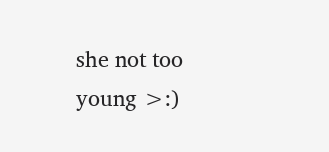she not too young >:)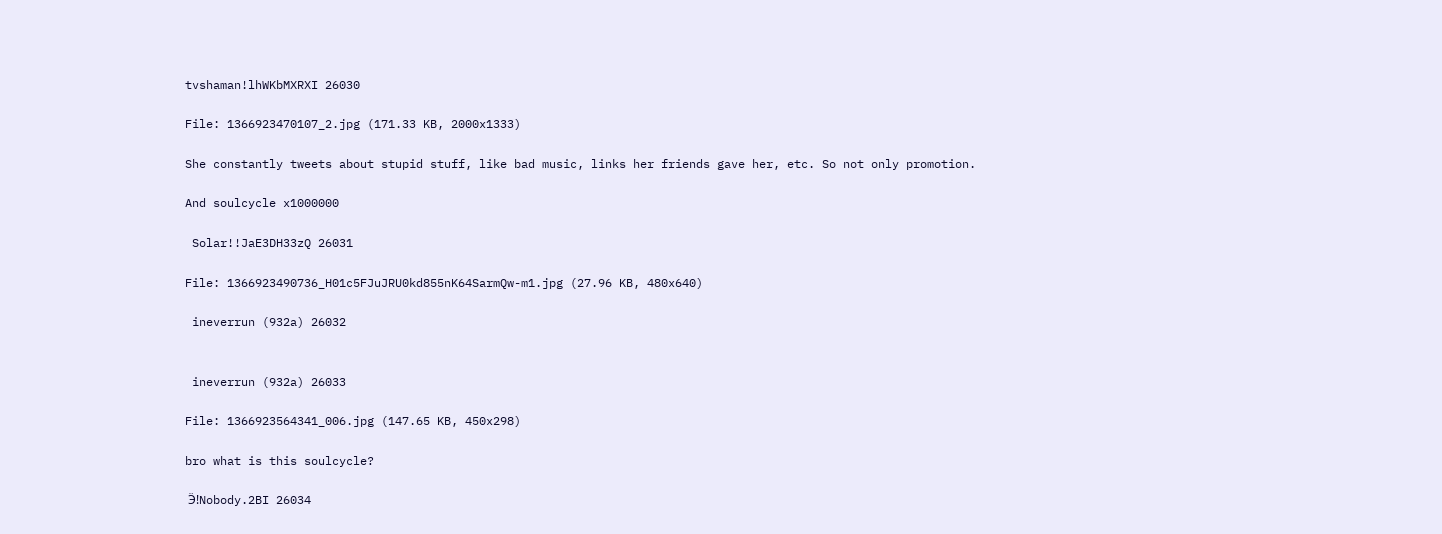tvshaman!lhWKbMXRXI 26030

File: 1366923470107_2.jpg (171.33 KB, 2000x1333)

She constantly tweets about stupid stuff, like bad music, links her friends gave her, etc. So not only promotion.

And soulcycle x1000000

 Solar!!JaE3DH33zQ 26031

File: 1366923490736_H01c5FJuJRU0kd855nK64SarmQw-m1.jpg (27.96 KB, 480x640)

 ineverrun (932a) 26032


 ineverrun (932a) 26033

File: 1366923564341_006.jpg (147.65 KB, 450x298)

bro what is this soulcycle?

 Ӭ!Nobody.2BI 26034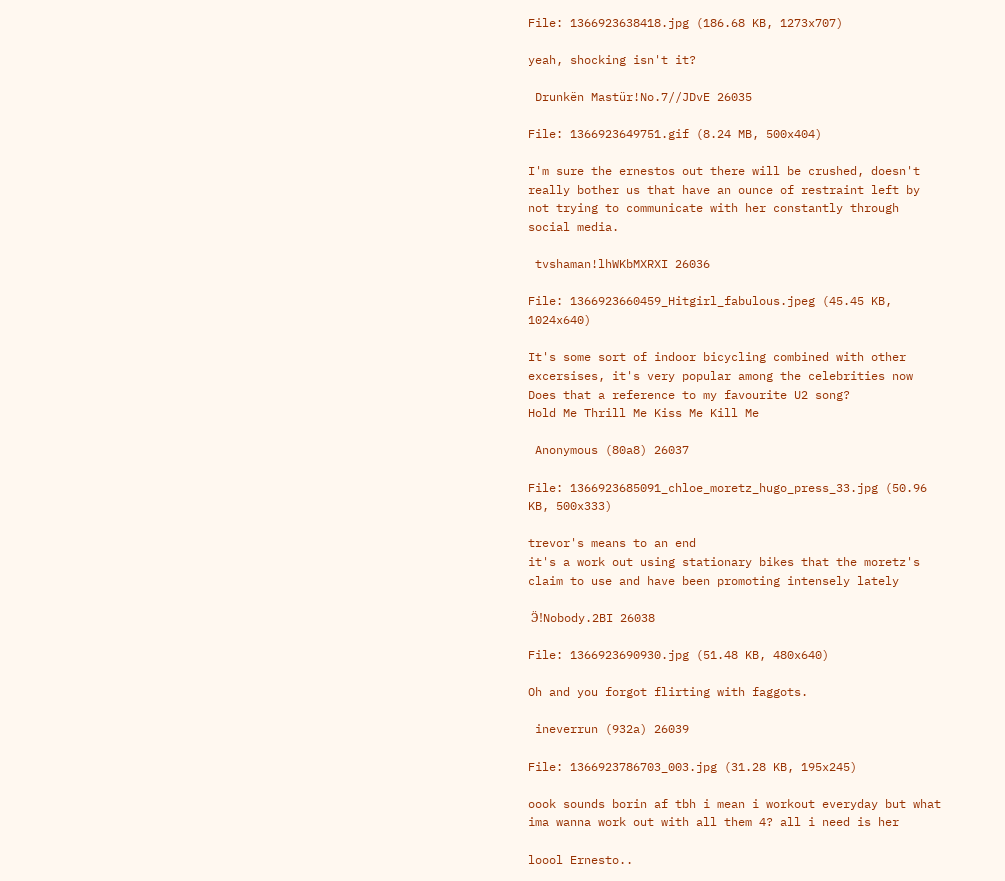File: 1366923638418.jpg (186.68 KB, 1273x707)

yeah, shocking isn't it?

 Drunkën Mastür!No.7//JDvE 26035

File: 1366923649751.gif (8.24 MB, 500x404)

I'm sure the ernestos out there will be crushed, doesn't really bother us that have an ounce of restraint left by not trying to communicate with her constantly through social media.

 tvshaman!lhWKbMXRXI 26036

File: 1366923660459_Hitgirl_fabulous.jpeg (45.45 KB, 1024x640)

It's some sort of indoor bicycling combined with other excersises, it's very popular among the celebrities now
Does that a reference to my favourite U2 song?
Hold Me Thrill Me Kiss Me Kill Me

 Anonymous (80a8) 26037

File: 1366923685091_chloe_moretz_hugo_press_33.jpg (50.96 KB, 500x333)

trevor's means to an end
it's a work out using stationary bikes that the moretz's claim to use and have been promoting intensely lately

 Ӭ!Nobody.2BI 26038

File: 1366923690930.jpg (51.48 KB, 480x640)

Oh and you forgot flirting with faggots.

 ineverrun (932a) 26039

File: 1366923786703_003.jpg (31.28 KB, 195x245)

oook sounds borin af tbh i mean i workout everyday but what ima wanna work out with all them 4? all i need is her

loool Ernesto..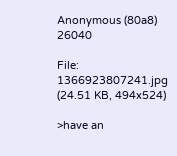Anonymous (80a8) 26040

File: 1366923807241.jpg (24.51 KB, 494x524)

>have an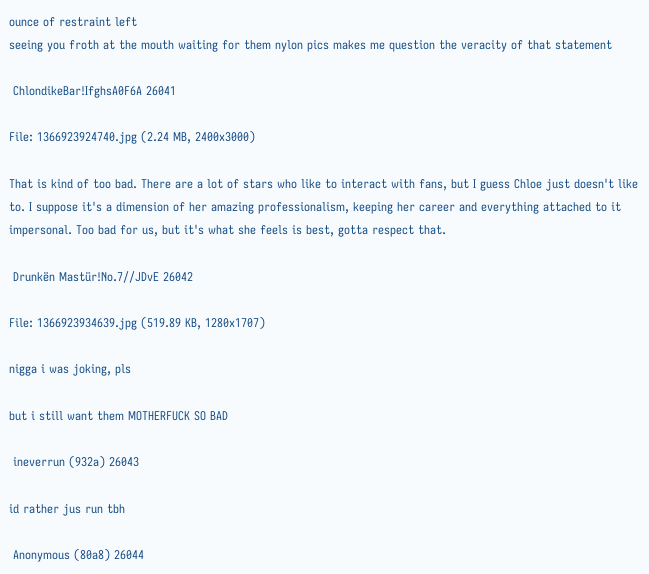ounce of restraint left
seeing you froth at the mouth waiting for them nylon pics makes me question the veracity of that statement

 ChlondikeBar!IfghsA0F6A 26041

File: 1366923924740.jpg (2.24 MB, 2400x3000)

That is kind of too bad. There are a lot of stars who like to interact with fans, but I guess Chloe just doesn't like to. I suppose it's a dimension of her amazing professionalism, keeping her career and everything attached to it impersonal. Too bad for us, but it's what she feels is best, gotta respect that.

 Drunkën Mastür!No.7//JDvE 26042

File: 1366923934639.jpg (519.89 KB, 1280x1707)

nigga i was joking, pls

but i still want them MOTHERFUCK SO BAD

 ineverrun (932a) 26043

id rather jus run tbh

 Anonymous (80a8) 26044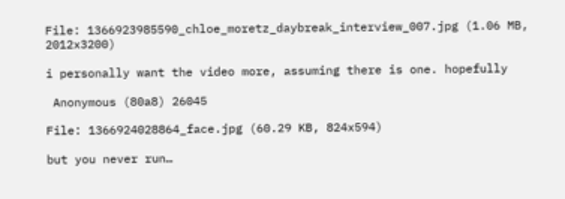File: 1366923985590_chloe_moretz_daybreak_interview_007.jpg (1.06 MB, 2012x3200)

i personally want the video more, assuming there is one. hopefully

 Anonymous (80a8) 26045

File: 1366924028864_face.jpg (60.29 KB, 824x594)

but you never run…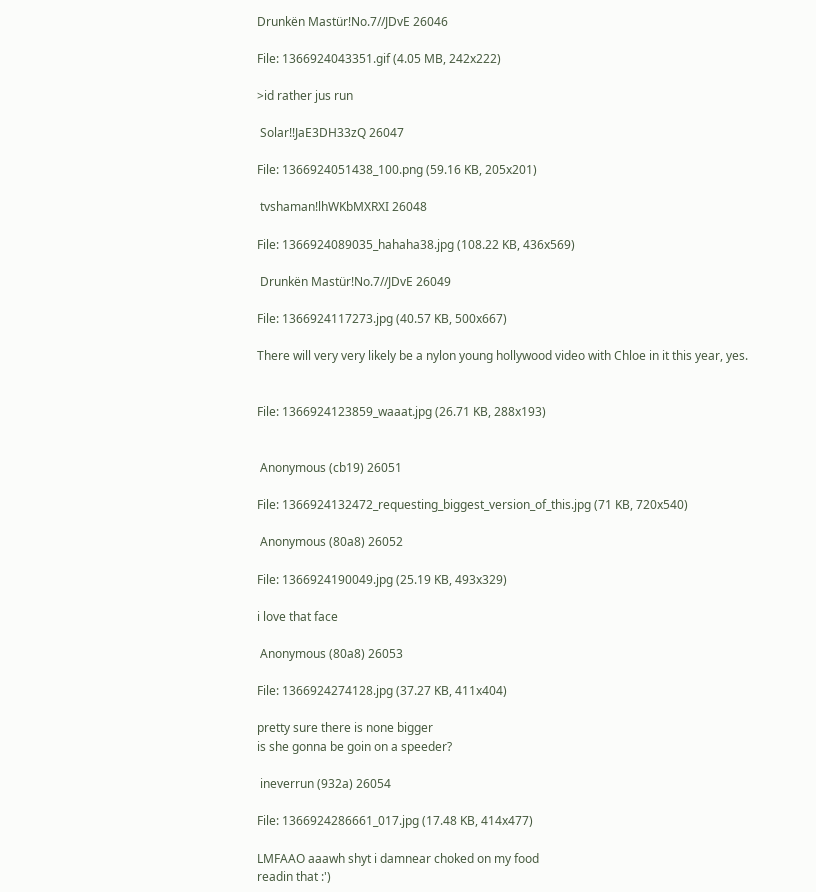Drunkën Mastür!No.7//JDvE 26046

File: 1366924043351.gif (4.05 MB, 242x222)

>id rather jus run

 Solar!!JaE3DH33zQ 26047

File: 1366924051438_100.png (59.16 KB, 205x201)

 tvshaman!lhWKbMXRXI 26048

File: 1366924089035_hahaha38.jpg (108.22 KB, 436x569)

 Drunkën Mastür!No.7//JDvE 26049

File: 1366924117273.jpg (40.57 KB, 500x667)

There will very very likely be a nylon young hollywood video with Chloe in it this year, yes.


File: 1366924123859_waaat.jpg (26.71 KB, 288x193)


 Anonymous (cb19) 26051

File: 1366924132472_requesting_biggest_version_of_this.jpg (71 KB, 720x540)

 Anonymous (80a8) 26052

File: 1366924190049.jpg (25.19 KB, 493x329)

i love that face

 Anonymous (80a8) 26053

File: 1366924274128.jpg (37.27 KB, 411x404)

pretty sure there is none bigger
is she gonna be goin on a speeder?

 ineverrun (932a) 26054

File: 1366924286661_017.jpg (17.48 KB, 414x477)

LMFAAO aaawh shyt i damnear choked on my food
readin that :')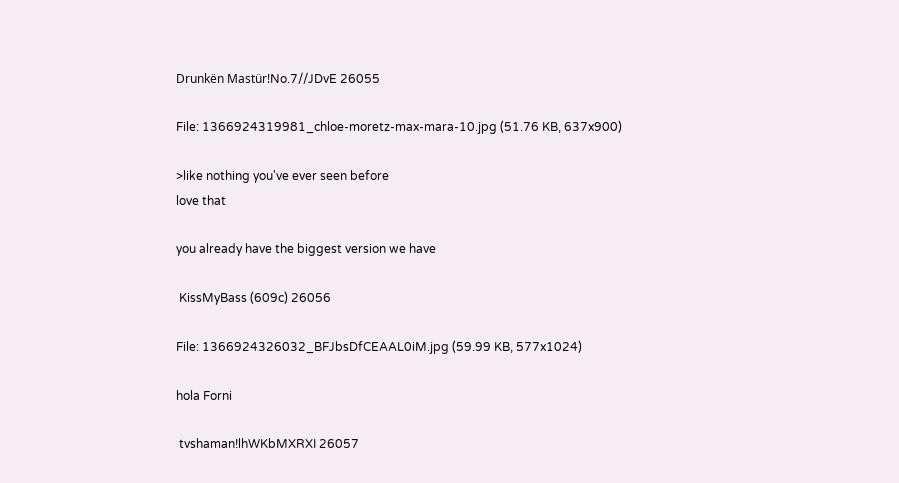Drunkën Mastür!No.7//JDvE 26055

File: 1366924319981_chloe-moretz-max-mara-10.jpg (51.76 KB, 637x900)

>like nothing you've ever seen before
love that

you already have the biggest version we have

 KissMyBass (609c) 26056

File: 1366924326032_BFJbsDfCEAAL0iM.jpg (59.99 KB, 577x1024)

hola Forni

 tvshaman!lhWKbMXRXI 26057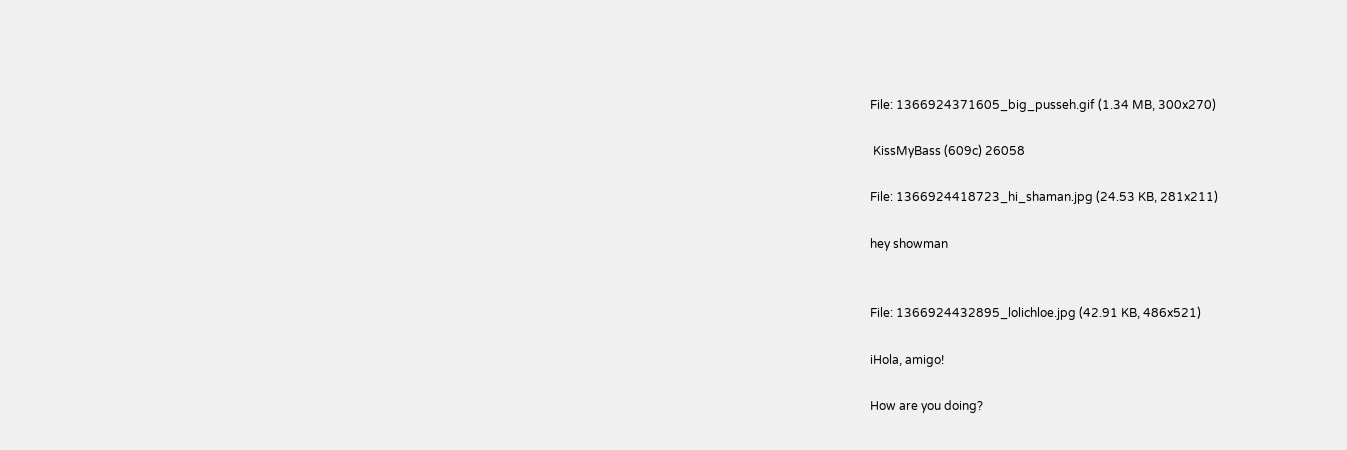File: 1366924371605_big_pusseh.gif (1.34 MB, 300x270)

 KissMyBass (609c) 26058

File: 1366924418723_hi_shaman.jpg (24.53 KB, 281x211)

hey showman


File: 1366924432895_lolichloe.jpg (42.91 KB, 486x521)

iHola, amigo!

How are you doing?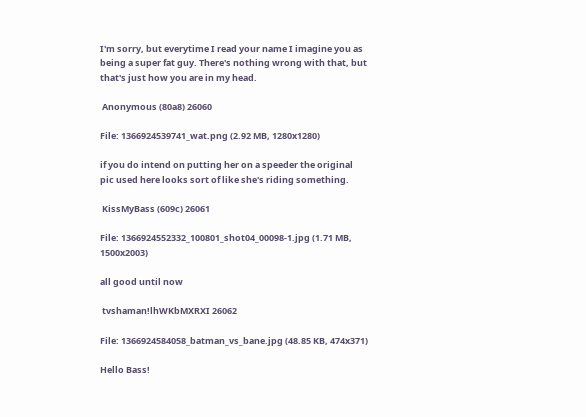I'm sorry, but everytime I read your name I imagine you as being a super fat guy. There's nothing wrong with that, but that's just how you are in my head.

 Anonymous (80a8) 26060

File: 1366924539741_wat.png (2.92 MB, 1280x1280)

if you do intend on putting her on a speeder the original pic used here looks sort of like she's riding something.

 KissMyBass (609c) 26061

File: 1366924552332_100801_shot04_00098-1.jpg (1.71 MB, 1500x2003)

all good until now

 tvshaman!lhWKbMXRXI 26062

File: 1366924584058_batman_vs_bane.jpg (48.85 KB, 474x371)

Hello Bass!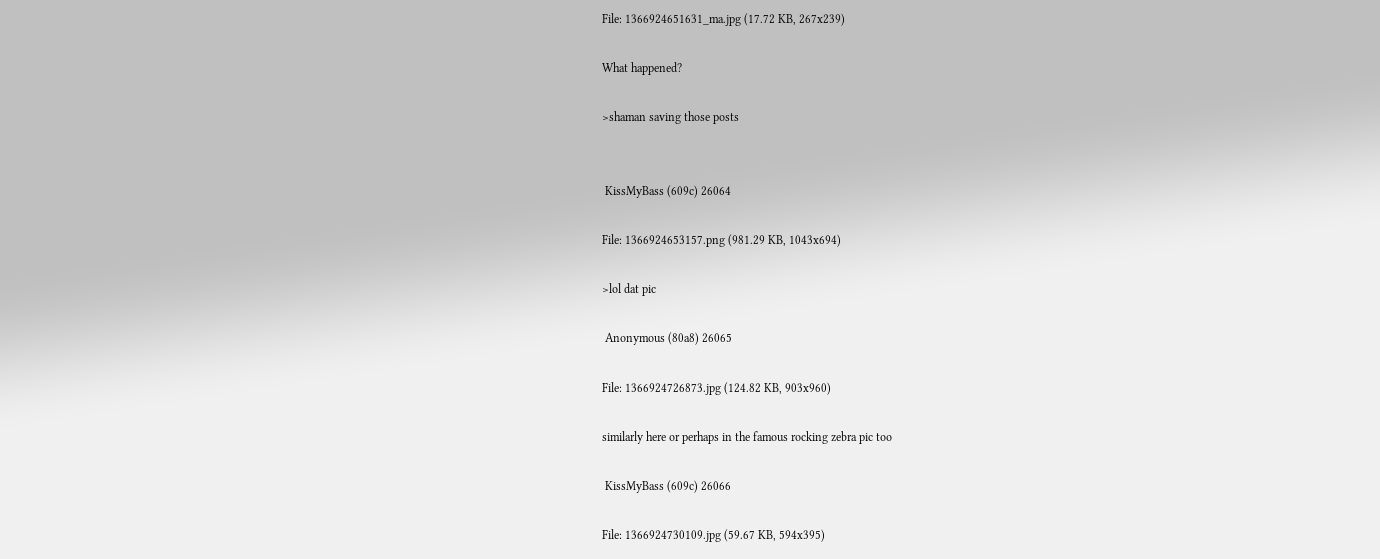File: 1366924651631_ma.jpg (17.72 KB, 267x239)

What happened?

>shaman saving those posts


 KissMyBass (609c) 26064

File: 1366924653157.png (981.29 KB, 1043x694)

>lol dat pic

 Anonymous (80a8) 26065

File: 1366924726873.jpg (124.82 KB, 903x960)

similarly here or perhaps in the famous rocking zebra pic too

 KissMyBass (609c) 26066

File: 1366924730109.jpg (59.67 KB, 594x395)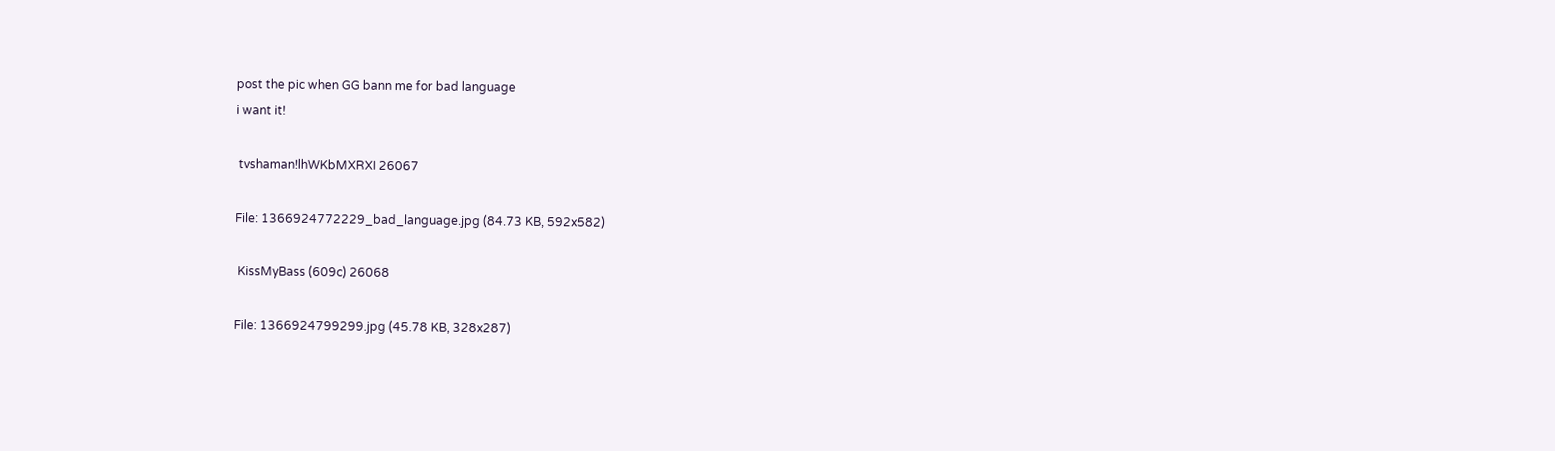post the pic when GG bann me for bad language
i want it!

 tvshaman!lhWKbMXRXI 26067

File: 1366924772229_bad_language.jpg (84.73 KB, 592x582)

 KissMyBass (609c) 26068

File: 1366924799299.jpg (45.78 KB, 328x287)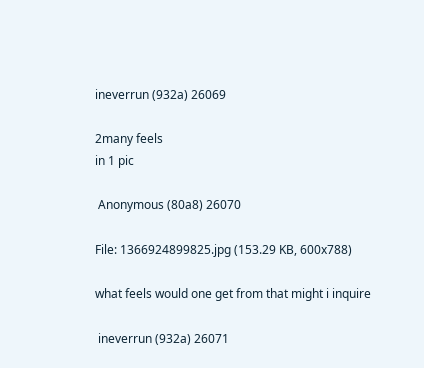ineverrun (932a) 26069

2many feels
in 1 pic

 Anonymous (80a8) 26070

File: 1366924899825.jpg (153.29 KB, 600x788)

what feels would one get from that might i inquire

 ineverrun (932a) 26071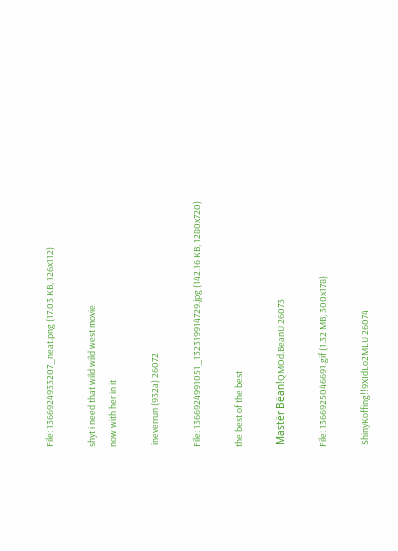File: 1366924933207_neat.png (17.03 KB, 126x112)

shyt i need that wild wild west movie
now with her in it

 ineverrun (932a) 26072

File: 1366924991051_132319914729.jpg (142.16 KB, 1280x720)

the best of the best

 Mastër Bëan!QMOd.BeanU 26073

File: 1366925046691.gif (1.32 MB, 300x178)

 ShinyKoffing!!9XIdLo2MLU 26074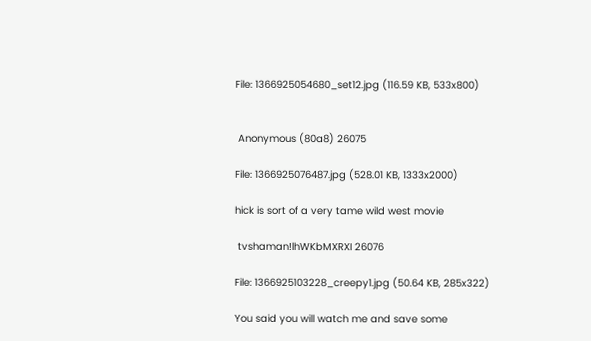File: 1366925054680_set12.jpg (116.59 KB, 533x800)


 Anonymous (80a8) 26075

File: 1366925076487.jpg (528.01 KB, 1333x2000)

hick is sort of a very tame wild west movie

 tvshaman!lhWKbMXRXI 26076

File: 1366925103228_creepy1.jpg (50.64 KB, 285x322)

You said you will watch me and save some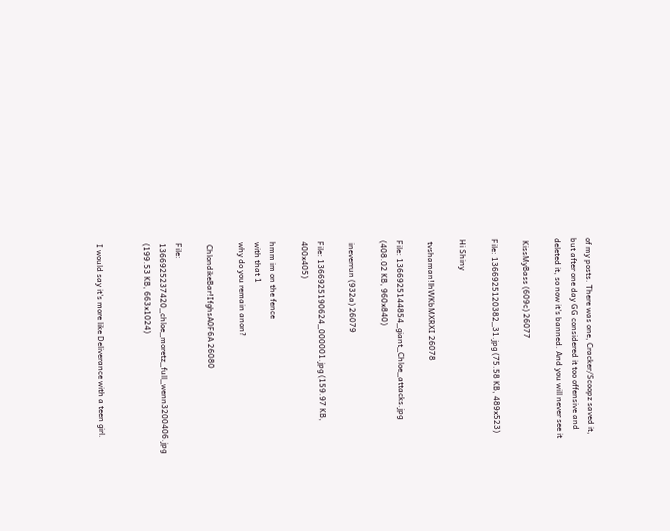of my posts. There was one, Cracker/Scoopz saved it, but after one day GG considered it too offensive and deleted it, so now it's banned. And you will never see it

 KissMyBass (609c) 26077

File: 1366925120382_31.jpg (75.58 KB, 489x523)

Hi Shiny

 tvshaman!lhWKbMXRXI 26078

File: 1366925144854_giant_Chloe_attacks.jpg (408.02 KB, 960x840)

 ineverrun (932a) 26079

File: 1366925190624_000001.jpg (159.97 KB, 400x405)

hmm im on the fence
with that 1
why do you remain anon?

 ChlondikeBar!IfghsA0F6A 26080

File: 1366925237420_chloe_moretz_full_wenn3200406.jpg (199.53 KB, 663x1024)


I would say it's more like Deliverance with a teen girl.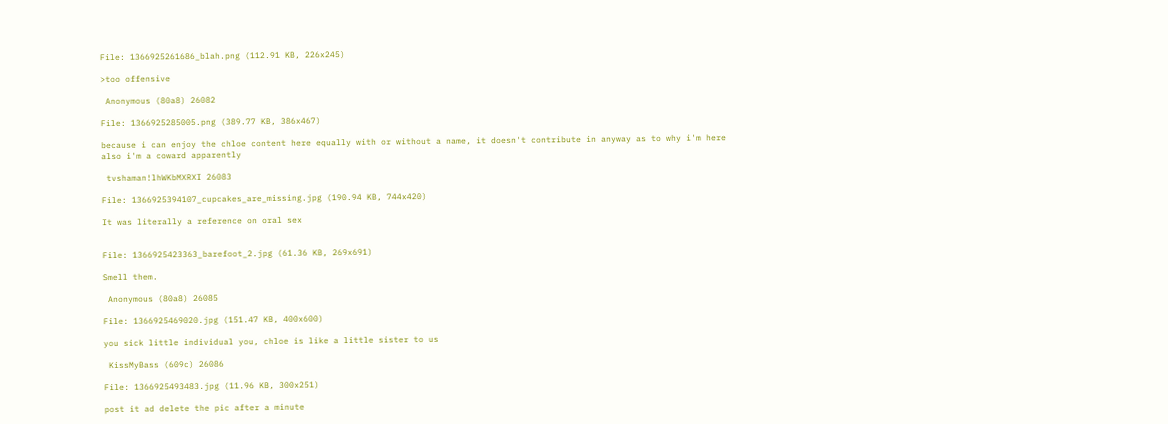File: 1366925261686_blah.png (112.91 KB, 226x245)

>too offensive

 Anonymous (80a8) 26082

File: 1366925285005.png (389.77 KB, 386x467)

because i can enjoy the chloe content here equally with or without a name, it doesn't contribute in anyway as to why i'm here
also i'm a coward apparently

 tvshaman!lhWKbMXRXI 26083

File: 1366925394107_cupcakes_are_missing.jpg (190.94 KB, 744x420)

It was literally a reference on oral sex


File: 1366925423363_barefoot_2.jpg (61.36 KB, 269x691)

Smell them.

 Anonymous (80a8) 26085

File: 1366925469020.jpg (151.47 KB, 400x600)

you sick little individual you, chloe is like a little sister to us

 KissMyBass (609c) 26086

File: 1366925493483.jpg (11.96 KB, 300x251)

post it ad delete the pic after a minute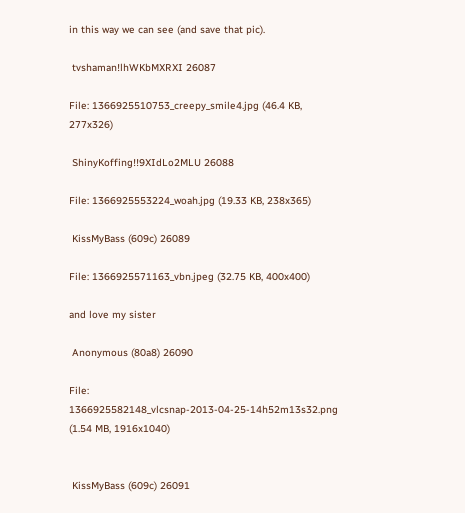in this way we can see (and save that pic).

 tvshaman!lhWKbMXRXI 26087

File: 1366925510753_creepy_smile4.jpg (46.4 KB, 277x326)

 ShinyKoffing!!9XIdLo2MLU 26088

File: 1366925553224_woah.jpg (19.33 KB, 238x365)

 KissMyBass (609c) 26089

File: 1366925571163_vbn.jpeg (32.75 KB, 400x400)

and love my sister

 Anonymous (80a8) 26090

File: 1366925582148_vlcsnap-2013-04-25-14h52m13s32.png (1.54 MB, 1916x1040)


 KissMyBass (609c) 26091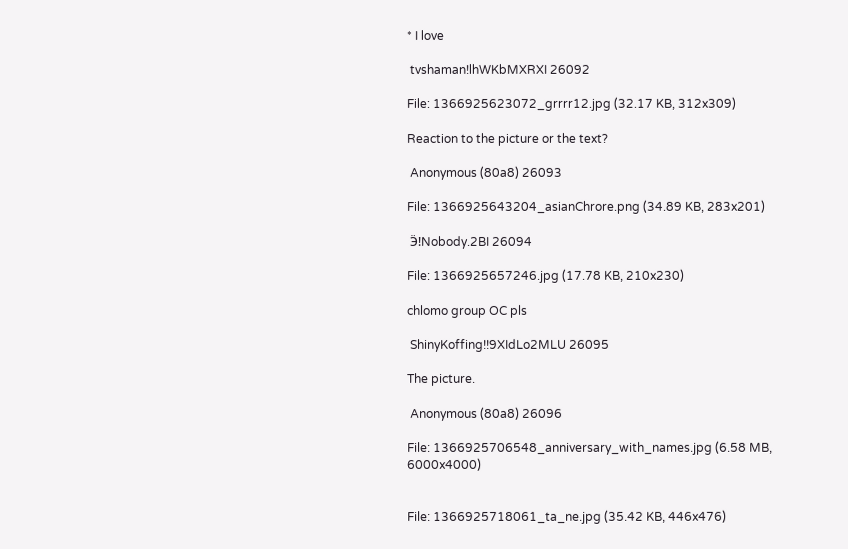* I love

 tvshaman!lhWKbMXRXI 26092

File: 1366925623072_grrrr12.jpg (32.17 KB, 312x309)

Reaction to the picture or the text?

 Anonymous (80a8) 26093

File: 1366925643204_asianChrore.png (34.89 KB, 283x201)

 Ӭ!Nobody.2BI 26094

File: 1366925657246.jpg (17.78 KB, 210x230)

chlomo group OC pls

 ShinyKoffing!!9XIdLo2MLU 26095

The picture.

 Anonymous (80a8) 26096

File: 1366925706548_anniversary_with_names.jpg (6.58 MB, 6000x4000)


File: 1366925718061_ta_ne.jpg (35.42 KB, 446x476)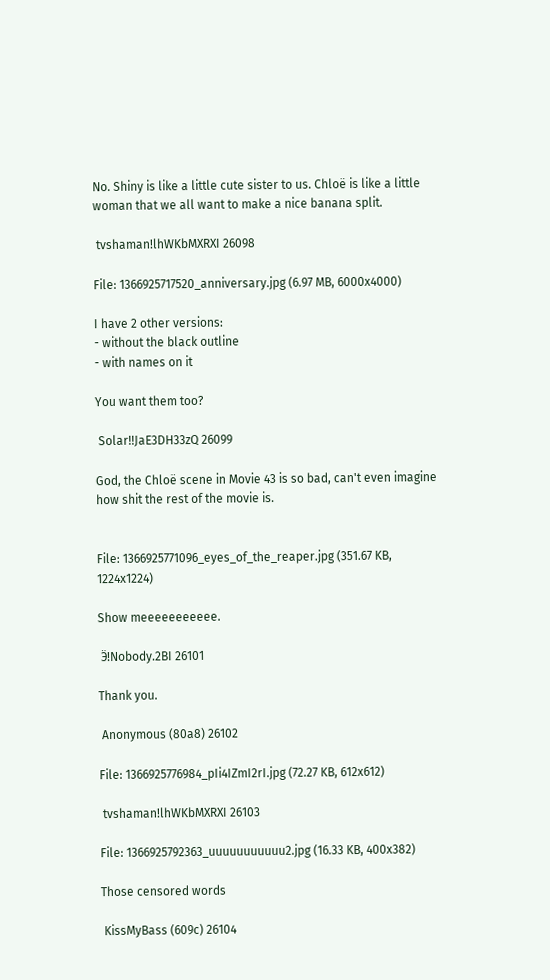No. Shiny is like a little cute sister to us. Chloë is like a little woman that we all want to make a nice banana split.

 tvshaman!lhWKbMXRXI 26098

File: 1366925717520_anniversary.jpg (6.97 MB, 6000x4000)

I have 2 other versions:
- without the black outline
- with names on it

You want them too?

 Solar!!JaE3DH33zQ 26099

God, the Chloë scene in Movie 43 is so bad, can't even imagine how shit the rest of the movie is.


File: 1366925771096_eyes_of_the_reaper.jpg (351.67 KB, 1224x1224)

Show meeeeeeeeeee.

 Ӭ!Nobody.2BI 26101

Thank you.

 Anonymous (80a8) 26102

File: 1366925776984_pIi4IZmI2rI.jpg (72.27 KB, 612x612)

 tvshaman!lhWKbMXRXI 26103

File: 1366925792363_uuuuuuuuuuu2.jpg (16.33 KB, 400x382)

Those censored words

 KissMyBass (609c) 26104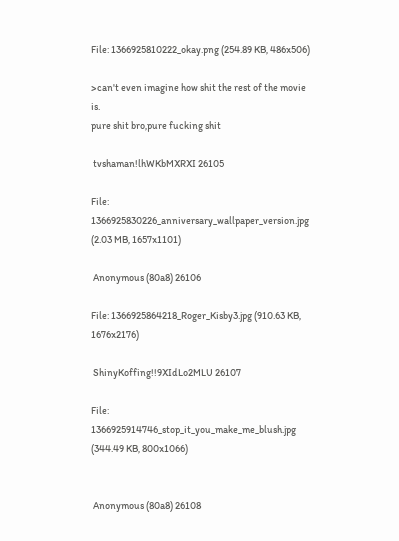File: 1366925810222_okay.png (254.89 KB, 486x506)

>can't even imagine how shit the rest of the movie is.
pure shit bro,pure fucking shit

 tvshaman!lhWKbMXRXI 26105

File: 1366925830226_anniversary_wallpaper_version.jpg (2.03 MB, 1657x1101)

 Anonymous (80a8) 26106

File: 1366925864218_Roger_Kisby3.jpg (910.63 KB, 1676x2176)

 ShinyKoffing!!9XIdLo2MLU 26107

File: 1366925914746_stop_it_you_make_me_blush.jpg (344.49 KB, 800x1066)


 Anonymous (80a8) 26108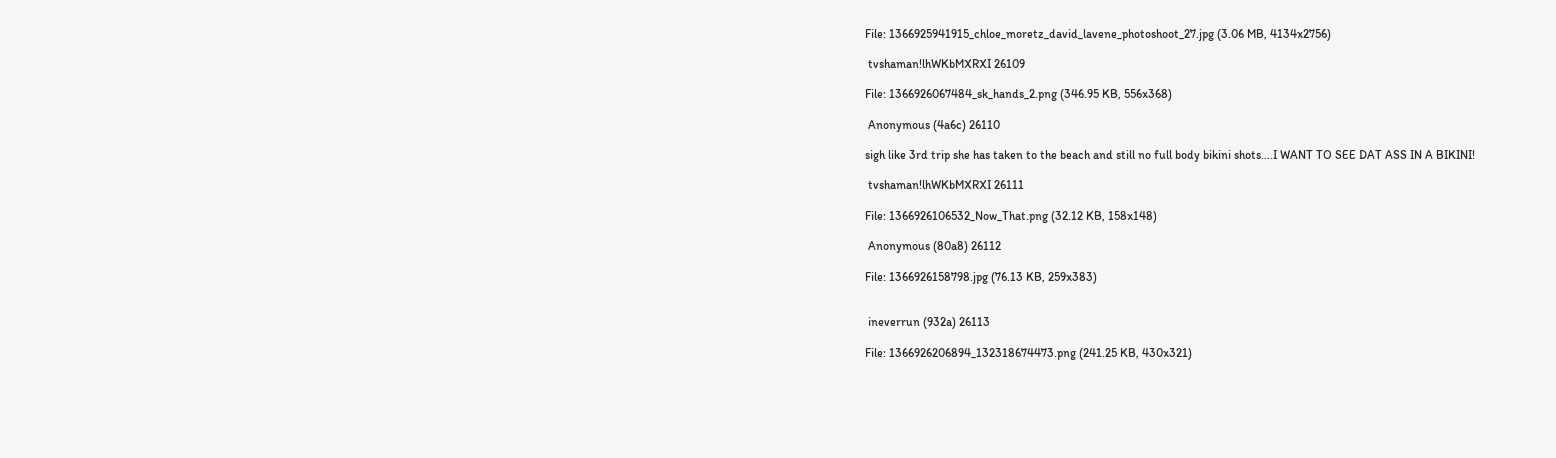File: 1366925941915_chloe_moretz_david_lavene_photoshoot_27.jpg (3.06 MB, 4134x2756)

 tvshaman!lhWKbMXRXI 26109

File: 1366926067484_sk_hands_2.png (346.95 KB, 556x368)

 Anonymous (4a6c) 26110

sigh like 3rd trip she has taken to the beach and still no full body bikini shots….I WANT TO SEE DAT ASS IN A BIKINI!

 tvshaman!lhWKbMXRXI 26111

File: 1366926106532_Now_That.png (32.12 KB, 158x148)

 Anonymous (80a8) 26112

File: 1366926158798.jpg (76.13 KB, 259x383)


 ineverrun (932a) 26113

File: 1366926206894_132318674473.png (241.25 KB, 430x321)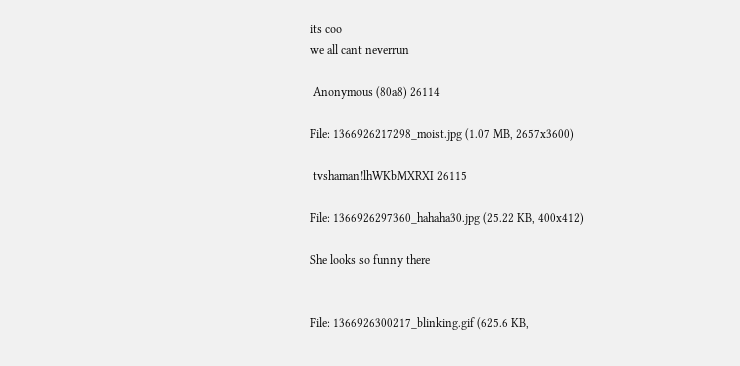its coo
we all cant neverrun

 Anonymous (80a8) 26114

File: 1366926217298_moist.jpg (1.07 MB, 2657x3600)

 tvshaman!lhWKbMXRXI 26115

File: 1366926297360_hahaha30.jpg (25.22 KB, 400x412)

She looks so funny there


File: 1366926300217_blinking.gif (625.6 KB,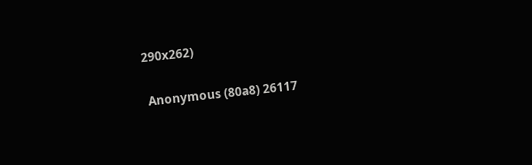290x262)

 Anonymous (80a8) 26117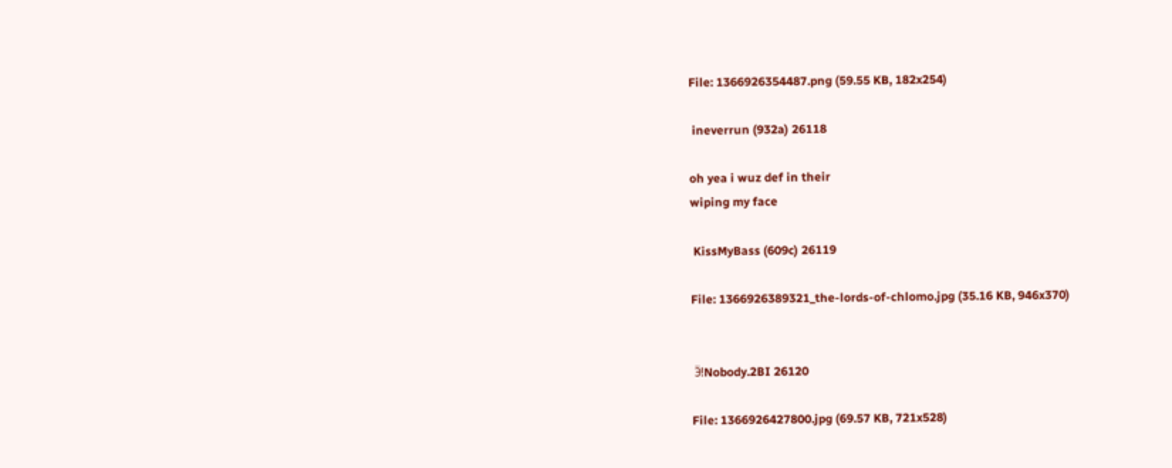File: 1366926354487.png (59.55 KB, 182x254)

 ineverrun (932a) 26118

oh yea i wuz def in their
wiping my face

 KissMyBass (609c) 26119

File: 1366926389321_the-lords-of-chlomo.jpg (35.16 KB, 946x370)


 Ӭ!Nobody.2BI 26120

File: 1366926427800.jpg (69.57 KB, 721x528)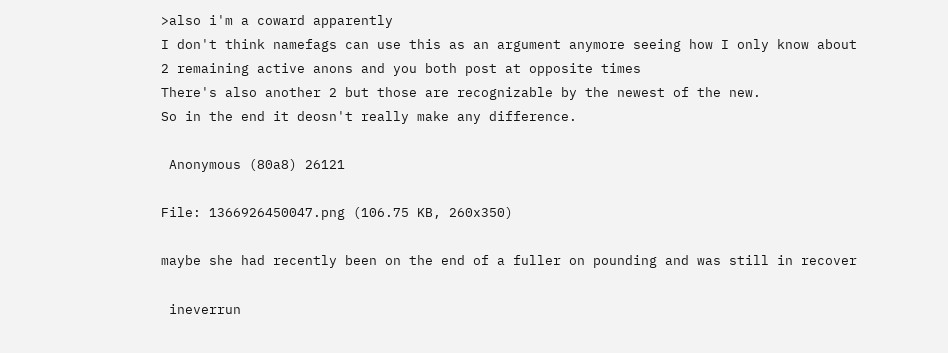>also i'm a coward apparently
I don't think namefags can use this as an argument anymore seeing how I only know about 2 remaining active anons and you both post at opposite times
There's also another 2 but those are recognizable by the newest of the new.
So in the end it deosn't really make any difference.

 Anonymous (80a8) 26121

File: 1366926450047.png (106.75 KB, 260x350)

maybe she had recently been on the end of a fuller on pounding and was still in recover

 ineverrun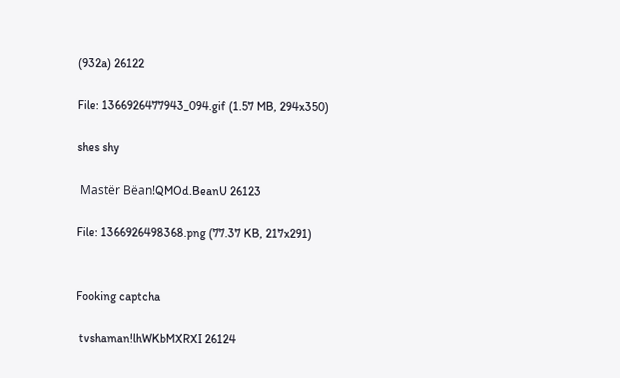(932a) 26122

File: 1366926477943_094.gif (1.57 MB, 294x350)

shes shy

 Mastër Bëan!QMOd.BeanU 26123

File: 1366926498368.png (77.37 KB, 217x291)


Fooking captcha

 tvshaman!lhWKbMXRXI 26124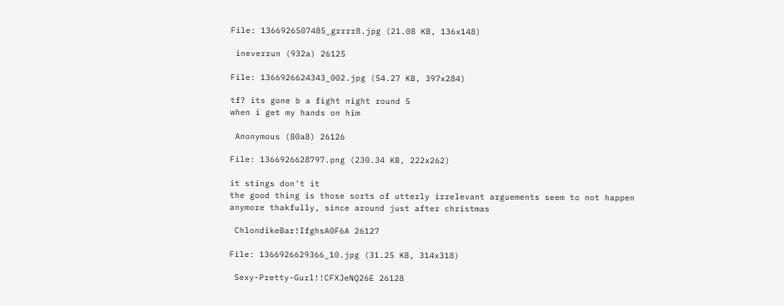File: 1366926507485_grrrr8.jpg (21.08 KB, 136x148)

 ineverrun (932a) 26125

File: 1366926624343_002.jpg (54.27 KB, 397x284)

tf? its gone b a fight night round 5
when i get my hands on him

 Anonymous (80a8) 26126

File: 1366926628797.png (230.34 KB, 222x262)

it stings don't it
the good thing is those sorts of utterly irrelevant arguements seem to not happen anymore thakfully, since around just after christmas

 ChlondikeBar!IfghsA0F6A 26127

File: 1366926629366_10.jpg (31.25 KB, 314x318)

 Sexy-Pretty-Gurl!!CFXJeNQ26E 26128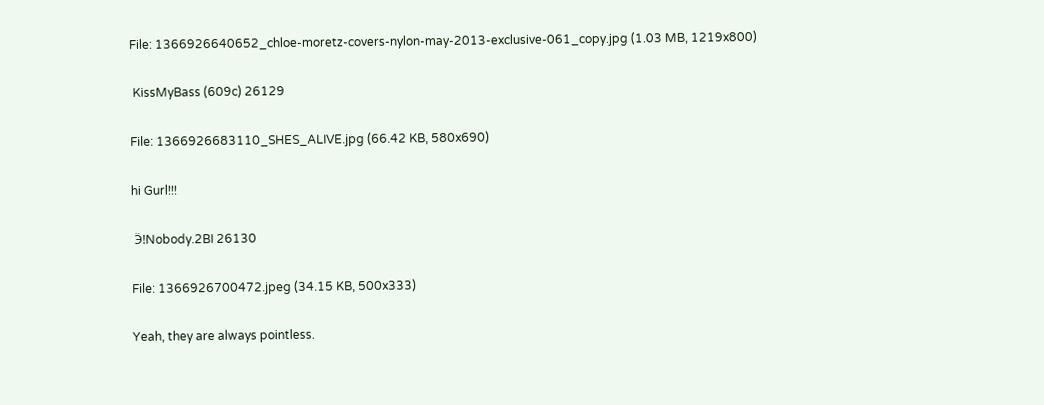File: 1366926640652_chloe-moretz-covers-nylon-may-2013-exclusive-061_copy.jpg (1.03 MB, 1219x800)

 KissMyBass (609c) 26129

File: 1366926683110_SHES_ALIVE.jpg (66.42 KB, 580x690)

hi Gurl!!!

 Ӭ!Nobody.2BI 26130

File: 1366926700472.jpeg (34.15 KB, 500x333)

Yeah, they are always pointless.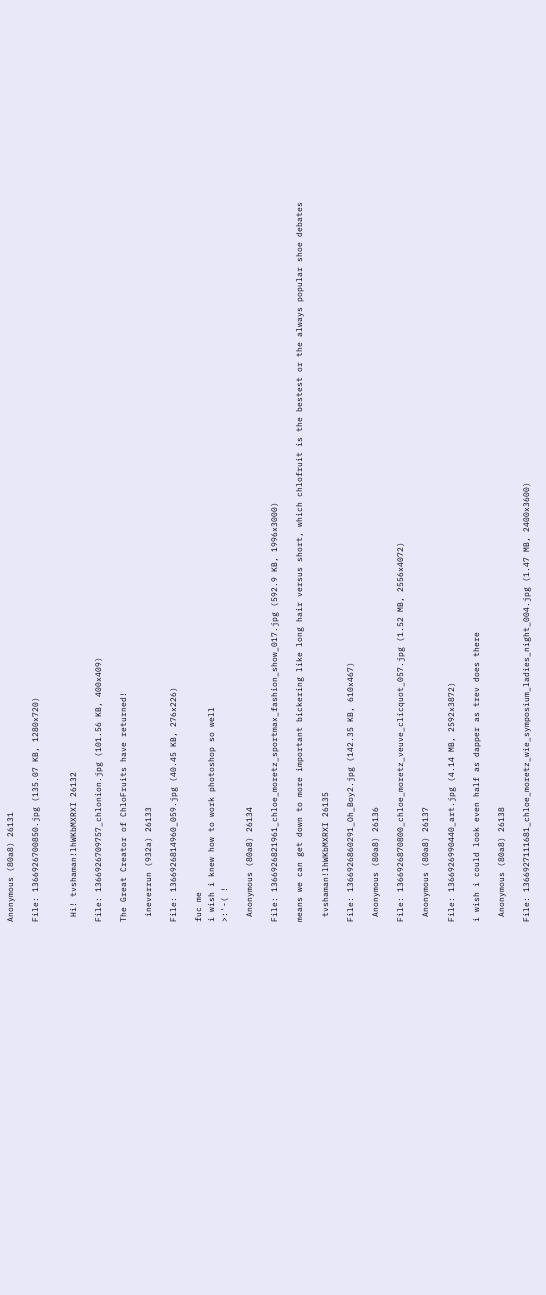Anonymous (80a8) 26131

File: 1366926700850.jpg (135.07 KB, 1280x720)


 Hi! tvshaman!lhWKbMXRXI 26132

File: 1366926709757_chlonion.jpg (101.56 KB, 400x409)

The Great Creator of ChloFruits have returned!

 ineverrun (932a) 26133

File: 1366926814960_059.jpg (40.45 KB, 276x226)

fuc me
i wish i knew how to work photoshop so well
>:'-( !

 Anonymous (80a8) 26134

File: 1366926821961_chloe_moretz_sportmax_fashion_show_017.jpg (592.9 KB, 1996x3000)

means we can get down to more important bickering like long hair versus short, which chlofruit is the bestest or the always popular shoe debates

 tvshaman!lhWKbMXRXI 26135

File: 1366926860291_Oh_Boy2.jpg (142.35 KB, 610x467)

 Anonymous (80a8) 26136

File: 1366926870800_chloe_moretz_veuve_clicquot_057.jpg (1.52 MB, 2556x4072)

 Anonymous (80a8) 26137

File: 1366926990440_art.jpg (4.14 MB, 2592x3872)

i wish i could look even half as dapper as trev does there

 Anonymous (80a8) 26138

File: 1366927111681_chloe_moretz_wie_symposium_ladies_night_004.jpg (1.47 MB, 2400x3600)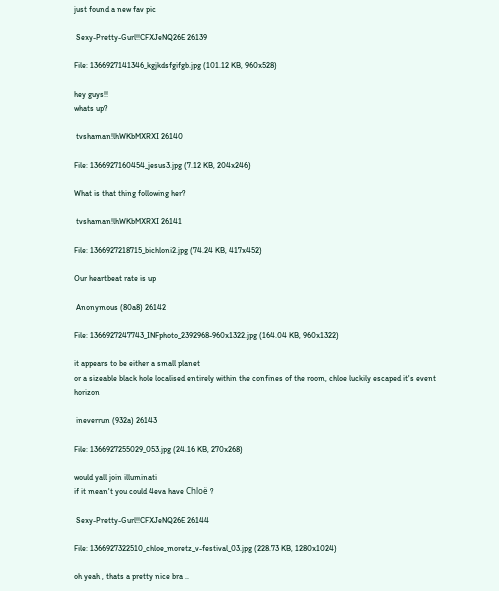just found a new fav pic

 Sexy-Pretty-Gurl!!CFXJeNQ26E 26139

File: 1366927141346_kgjkdsfgifgb.jpg (101.12 KB, 960x528)

hey guys!!
whats up?

 tvshaman!lhWKbMXRXI 26140

File: 1366927160454_jesus3.jpg (7.12 KB, 204x246)

What is that thing following her?

 tvshaman!lhWKbMXRXI 26141

File: 1366927218715_bichloni2.jpg (74.24 KB, 417x452)

Our heartbeat rate is up

 Anonymous (80a8) 26142

File: 1366927247743_INFphoto_2392968-960x1322.jpg (164.04 KB, 960x1322)

it appears to be either a small planet
or a sizeable black hole localised entirely within the confines of the room, chloe luckily escaped it's event horizon

 ineverrun (932a) 26143

File: 1366927255029_053.jpg (24.16 KB, 270x268)

would yall join illuminati
if it mean't you could 4eva have Chloë ?

 Sexy-Pretty-Gurl!!CFXJeNQ26E 26144

File: 1366927322510_chloe_moretz_v-festival_03.jpg (228.73 KB, 1280x1024)

oh yeah , thats a pretty nice bra ..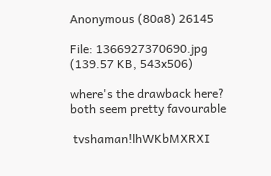Anonymous (80a8) 26145

File: 1366927370690.jpg (139.57 KB, 543x506)

where's the drawback here?
both seem pretty favourable

 tvshaman!lhWKbMXRXI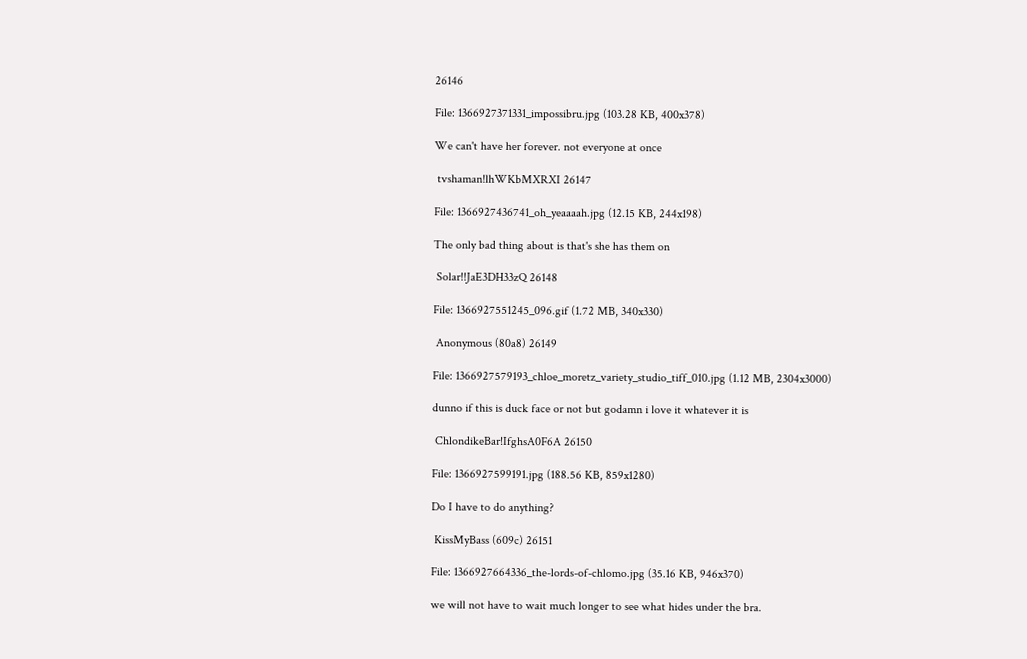26146

File: 1366927371331_impossibru.jpg (103.28 KB, 400x378)

We can't have her forever. not everyone at once

 tvshaman!lhWKbMXRXI 26147

File: 1366927436741_oh_yeaaaah.jpg (12.15 KB, 244x198)

The only bad thing about is that's she has them on

 Solar!!JaE3DH33zQ 26148

File: 1366927551245_096.gif (1.72 MB, 340x330)

 Anonymous (80a8) 26149

File: 1366927579193_chloe_moretz_variety_studio_tiff_010.jpg (1.12 MB, 2304x3000)

dunno if this is duck face or not but godamn i love it whatever it is

 ChlondikeBar!IfghsA0F6A 26150

File: 1366927599191.jpg (188.56 KB, 859x1280)

Do I have to do anything?

 KissMyBass (609c) 26151

File: 1366927664336_the-lords-of-chlomo.jpg (35.16 KB, 946x370)

we will not have to wait much longer to see what hides under the bra.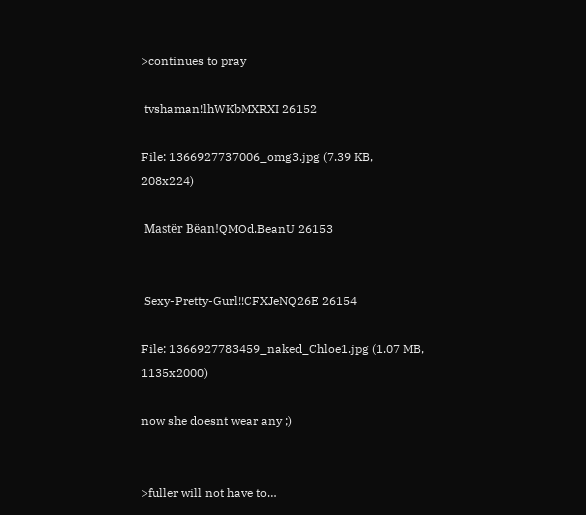>continues to pray

 tvshaman!lhWKbMXRXI 26152

File: 1366927737006_omg3.jpg (7.39 KB, 208x224)

 Mastër Bëan!QMOd.BeanU 26153


 Sexy-Pretty-Gurl!!CFXJeNQ26E 26154

File: 1366927783459_naked_Chloe1.jpg (1.07 MB, 1135x2000)

now she doesnt wear any ;)


>fuller will not have to…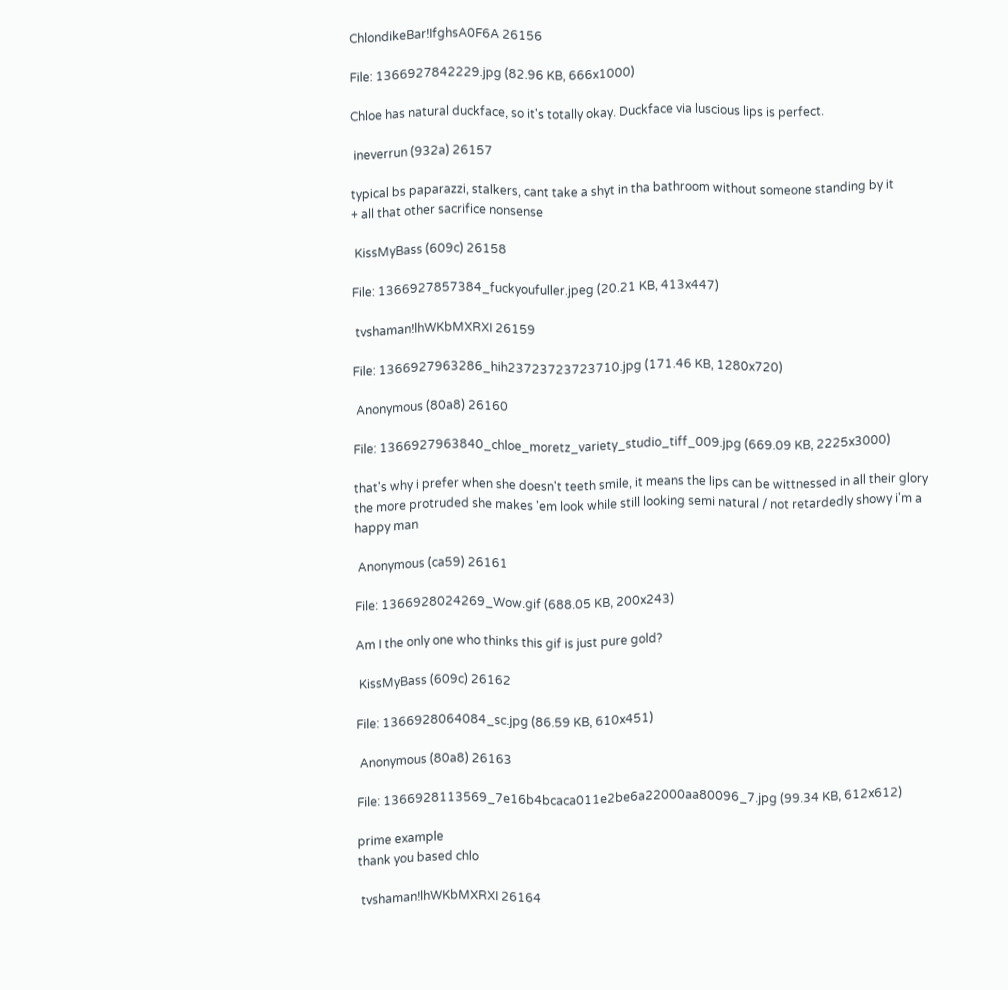ChlondikeBar!IfghsA0F6A 26156

File: 1366927842229.jpg (82.96 KB, 666x1000)

Chloe has natural duckface, so it's totally okay. Duckface via luscious lips is perfect.

 ineverrun (932a) 26157

typical bs paparazzi, stalkers, cant take a shyt in tha bathroom without someone standing by it
+ all that other sacrifice nonsense

 KissMyBass (609c) 26158

File: 1366927857384_fuckyoufuller.jpeg (20.21 KB, 413x447)

 tvshaman!lhWKbMXRXI 26159

File: 1366927963286_hih23723723723710.jpg (171.46 KB, 1280x720)

 Anonymous (80a8) 26160

File: 1366927963840_chloe_moretz_variety_studio_tiff_009.jpg (669.09 KB, 2225x3000)

that's why i prefer when she doesn't teeth smile, it means the lips can be wittnessed in all their glory
the more protruded she makes 'em look while still looking semi natural / not retardedly showy i'm a happy man

 Anonymous (ca59) 26161

File: 1366928024269_Wow.gif (688.05 KB, 200x243)

Am I the only one who thinks this gif is just pure gold?

 KissMyBass (609c) 26162

File: 1366928064084_sc.jpg (86.59 KB, 610x451)

 Anonymous (80a8) 26163

File: 1366928113569_7e16b4bcaca011e2be6a22000aa80096_7.jpg (99.34 KB, 612x612)

prime example
thank you based chlo

 tvshaman!lhWKbMXRXI 26164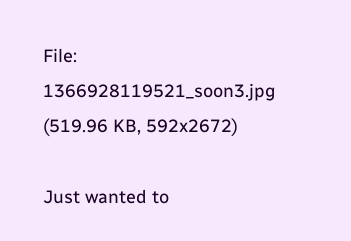File: 1366928119521_soon3.jpg (519.96 KB, 592x2672)

Just wanted to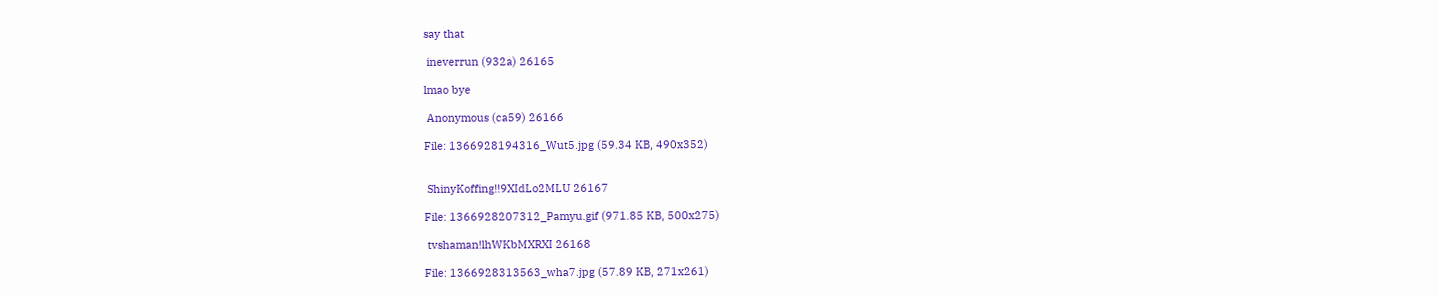say that

 ineverrun (932a) 26165

lmao bye

 Anonymous (ca59) 26166

File: 1366928194316_Wut5.jpg (59.34 KB, 490x352)


 ShinyKoffing!!9XIdLo2MLU 26167

File: 1366928207312_Pamyu.gif (971.85 KB, 500x275)

 tvshaman!lhWKbMXRXI 26168

File: 1366928313563_wha7.jpg (57.89 KB, 271x261)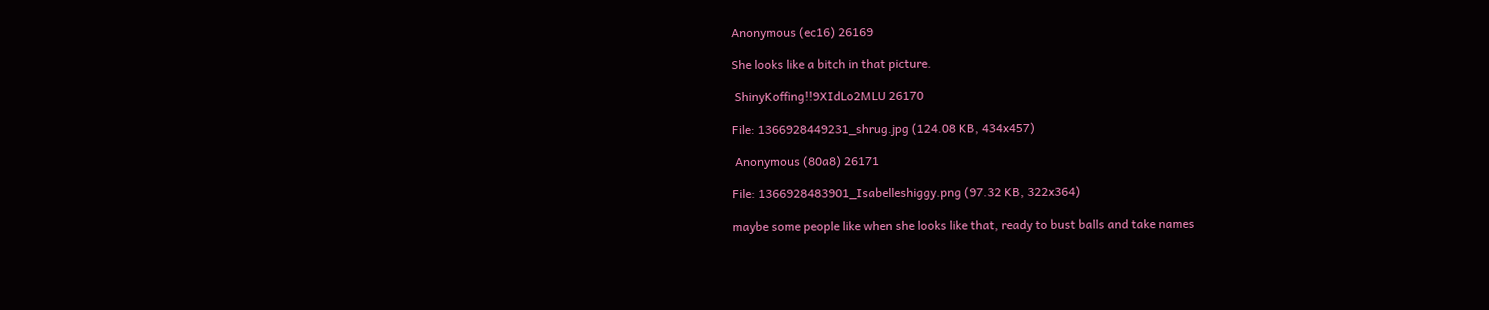Anonymous (ec16) 26169

She looks like a bitch in that picture.

 ShinyKoffing!!9XIdLo2MLU 26170

File: 1366928449231_shrug.jpg (124.08 KB, 434x457)

 Anonymous (80a8) 26171

File: 1366928483901_Isabelleshiggy.png (97.32 KB, 322x364)

maybe some people like when she looks like that, ready to bust balls and take names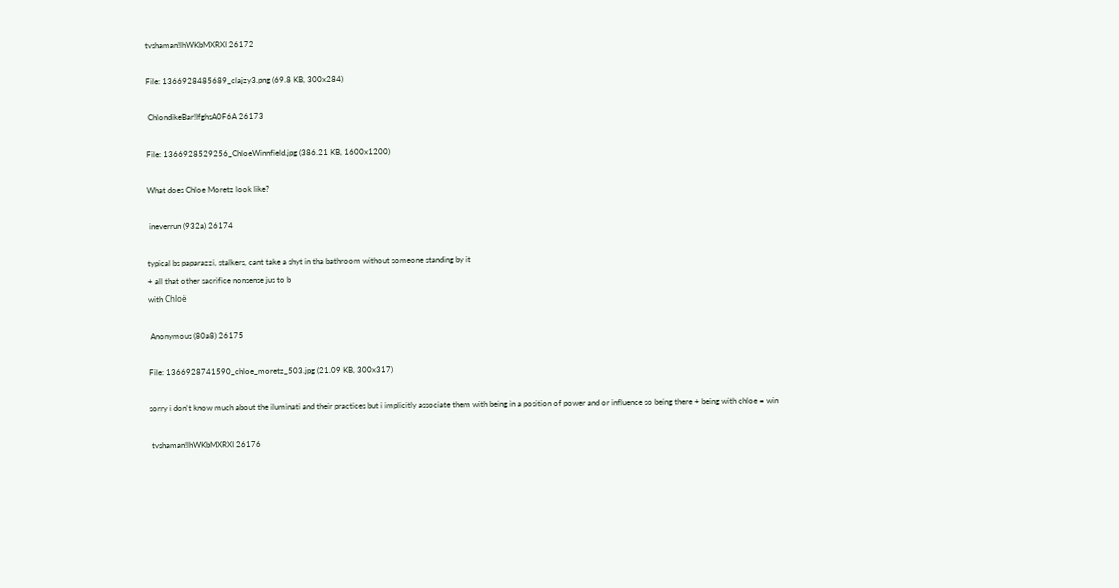tvshaman!lhWKbMXRXI 26172

File: 1366928485689_clajzy3.png (69.8 KB, 300x284)

 ChlondikeBar!IfghsA0F6A 26173

File: 1366928529256_ChloeWinnfield.jpg (386.21 KB, 1600x1200)

What does Chloe Moretz look like?

 ineverrun (932a) 26174

typical bs paparazzi, stalkers, cant take a shyt in tha bathroom without someone standing by it
+ all that other sacrifice nonsense jus to b
with Chloë

 Anonymous (80a8) 26175

File: 1366928741590_chloe_moretz_503.jpg (21.09 KB, 300x317)

sorry i don't know much about the iluminati and their practices but i implicitly associate them with being in a position of power and or influence so being there + being with chloe = win

 tvshaman!lhWKbMXRXI 26176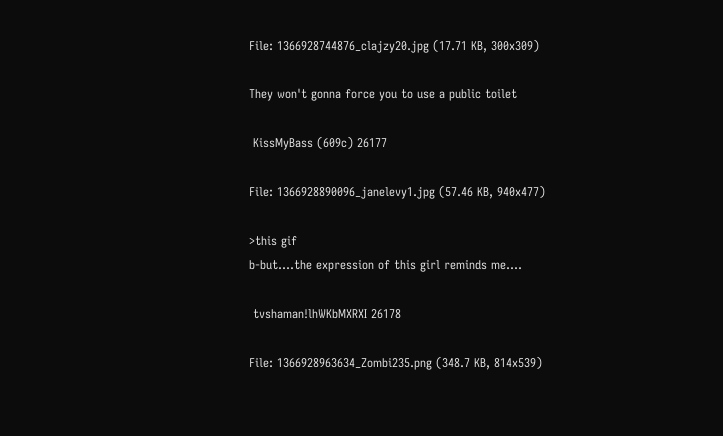File: 1366928744876_clajzy20.jpg (17.71 KB, 300x309)

They won't gonna force you to use a public toilet

 KissMyBass (609c) 26177

File: 1366928890096_janelevy1.jpg (57.46 KB, 940x477)

>this gif
b-but….the expression of this girl reminds me….

 tvshaman!lhWKbMXRXI 26178

File: 1366928963634_Zombi235.png (348.7 KB, 814x539)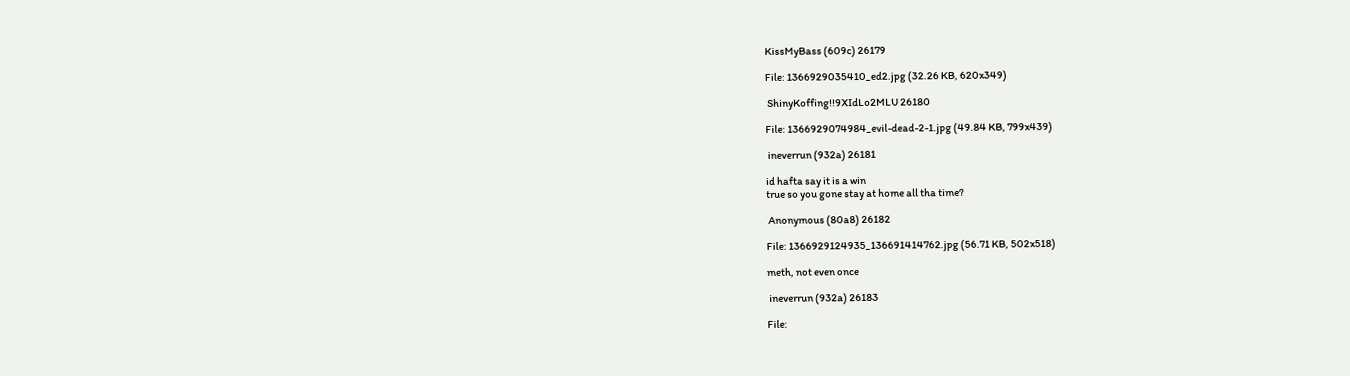KissMyBass (609c) 26179

File: 1366929035410_ed2.jpg (32.26 KB, 620x349)

 ShinyKoffing!!9XIdLo2MLU 26180

File: 1366929074984_evil-dead-2-1.jpg (49.84 KB, 799x439)

 ineverrun (932a) 26181

id hafta say it is a win
true so you gone stay at home all tha time?

 Anonymous (80a8) 26182

File: 1366929124935_136691414762.jpg (56.71 KB, 502x518)

meth, not even once

 ineverrun (932a) 26183

File: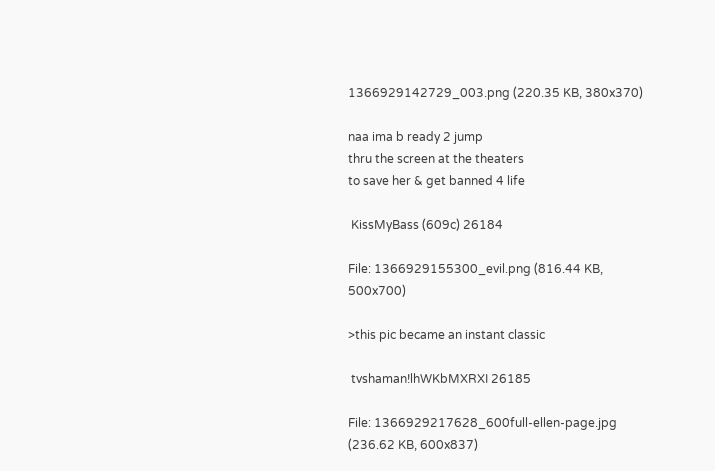1366929142729_003.png (220.35 KB, 380x370)

naa ima b ready 2 jump
thru the screen at the theaters
to save her & get banned 4 life

 KissMyBass (609c) 26184

File: 1366929155300_evil.png (816.44 KB, 500x700)

>this pic became an instant classic

 tvshaman!lhWKbMXRXI 26185

File: 1366929217628_600full-ellen-page.jpg (236.62 KB, 600x837)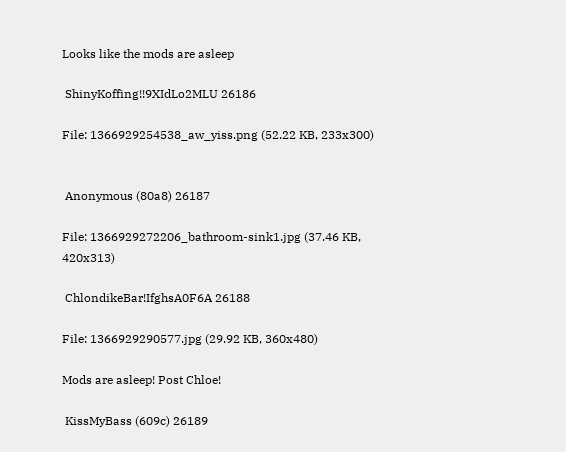Looks like the mods are asleep

 ShinyKoffing!!9XIdLo2MLU 26186

File: 1366929254538_aw_yiss.png (52.22 KB, 233x300)


 Anonymous (80a8) 26187

File: 1366929272206_bathroom-sink1.jpg (37.46 KB, 420x313)

 ChlondikeBar!IfghsA0F6A 26188

File: 1366929290577.jpg (29.92 KB, 360x480)

Mods are asleep! Post Chloe!

 KissMyBass (609c) 26189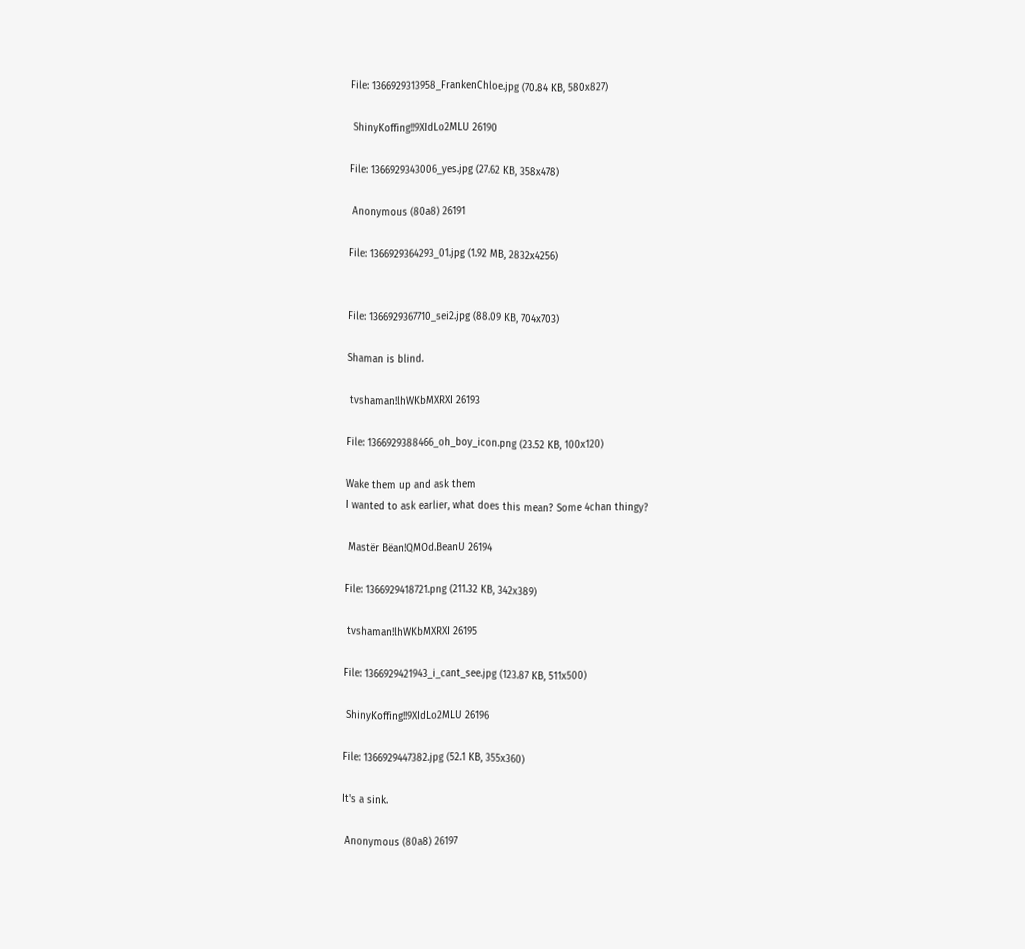File: 1366929313958_FrankenChloe.jpg (70.84 KB, 580x827)

 ShinyKoffing!!9XIdLo2MLU 26190

File: 1366929343006_yes.jpg (27.62 KB, 358x478)

 Anonymous (80a8) 26191

File: 1366929364293_01.jpg (1.92 MB, 2832x4256)


File: 1366929367710_sei2.jpg (88.09 KB, 704x703)

Shaman is blind.

 tvshaman!lhWKbMXRXI 26193

File: 1366929388466_oh_boy_icon.png (23.52 KB, 100x120)

Wake them up and ask them
I wanted to ask earlier, what does this mean? Some 4chan thingy?

 Mastër Bëan!QMOd.BeanU 26194

File: 1366929418721.png (211.32 KB, 342x389)

 tvshaman!lhWKbMXRXI 26195

File: 1366929421943_i_cant_see.jpg (123.87 KB, 511x500)

 ShinyKoffing!!9XIdLo2MLU 26196

File: 1366929447382.jpg (52.1 KB, 355x360)

It's a sink.

 Anonymous (80a8) 26197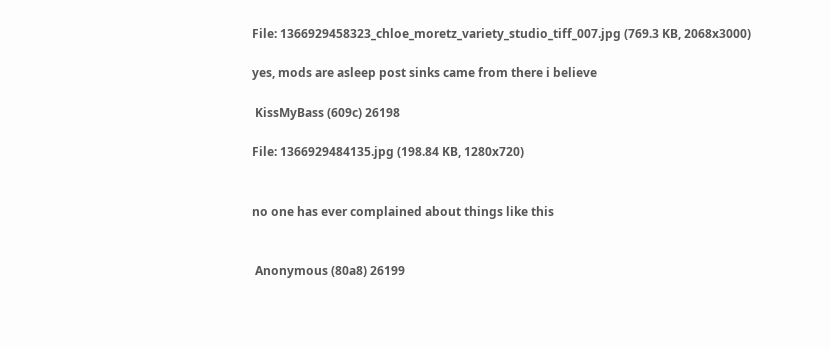File: 1366929458323_chloe_moretz_variety_studio_tiff_007.jpg (769.3 KB, 2068x3000)

yes, mods are asleep post sinks came from there i believe

 KissMyBass (609c) 26198

File: 1366929484135.jpg (198.84 KB, 1280x720)


no one has ever complained about things like this


 Anonymous (80a8) 26199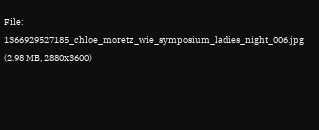File: 1366929527185_chloe_moretz_wie_symposium_ladies_night_006.jpg (2.98 MB, 2880x3600)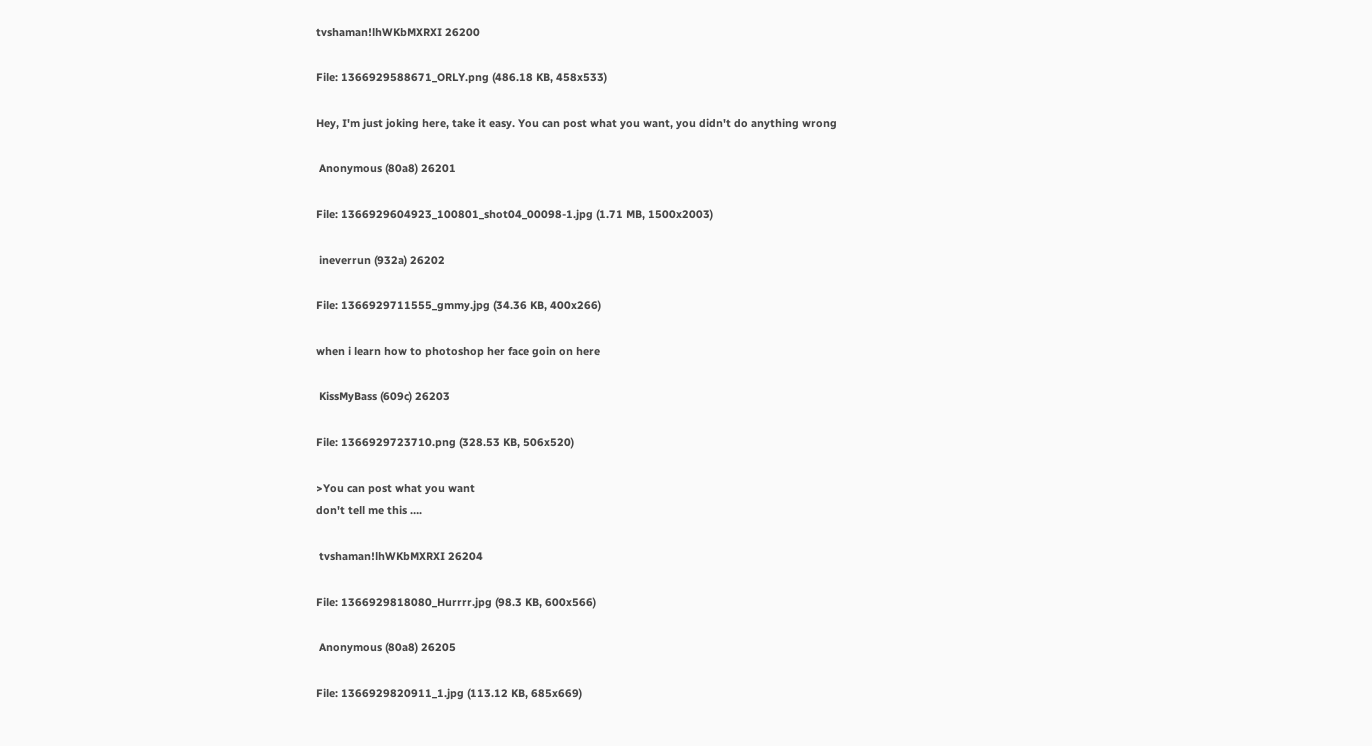tvshaman!lhWKbMXRXI 26200

File: 1366929588671_ORLY.png (486.18 KB, 458x533)

Hey, I'm just joking here, take it easy. You can post what you want, you didn't do anything wrong

 Anonymous (80a8) 26201

File: 1366929604923_100801_shot04_00098-1.jpg (1.71 MB, 1500x2003)

 ineverrun (932a) 26202

File: 1366929711555_gmmy.jpg (34.36 KB, 400x266)

when i learn how to photoshop her face goin on here

 KissMyBass (609c) 26203

File: 1366929723710.png (328.53 KB, 506x520)

>You can post what you want
don't tell me this ….

 tvshaman!lhWKbMXRXI 26204

File: 1366929818080_Hurrrr.jpg (98.3 KB, 600x566)

 Anonymous (80a8) 26205

File: 1366929820911_1.jpg (113.12 KB, 685x669)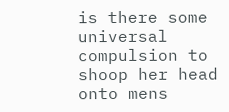is there some universal compulsion to shoop her head onto mens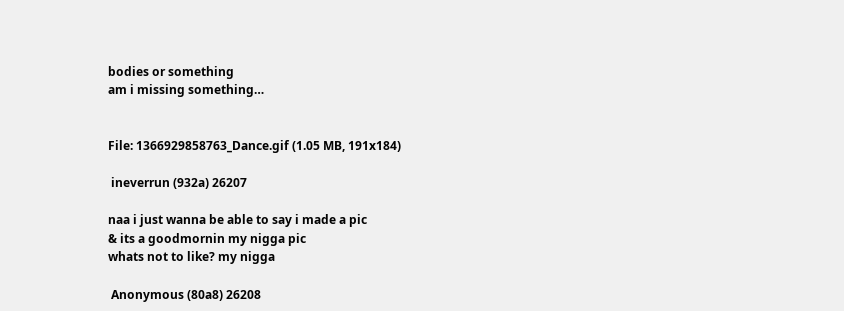bodies or something
am i missing something…


File: 1366929858763_Dance.gif (1.05 MB, 191x184)

 ineverrun (932a) 26207

naa i just wanna be able to say i made a pic
& its a goodmornin my nigga pic
whats not to like? my nigga

 Anonymous (80a8) 26208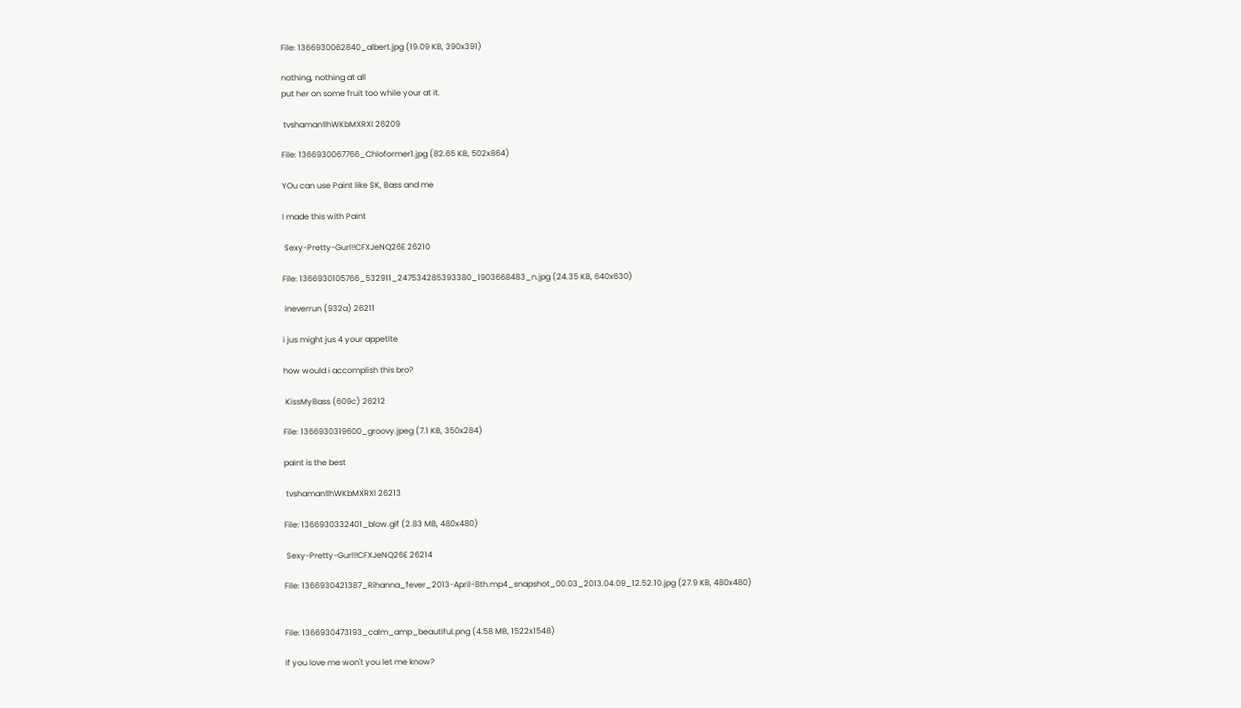File: 1366930062840_albert.jpg (19.09 KB, 390x391)

nothing, nothing at all
put her on some fruit too while your at it.

 tvshaman!lhWKbMXRXI 26209

File: 1366930067766_Chloformer1.jpg (82.65 KB, 502x864)

YOu can use Paint like SK, Bass and me

I made this with Paint

 Sexy-Pretty-Gurl!!CFXJeNQ26E 26210

File: 1366930105766_532911_247534285393380_1903668483_n.jpg (24.35 KB, 640x630)

 ineverrun (932a) 26211

i jus might jus 4 your appetite

how would i accomplish this bro?

 KissMyBass (609c) 26212

File: 1366930319600_groovy.jpeg (7.1 KB, 350x284)

paint is the best

 tvshaman!lhWKbMXRXI 26213

File: 1366930332401_blow.gif (2.83 MB, 480x480)

 Sexy-Pretty-Gurl!!CFXJeNQ26E 26214

File: 1366930421387_Rihanna_fever_2013-April-8th.mp4_snapshot_00.03_2013.04.09_12.52.10.jpg (27.9 KB, 480x480)


File: 1366930473193_calm_amp_beautiful.png (4.58 MB, 1522x1548)

If you love me won't you let me know?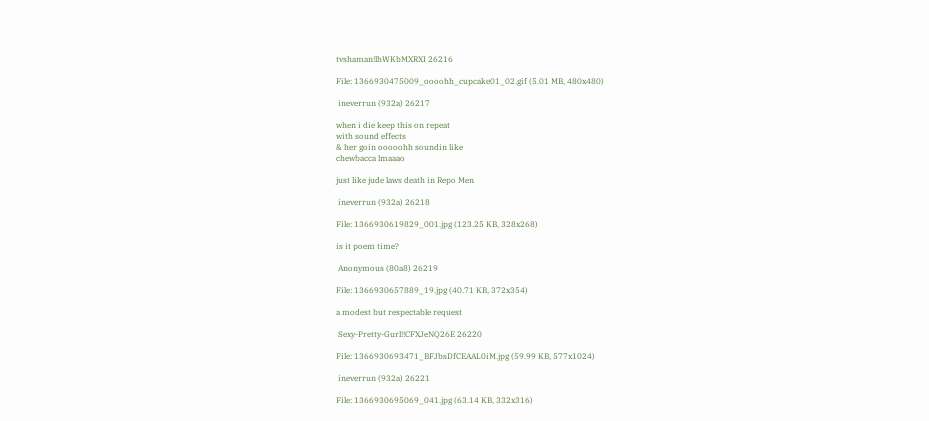tvshaman!lhWKbMXRXI 26216

File: 1366930475009_oooohh_cupcake01_02.gif (5.01 MB, 480x480)

 ineverrun (932a) 26217

when i die keep this on repeat
with sound effects
& her goin ooooohh soundin like
chewbacca lmaaao

just like jude laws death in Repo Men

 ineverrun (932a) 26218

File: 1366930619829_001.jpg (123.25 KB, 328x268)

is it poem time?

 Anonymous (80a8) 26219

File: 1366930657889_19.jpg (40.71 KB, 372x354)

a modest but respectable request

 Sexy-Pretty-Gurl!!CFXJeNQ26E 26220

File: 1366930693471_BFJbsDfCEAAL0iM.jpg (59.99 KB, 577x1024)

 ineverrun (932a) 26221

File: 1366930695069_041.jpg (63.14 KB, 332x316)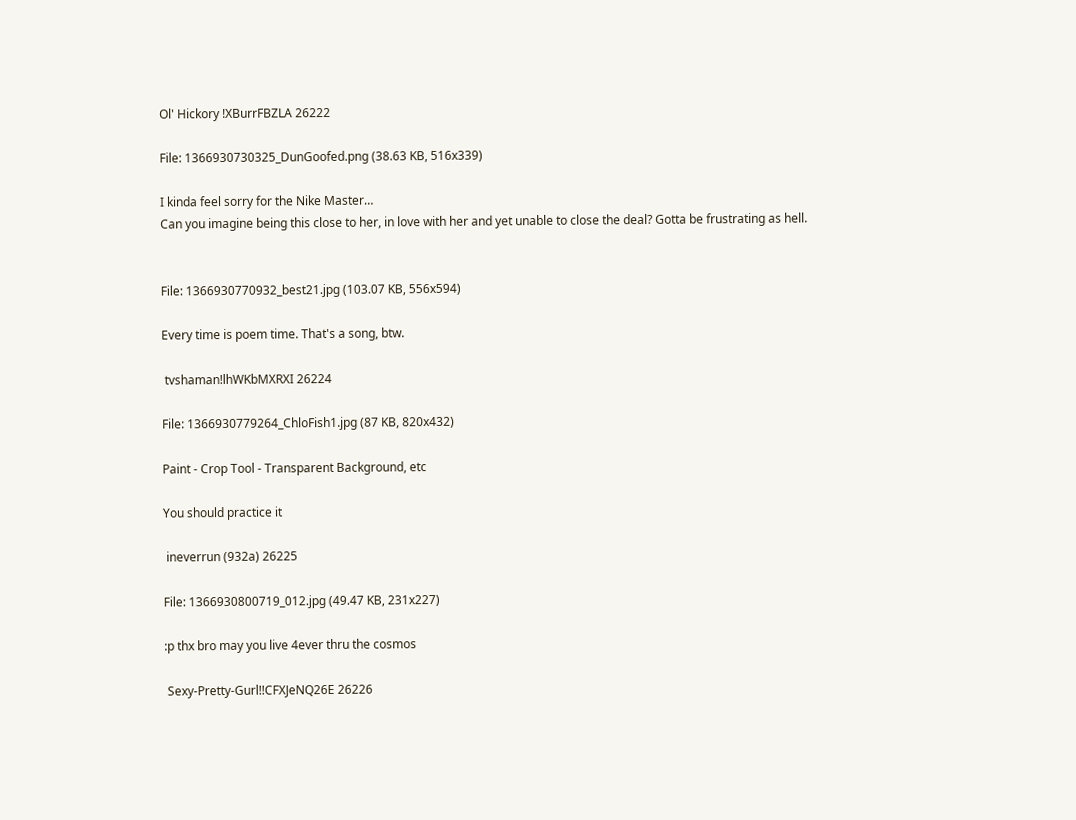Ol' Hickory !XBurrFBZLA 26222

File: 1366930730325_DunGoofed.png (38.63 KB, 516x339)

I kinda feel sorry for the Nike Master…
Can you imagine being this close to her, in love with her and yet unable to close the deal? Gotta be frustrating as hell.


File: 1366930770932_best21.jpg (103.07 KB, 556x594)

Every time is poem time. That's a song, btw.

 tvshaman!lhWKbMXRXI 26224

File: 1366930779264_ChloFish1.jpg (87 KB, 820x432)

Paint - Crop Tool - Transparent Background, etc

You should practice it

 ineverrun (932a) 26225

File: 1366930800719_012.jpg (49.47 KB, 231x227)

:p thx bro may you live 4ever thru the cosmos

 Sexy-Pretty-Gurl!!CFXJeNQ26E 26226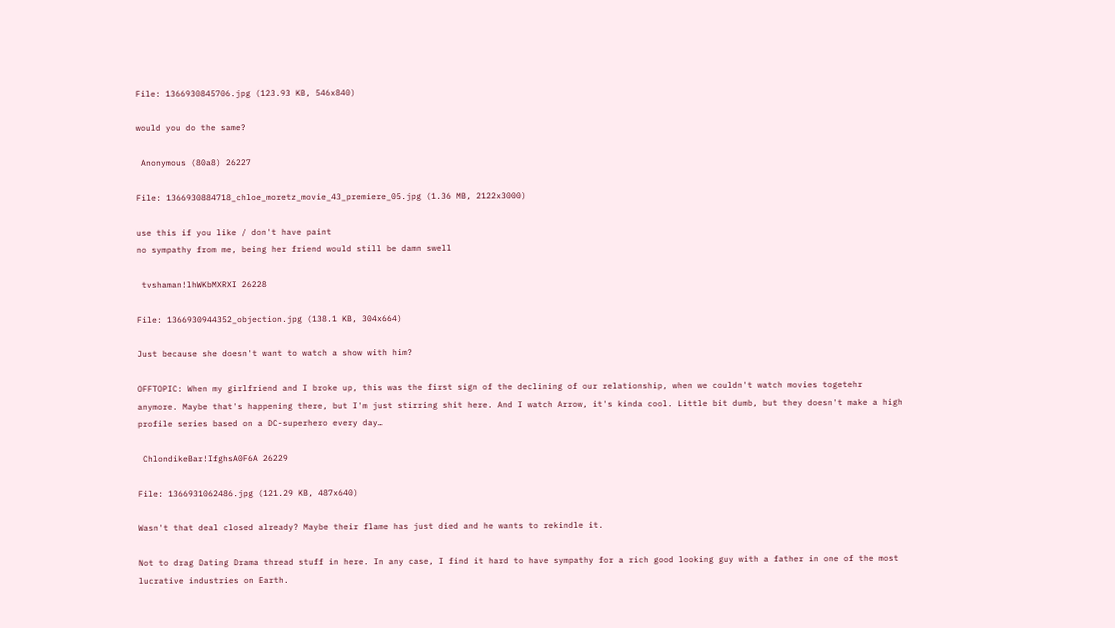File: 1366930845706.jpg (123.93 KB, 546x840)

would you do the same?

 Anonymous (80a8) 26227

File: 1366930884718_chloe_moretz_movie_43_premiere_05.jpg (1.36 MB, 2122x3000)

use this if you like / don't have paint
no sympathy from me, being her friend would still be damn swell

 tvshaman!lhWKbMXRXI 26228

File: 1366930944352_objection.jpg (138.1 KB, 304x664)

Just because she doesn't want to watch a show with him?

OFFTOPIC: When my girlfriend and I broke up, this was the first sign of the declining of our relationship, when we couldn't watch movies togetehr anymore. Maybe that's happening there, but I'm just stirring shit here. And I watch Arrow, it's kinda cool. Little bit dumb, but they doesn't make a high profile series based on a DC-superhero every day…

 ChlondikeBar!IfghsA0F6A 26229

File: 1366931062486.jpg (121.29 KB, 487x640)

Wasn't that deal closed already? Maybe their flame has just died and he wants to rekindle it.

Not to drag Dating Drama thread stuff in here. In any case, I find it hard to have sympathy for a rich good looking guy with a father in one of the most lucrative industries on Earth.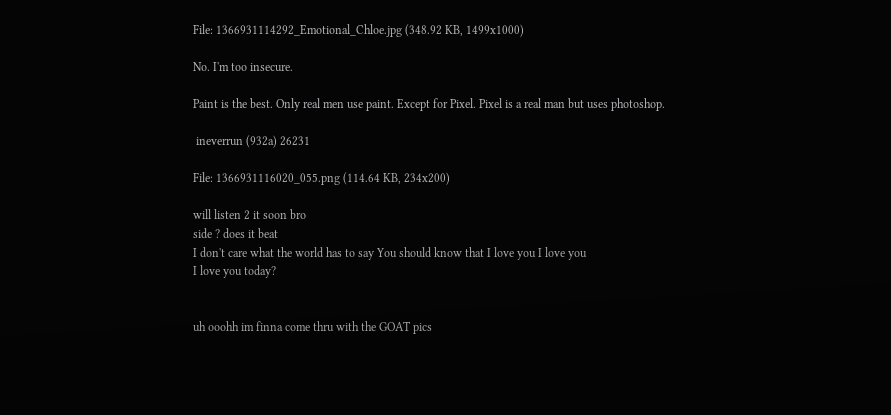File: 1366931114292_Emotional_Chloe.jpg (348.92 KB, 1499x1000)

No. I'm too insecure.

Paint is the best. Only real men use paint. Except for Pixel. Pixel is a real man but uses photoshop.

 ineverrun (932a) 26231

File: 1366931116020_055.png (114.64 KB, 234x200)

will listen 2 it soon bro
side ? does it beat
I don't care what the world has to say You should know that I love you I love you
I love you today?


uh ooohh im finna come thru with the GOAT pics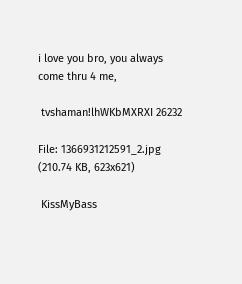i love you bro, you always come thru 4 me,

 tvshaman!lhWKbMXRXI 26232

File: 1366931212591_2.jpg (210.74 KB, 623x621)

 KissMyBass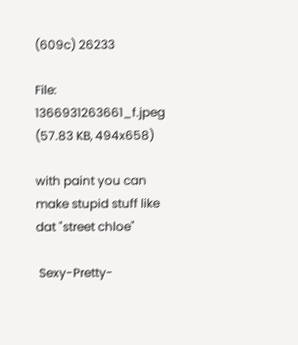(609c) 26233

File: 1366931263661_f.jpeg (57.83 KB, 494x658)

with paint you can make stupid stuff like dat "street chloe"

 Sexy-Pretty-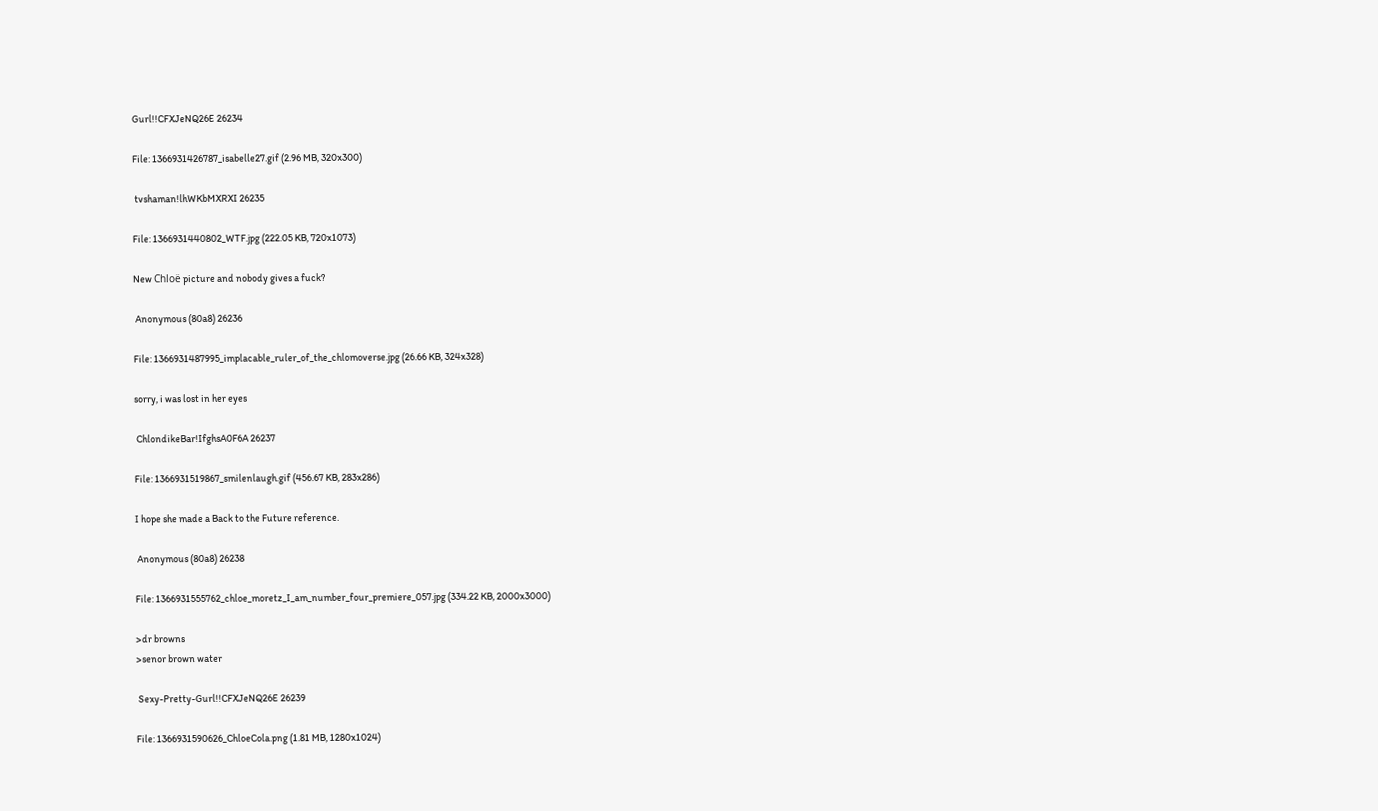Gurl!!CFXJeNQ26E 26234

File: 1366931426787_isabelle27.gif (2.96 MB, 320x300)

 tvshaman!lhWKbMXRXI 26235

File: 1366931440802_WTF.jpg (222.05 KB, 720x1073)

New Chloë picture and nobody gives a fuck?

 Anonymous (80a8) 26236

File: 1366931487995_implacable_ruler_of_the_chlomoverse.jpg (26.66 KB, 324x328)

sorry, i was lost in her eyes

 ChlondikeBar!IfghsA0F6A 26237

File: 1366931519867_smilenlaugh.gif (456.67 KB, 283x286)

I hope she made a Back to the Future reference.

 Anonymous (80a8) 26238

File: 1366931555762_chloe_moretz_I_am_number_four_premiere_057.jpg (334.22 KB, 2000x3000)

>dr browns
>senor brown water

 Sexy-Pretty-Gurl!!CFXJeNQ26E 26239

File: 1366931590626_ChloeCola.png (1.81 MB, 1280x1024)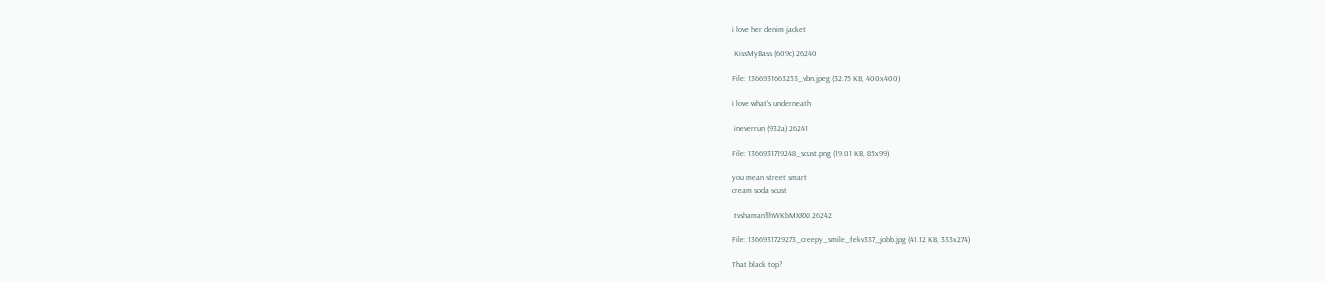i love her denim jacket

 KissMyBass (609c) 26240

File: 1366931663253_vbn.jpeg (32.75 KB, 400x400)

i love what's underneath

 ineverrun (932a) 26241

File: 1366931719248_scust.png (19.01 KB, 85x99)

you mean street smart
cream soda scust

 tvshaman!lhWKbMXRXI 26242

File: 1366931729273_creepy_smile_fekv337_jobb.jpg (41.12 KB, 333x274)

That black top?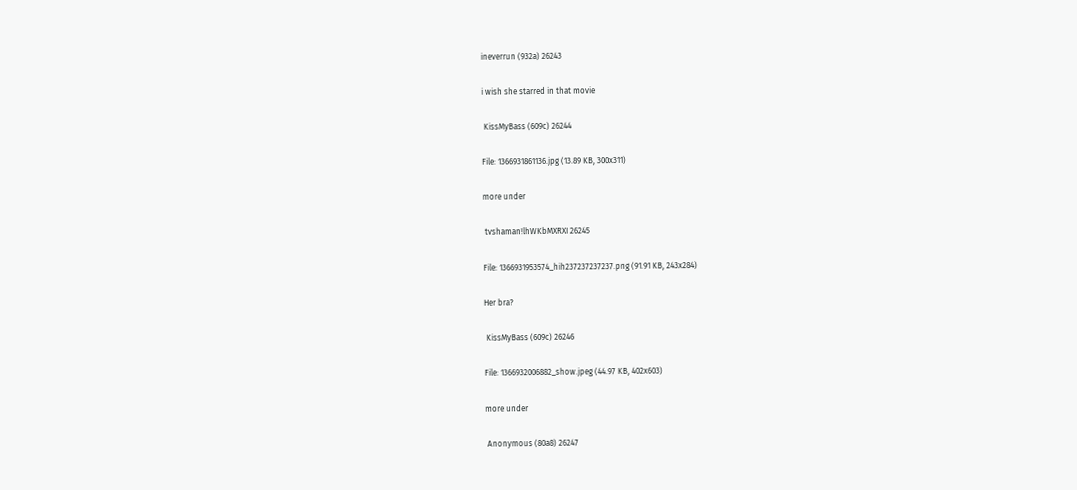ineverrun (932a) 26243

i wish she starred in that movie

 KissMyBass (609c) 26244

File: 1366931861136.jpg (13.89 KB, 300x311)

more under

 tvshaman!lhWKbMXRXI 26245

File: 1366931953574_hih237237237237.png (91.91 KB, 243x284)

Her bra?

 KissMyBass (609c) 26246

File: 1366932006882_show.jpeg (44.97 KB, 402x603)

more under

 Anonymous (80a8) 26247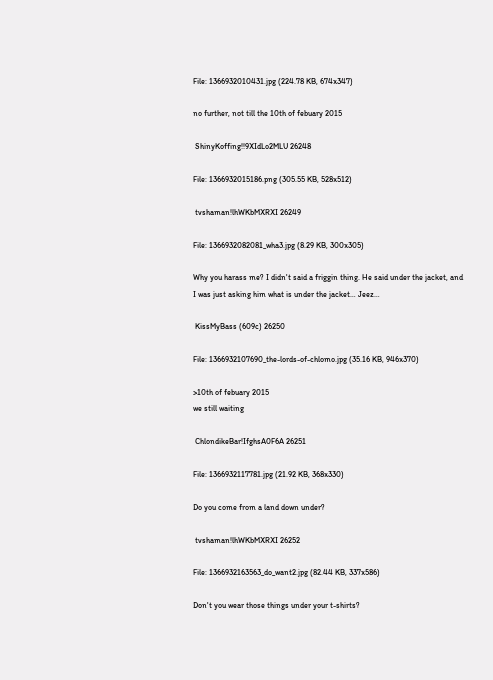File: 1366932010431.jpg (224.78 KB, 674x347)

no further, not till the 10th of febuary 2015

 ShinyKoffing!!9XIdLo2MLU 26248

File: 1366932015186.png (305.55 KB, 528x512)

 tvshaman!lhWKbMXRXI 26249

File: 1366932082081_wha3.jpg (8.29 KB, 300x305)

Why you harass me? I didn't said a friggin thing. He said under the jacket, and I was just asking him what is under the jacket… Jeez…

 KissMyBass (609c) 26250

File: 1366932107690_the-lords-of-chlomo.jpg (35.16 KB, 946x370)

>10th of febuary 2015
we still waiting

 ChlondikeBar!IfghsA0F6A 26251

File: 1366932117781.jpg (21.92 KB, 368x330)

Do you come from a land down under?

 tvshaman!lhWKbMXRXI 26252

File: 1366932163563_do_want2.jpg (82.44 KB, 337x586)

Don't you wear those things under your t-shirts?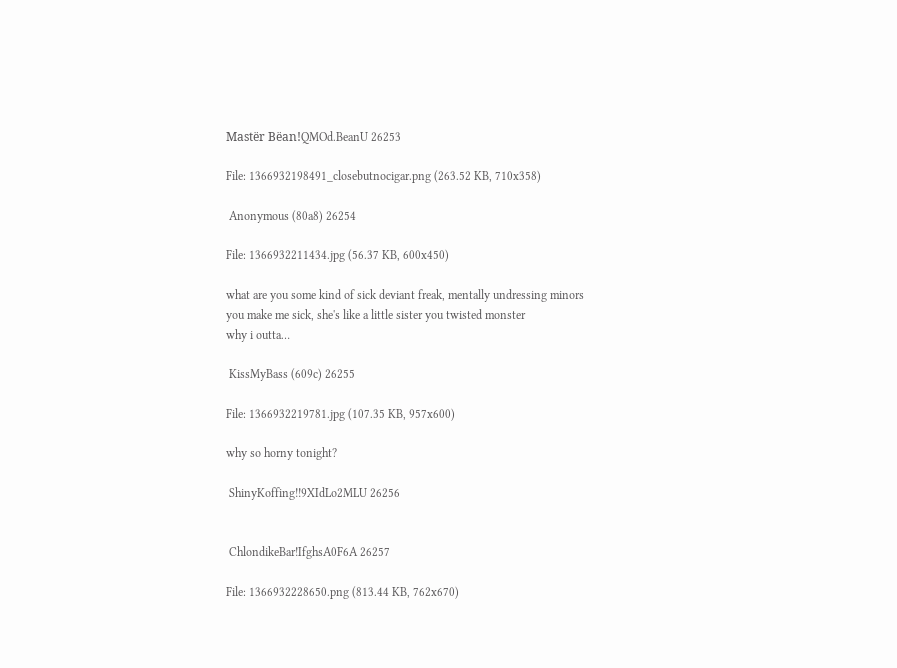Mastër Bëan!QMOd.BeanU 26253

File: 1366932198491_closebutnocigar.png (263.52 KB, 710x358)

 Anonymous (80a8) 26254

File: 1366932211434.jpg (56.37 KB, 600x450)

what are you some kind of sick deviant freak, mentally undressing minors
you make me sick, she's like a little sister you twisted monster
why i outta…

 KissMyBass (609c) 26255

File: 1366932219781.jpg (107.35 KB, 957x600)

why so horny tonight?

 ShinyKoffing!!9XIdLo2MLU 26256


 ChlondikeBar!IfghsA0F6A 26257

File: 1366932228650.png (813.44 KB, 762x670)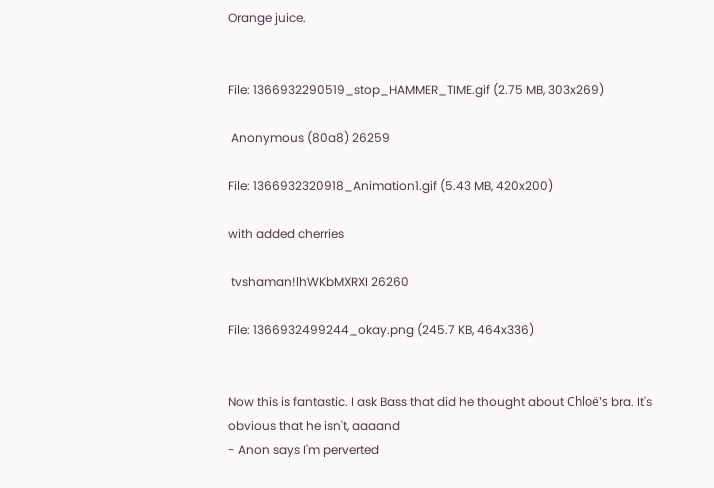Orange juice.


File: 1366932290519_stop_HAMMER_TIME.gif (2.75 MB, 303x269)

 Anonymous (80a8) 26259

File: 1366932320918_Animation1.gif (5.43 MB, 420x200)

with added cherries

 tvshaman!lhWKbMXRXI 26260

File: 1366932499244_okay.png (245.7 KB, 464x336)


Now this is fantastic. I ask Bass that did he thought about Chloë's bra. It's obvious that he isn't, aaaand
- Anon says I'm perverted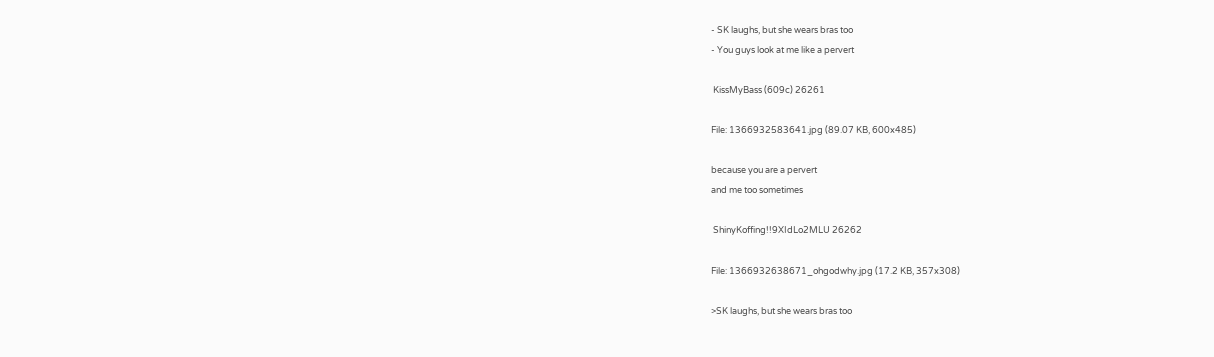- SK laughs, but she wears bras too
- You guys look at me like a pervert

 KissMyBass (609c) 26261

File: 1366932583641.jpg (89.07 KB, 600x485)

because you are a pervert
and me too sometimes

 ShinyKoffing!!9XIdLo2MLU 26262

File: 1366932638671_ohgodwhy.jpg (17.2 KB, 357x308)

>SK laughs, but she wears bras too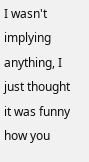I wasn't implying anything, I just thought it was funny how you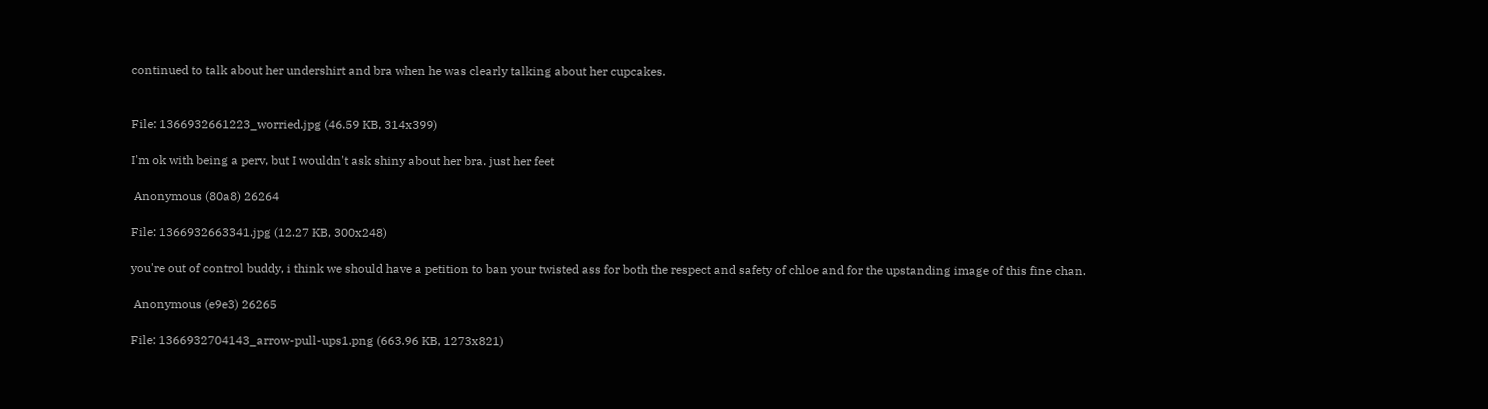continued to talk about her undershirt and bra when he was clearly talking about her cupcakes.


File: 1366932661223_worried.jpg (46.59 KB, 314x399)

I'm ok with being a perv, but I wouldn't ask shiny about her bra. just her feet

 Anonymous (80a8) 26264

File: 1366932663341.jpg (12.27 KB, 300x248)

you're out of control buddy, i think we should have a petition to ban your twisted ass for both the respect and safety of chloe and for the upstanding image of this fine chan.

 Anonymous (e9e3) 26265

File: 1366932704143_arrow-pull-ups1.png (663.96 KB, 1273x821)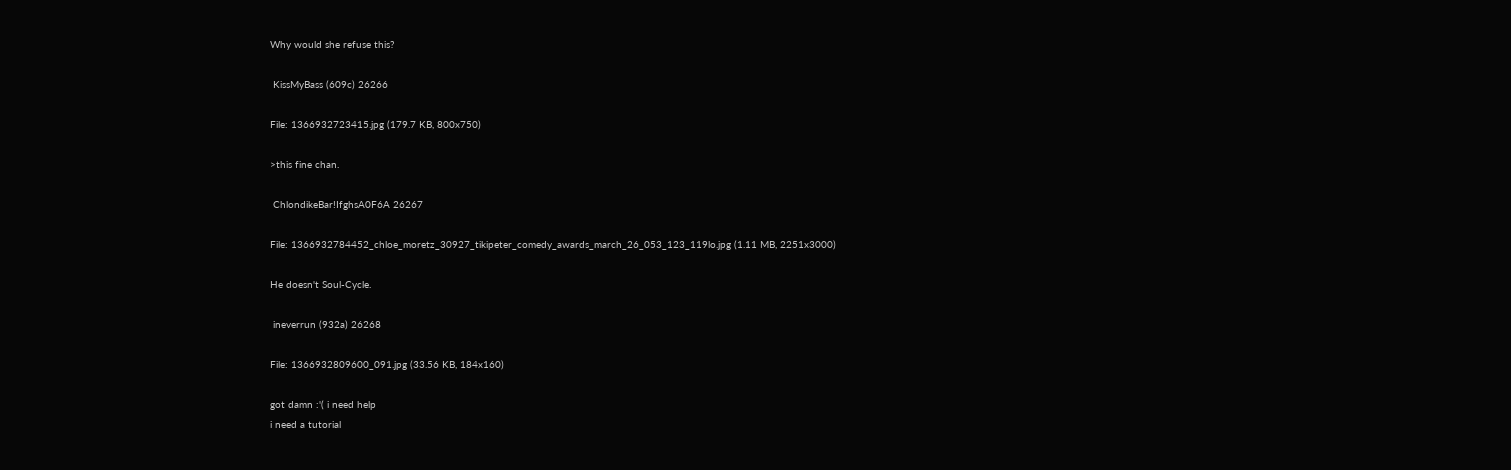Why would she refuse this?

 KissMyBass (609c) 26266

File: 1366932723415.jpg (179.7 KB, 800x750)

>this fine chan.

 ChlondikeBar!IfghsA0F6A 26267

File: 1366932784452_chloe_moretz_30927_tikipeter_comedy_awards_march_26_053_123_119lo.jpg (1.11 MB, 2251x3000)

He doesn't Soul-Cycle.

 ineverrun (932a) 26268

File: 1366932809600_091.jpg (33.56 KB, 184x160)

got damn :'( i need help
i need a tutorial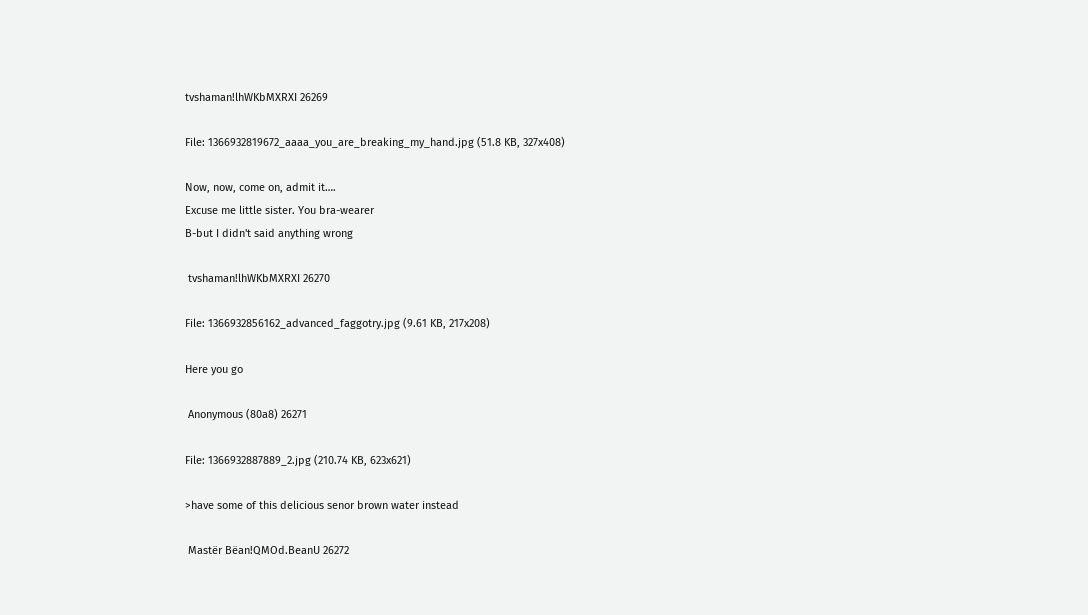tvshaman!lhWKbMXRXI 26269

File: 1366932819672_aaaa_you_are_breaking_my_hand.jpg (51.8 KB, 327x408)

Now, now, come on, admit it….
Excuse me little sister. You bra-wearer
B-but I didn't said anything wrong

 tvshaman!lhWKbMXRXI 26270

File: 1366932856162_advanced_faggotry.jpg (9.61 KB, 217x208)

Here you go

 Anonymous (80a8) 26271

File: 1366932887889_2.jpg (210.74 KB, 623x621)

>have some of this delicious senor brown water instead

 Mastër Bëan!QMOd.BeanU 26272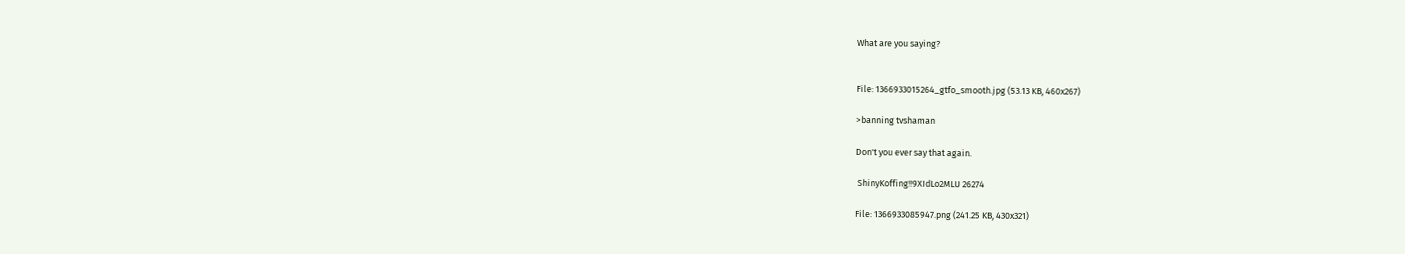What are you saying?


File: 1366933015264_gtfo_smooth.jpg (53.13 KB, 460x267)

>banning tvshaman

Don't you ever say that again.

 ShinyKoffing!!9XIdLo2MLU 26274

File: 1366933085947.png (241.25 KB, 430x321)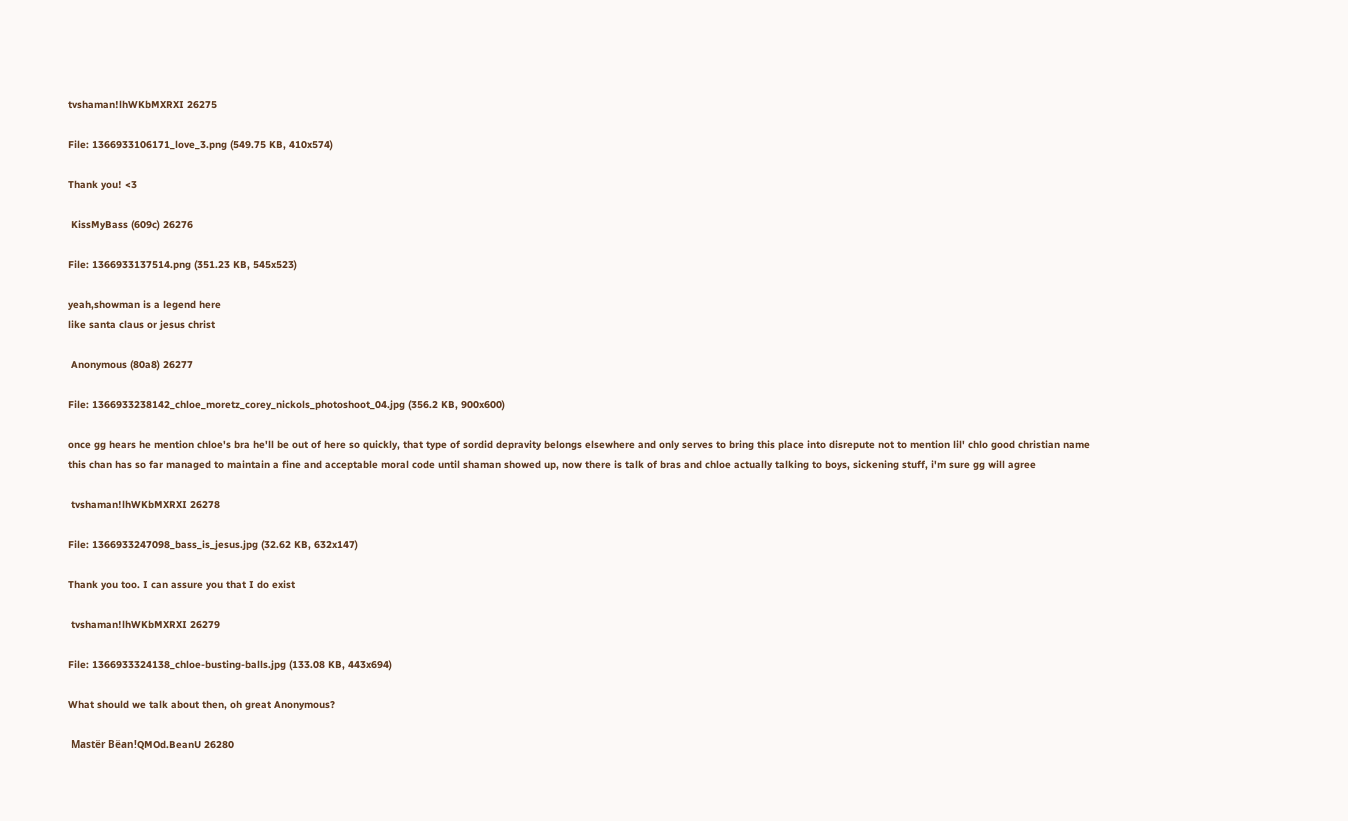tvshaman!lhWKbMXRXI 26275

File: 1366933106171_love_3.png (549.75 KB, 410x574)

Thank you! <3

 KissMyBass (609c) 26276

File: 1366933137514.png (351.23 KB, 545x523)

yeah,showman is a legend here
like santa claus or jesus christ

 Anonymous (80a8) 26277

File: 1366933238142_chloe_moretz_corey_nickols_photoshoot_04.jpg (356.2 KB, 900x600)

once gg hears he mention chloe's bra he'll be out of here so quickly, that type of sordid depravity belongs elsewhere and only serves to bring this place into disrepute not to mention lil' chlo good christian name
this chan has so far managed to maintain a fine and acceptable moral code until shaman showed up, now there is talk of bras and chloe actually talking to boys, sickening stuff, i'm sure gg will agree

 tvshaman!lhWKbMXRXI 26278

File: 1366933247098_bass_is_jesus.jpg (32.62 KB, 632x147)

Thank you too. I can assure you that I do exist

 tvshaman!lhWKbMXRXI 26279

File: 1366933324138_chloe-busting-balls.jpg (133.08 KB, 443x694)

What should we talk about then, oh great Anonymous?

 Mastër Bëan!QMOd.BeanU 26280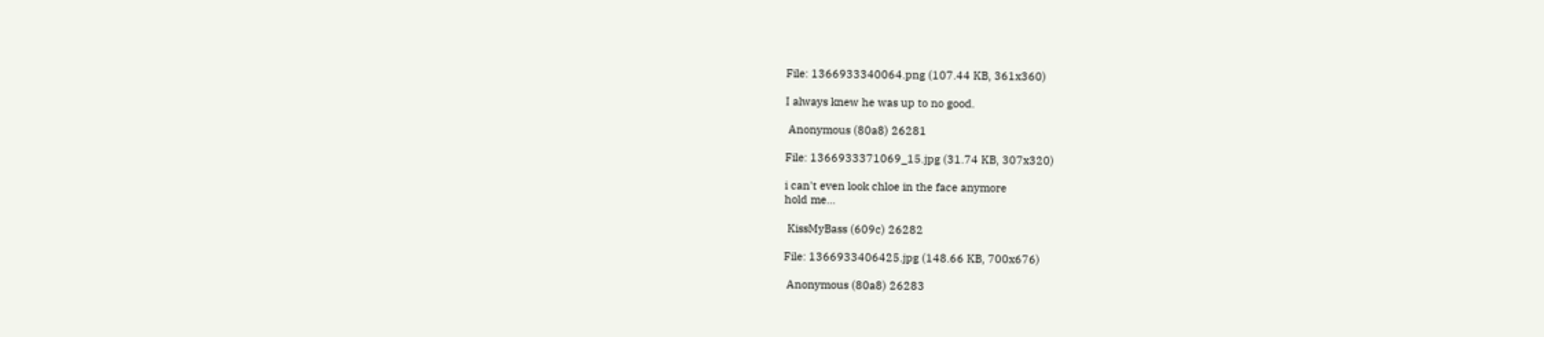File: 1366933340064.png (107.44 KB, 361x360)

I always knew he was up to no good.

 Anonymous (80a8) 26281

File: 1366933371069_15.jpg (31.74 KB, 307x320)

i can't even look chloe in the face anymore
hold me…

 KissMyBass (609c) 26282

File: 1366933406425.jpg (148.66 KB, 700x676)

 Anonymous (80a8) 26283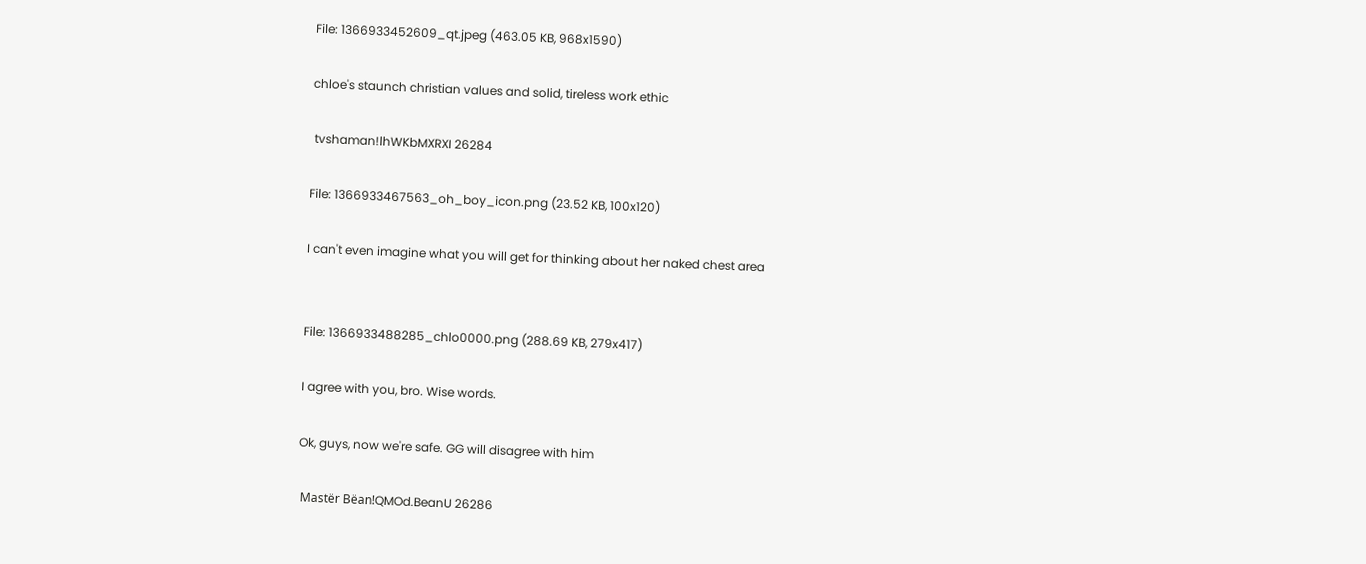File: 1366933452609_qt.jpeg (463.05 KB, 968x1590)

chloe's staunch christian values and solid, tireless work ethic

 tvshaman!lhWKbMXRXI 26284

File: 1366933467563_oh_boy_icon.png (23.52 KB, 100x120)

I can't even imagine what you will get for thinking about her naked chest area


File: 1366933488285_chlo0000.png (288.69 KB, 279x417)

I agree with you, bro. Wise words.

Ok, guys, now we're safe. GG will disagree with him

 Mastër Bëan!QMOd.BeanU 26286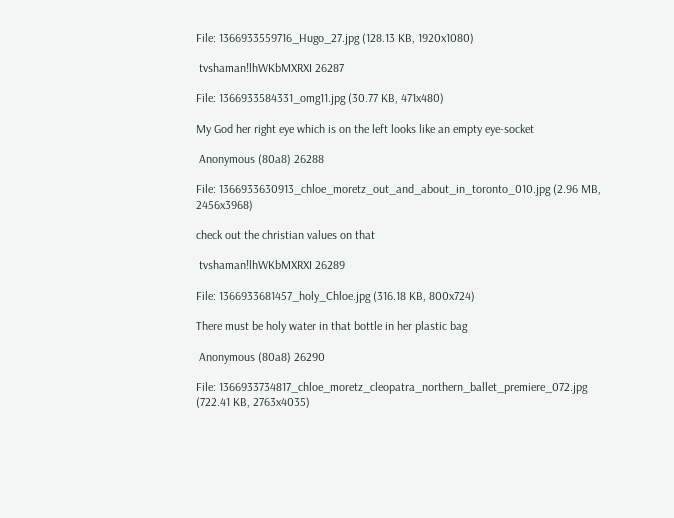File: 1366933559716_Hugo_27.jpg (128.13 KB, 1920x1080)

 tvshaman!lhWKbMXRXI 26287

File: 1366933584331_omg11.jpg (30.77 KB, 471x480)

My God her right eye which is on the left looks like an empty eye-socket

 Anonymous (80a8) 26288

File: 1366933630913_chloe_moretz_out_and_about_in_toronto_010.jpg (2.96 MB, 2456x3968)

check out the christian values on that

 tvshaman!lhWKbMXRXI 26289

File: 1366933681457_holy_Chloe.jpg (316.18 KB, 800x724)

There must be holy water in that bottle in her plastic bag

 Anonymous (80a8) 26290

File: 1366933734817_chloe_moretz_cleopatra_northern_ballet_premiere_072.jpg (722.41 KB, 2763x4035)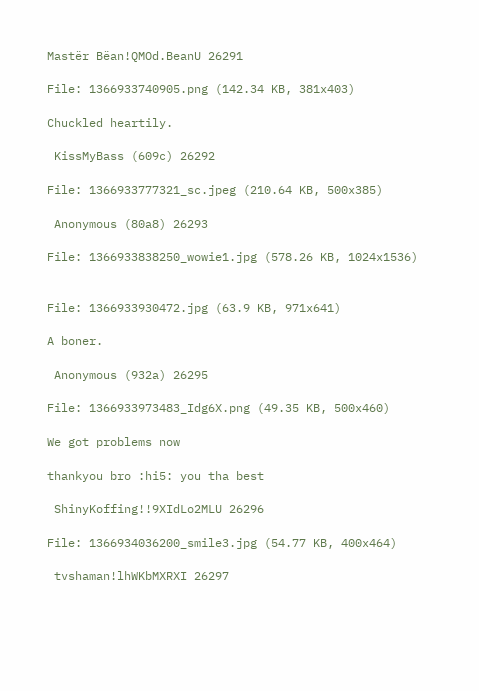Mastër Bëan!QMOd.BeanU 26291

File: 1366933740905.png (142.34 KB, 381x403)

Chuckled heartily.

 KissMyBass (609c) 26292

File: 1366933777321_sc.jpeg (210.64 KB, 500x385)

 Anonymous (80a8) 26293

File: 1366933838250_wowie1.jpg (578.26 KB, 1024x1536)


File: 1366933930472.jpg (63.9 KB, 971x641)

A boner.

 Anonymous (932a) 26295

File: 1366933973483_Idg6X.png (49.35 KB, 500x460)

We got problems now

thankyou bro :hi5: you tha best

 ShinyKoffing!!9XIdLo2MLU 26296

File: 1366934036200_smile3.jpg (54.77 KB, 400x464)

 tvshaman!lhWKbMXRXI 26297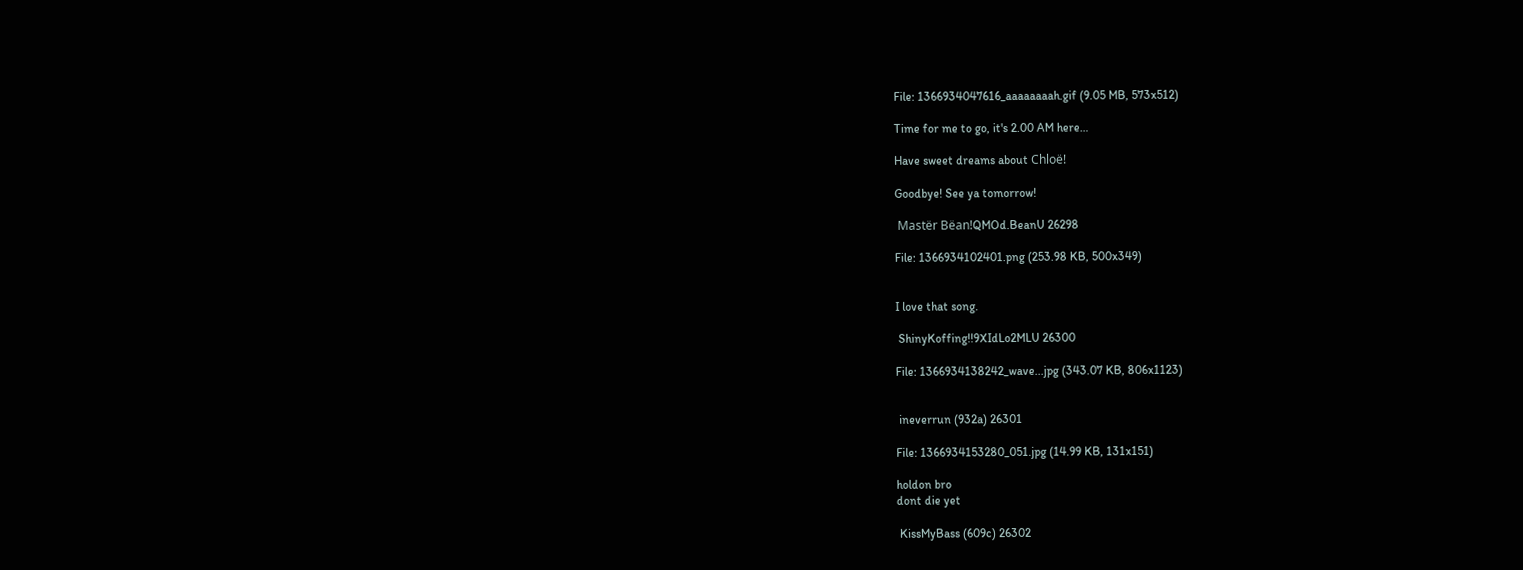File: 1366934047616_aaaaaaaah.gif (9.05 MB, 573x512)

Time for me to go, it's 2.00 AM here…

Have sweet dreams about Chloë!

Goodbye! See ya tomorrow!

 Mastër Bëan!QMOd.BeanU 26298

File: 1366934102401.png (253.98 KB, 500x349)


I love that song.

 ShinyKoffing!!9XIdLo2MLU 26300

File: 1366934138242_wave...jpg (343.07 KB, 806x1123)


 ineverrun (932a) 26301

File: 1366934153280_051.jpg (14.99 KB, 131x151)

holdon bro
dont die yet

 KissMyBass (609c) 26302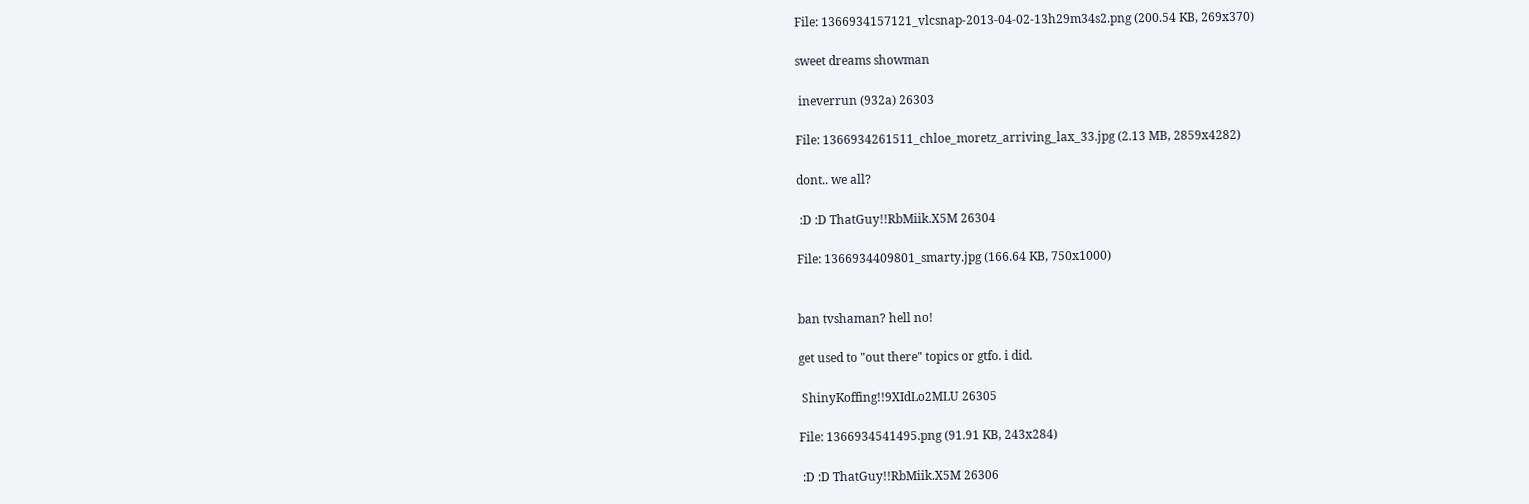File: 1366934157121_vlcsnap-2013-04-02-13h29m34s2.png (200.54 KB, 269x370)

sweet dreams showman

 ineverrun (932a) 26303

File: 1366934261511_chloe_moretz_arriving_lax_33.jpg (2.13 MB, 2859x4282)

dont.. we all?

 :D :D ThatGuy!!RbMiik.X5M 26304

File: 1366934409801_smarty.jpg (166.64 KB, 750x1000)


ban tvshaman? hell no!

get used to "out there" topics or gtfo. i did.

 ShinyKoffing!!9XIdLo2MLU 26305

File: 1366934541495.png (91.91 KB, 243x284)

 :D :D ThatGuy!!RbMiik.X5M 26306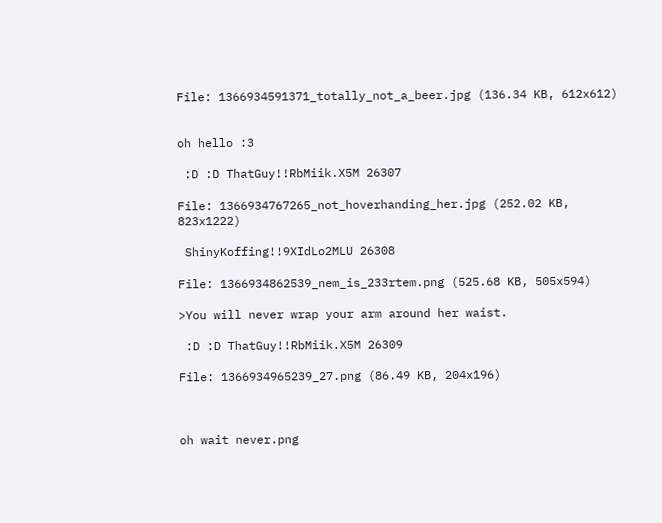File: 1366934591371_totally_not_a_beer.jpg (136.34 KB, 612x612)


oh hello :3

 :D :D ThatGuy!!RbMiik.X5M 26307

File: 1366934767265_not_hoverhanding_her.jpg (252.02 KB, 823x1222)

 ShinyKoffing!!9XIdLo2MLU 26308

File: 1366934862539_nem_is_233rtem.png (525.68 KB, 505x594)

>You will never wrap your arm around her waist.

 :D :D ThatGuy!!RbMiik.X5M 26309

File: 1366934965239_27.png (86.49 KB, 204x196)



oh wait never.png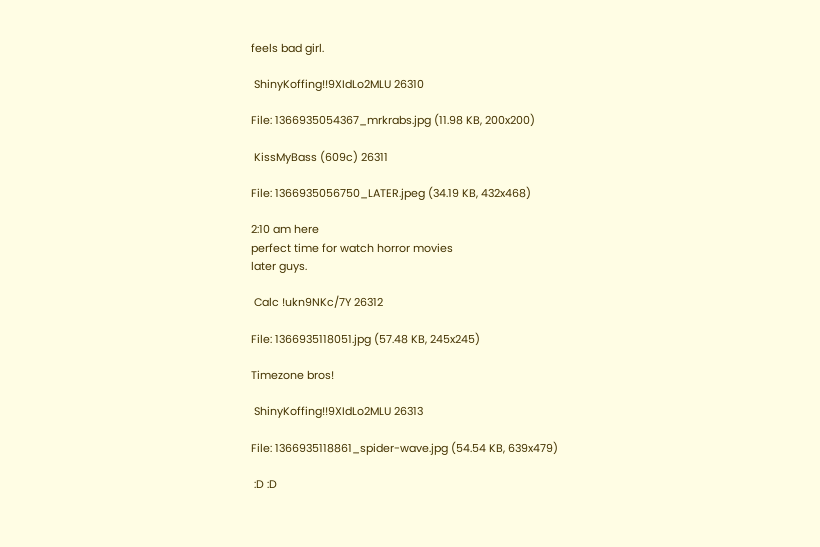feels bad girl.

 ShinyKoffing!!9XIdLo2MLU 26310

File: 1366935054367_mrkrabs.jpg (11.98 KB, 200x200)

 KissMyBass (609c) 26311

File: 1366935056750_LATER.jpeg (34.19 KB, 432x468)

2:10 am here
perfect time for watch horror movies
later guys.

 Calc !ukn9NKc/7Y 26312

File: 1366935118051.jpg (57.48 KB, 245x245)

Timezone bros!

 ShinyKoffing!!9XIdLo2MLU 26313

File: 1366935118861_spider-wave.jpg (54.54 KB, 639x479)

 :D :D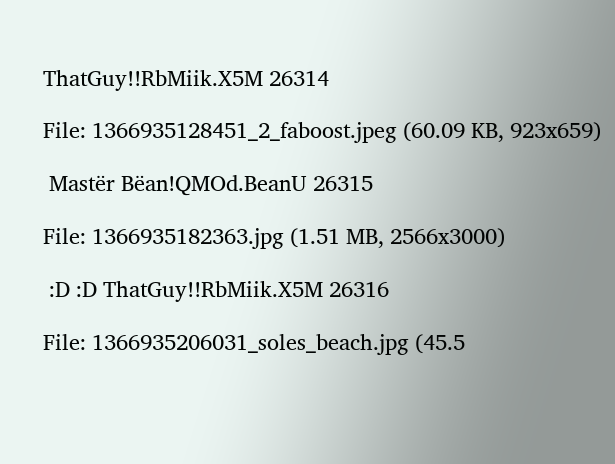ThatGuy!!RbMiik.X5M 26314

File: 1366935128451_2_faboost.jpeg (60.09 KB, 923x659)

 Mastër Bëan!QMOd.BeanU 26315

File: 1366935182363.jpg (1.51 MB, 2566x3000)

 :D :D ThatGuy!!RbMiik.X5M 26316

File: 1366935206031_soles_beach.jpg (45.5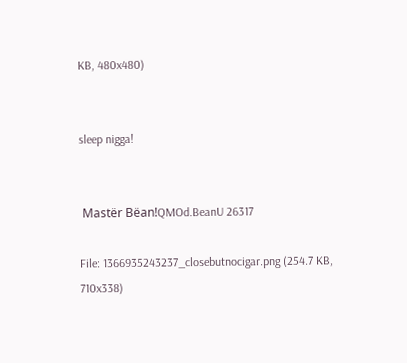KB, 480x480)


sleep nigga!


 Mastër Bëan!QMOd.BeanU 26317

File: 1366935243237_closebutnocigar.png (254.7 KB, 710x338)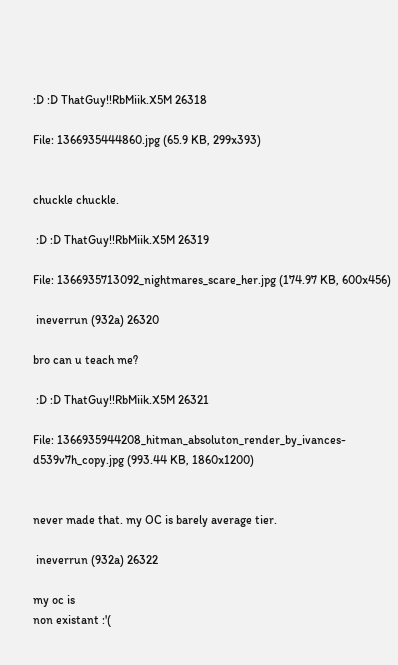:D :D ThatGuy!!RbMiik.X5M 26318

File: 1366935444860.jpg (65.9 KB, 299x393)


chuckle chuckle.

 :D :D ThatGuy!!RbMiik.X5M 26319

File: 1366935713092_nightmares_scare_her.jpg (174.97 KB, 600x456)

 ineverrun (932a) 26320

bro can u teach me?

 :D :D ThatGuy!!RbMiik.X5M 26321

File: 1366935944208_hitman_absoluton_render_by_ivances-d539v7h_copy.jpg (993.44 KB, 1860x1200)


never made that. my OC is barely average tier.

 ineverrun (932a) 26322

my oc is
non existant :'(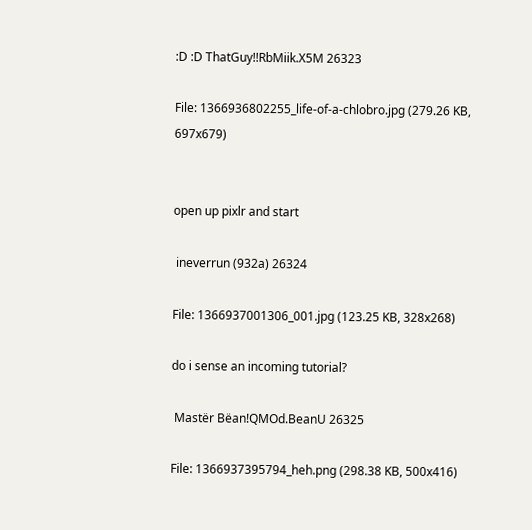:D :D ThatGuy!!RbMiik.X5M 26323

File: 1366936802255_life-of-a-chlobro.jpg (279.26 KB, 697x679)


open up pixlr and start

 ineverrun (932a) 26324

File: 1366937001306_001.jpg (123.25 KB, 328x268)

do i sense an incoming tutorial?

 Mastër Bëan!QMOd.BeanU 26325

File: 1366937395794_heh.png (298.38 KB, 500x416)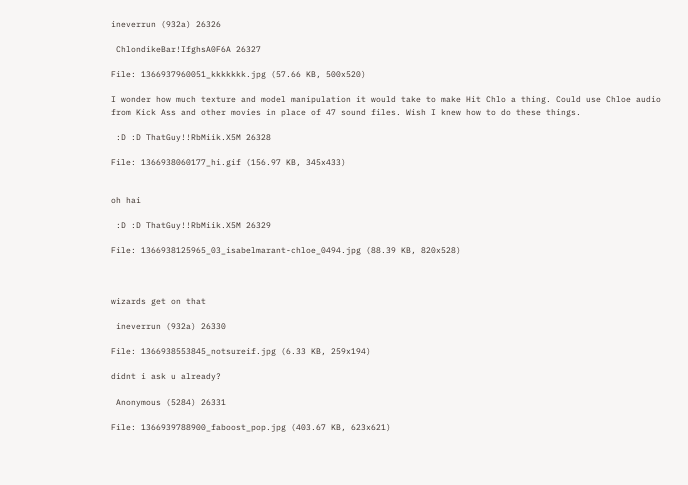ineverrun (932a) 26326

 ChlondikeBar!IfghsA0F6A 26327

File: 1366937960051_kkkkkkk.jpg (57.66 KB, 500x520)

I wonder how much texture and model manipulation it would take to make Hit Chlo a thing. Could use Chloe audio from Kick Ass and other movies in place of 47 sound files. Wish I knew how to do these things.

 :D :D ThatGuy!!RbMiik.X5M 26328

File: 1366938060177_hi.gif (156.97 KB, 345x433)


oh hai

 :D :D ThatGuy!!RbMiik.X5M 26329

File: 1366938125965_03_isabelmarant-chloe_0494.jpg (88.39 KB, 820x528)



wizards get on that

 ineverrun (932a) 26330

File: 1366938553845_notsureif.jpg (6.33 KB, 259x194)

didnt i ask u already?

 Anonymous (5284) 26331

File: 1366939788900_faboost_pop.jpg (403.67 KB, 623x621)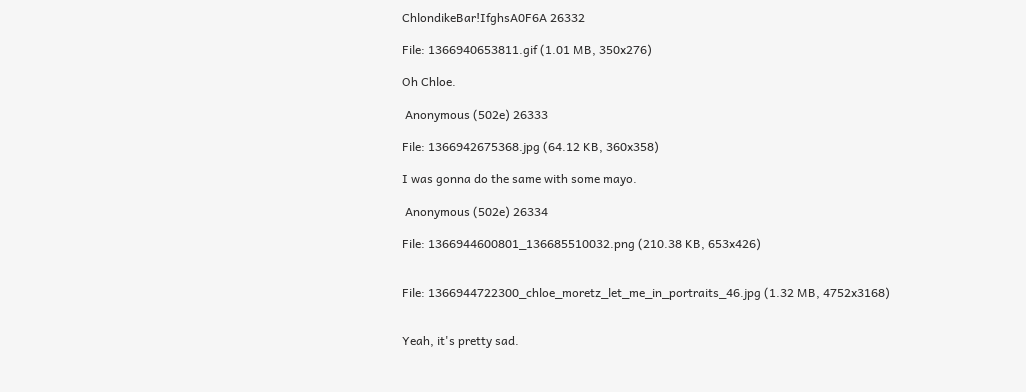ChlondikeBar!IfghsA0F6A 26332

File: 1366940653811.gif (1.01 MB, 350x276)

Oh Chloe.

 Anonymous (502e) 26333

File: 1366942675368.jpg (64.12 KB, 360x358)

I was gonna do the same with some mayo.

 Anonymous (502e) 26334

File: 1366944600801_136685510032.png (210.38 KB, 653x426)


File: 1366944722300_chloe_moretz_let_me_in_portraits_46.jpg (1.32 MB, 4752x3168)


Yeah, it's pretty sad.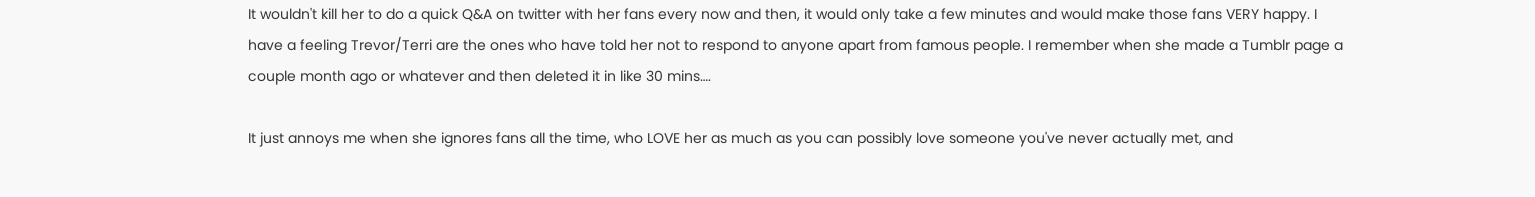It wouldn't kill her to do a quick Q&A on twitter with her fans every now and then, it would only take a few minutes and would make those fans VERY happy. I have a feeling Trevor/Terri are the ones who have told her not to respond to anyone apart from famous people. I remember when she made a Tumblr page a couple month ago or whatever and then deleted it in like 30 mins….

It just annoys me when she ignores fans all the time, who LOVE her as much as you can possibly love someone you've never actually met, and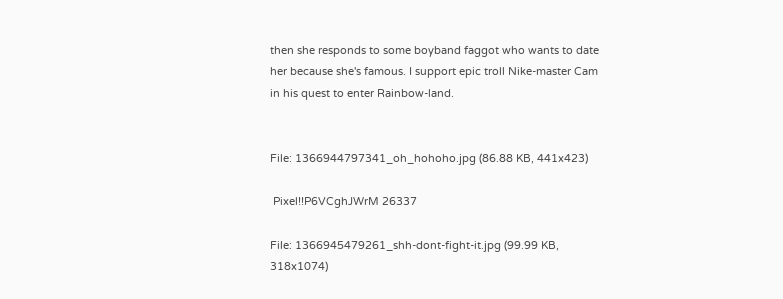then she responds to some boyband faggot who wants to date her because she's famous. I support epic troll Nike-master Cam in his quest to enter Rainbow-land.


File: 1366944797341_oh_hohoho.jpg (86.88 KB, 441x423)

 Pixel!!P6VCghJWrM 26337

File: 1366945479261_shh-dont-fight-it.jpg (99.99 KB, 318x1074)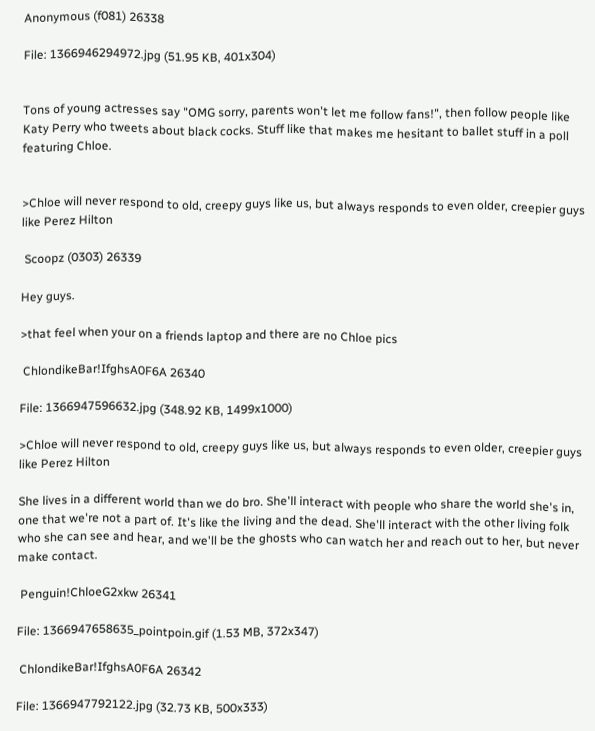Anonymous (f081) 26338

File: 1366946294972.jpg (51.95 KB, 401x304)


Tons of young actresses say "OMG sorry, parents won't let me follow fans!", then follow people like Katy Perry who tweets about black cocks. Stuff like that makes me hesitant to ballet stuff in a poll featuring Chloe.


>Chloe will never respond to old, creepy guys like us, but always responds to even older, creepier guys like Perez Hilton

 Scoopz (0303) 26339

Hey guys.

>that feel when your on a friends laptop and there are no Chloe pics

 ChlondikeBar!IfghsA0F6A 26340

File: 1366947596632.jpg (348.92 KB, 1499x1000)

>Chloe will never respond to old, creepy guys like us, but always responds to even older, creepier guys like Perez Hilton

She lives in a different world than we do bro. She'll interact with people who share the world she's in, one that we're not a part of. It's like the living and the dead. She'll interact with the other living folk who she can see and hear, and we'll be the ghosts who can watch her and reach out to her, but never make contact.

 Penguin!ChloeG2xkw 26341

File: 1366947658635_pointpoin.gif (1.53 MB, 372x347)

 ChlondikeBar!IfghsA0F6A 26342

File: 1366947792122.jpg (32.73 KB, 500x333)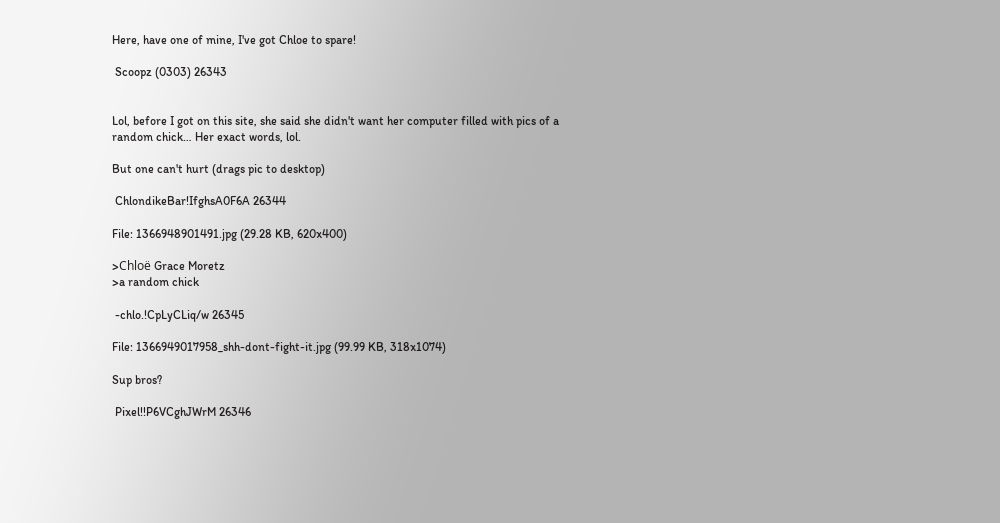Here, have one of mine, I've got Chloe to spare!

 Scoopz (0303) 26343


Lol, before I got on this site, she said she didn't want her computer filled with pics of a random chick… Her exact words, lol.

But one can't hurt (drags pic to desktop)

 ChlondikeBar!IfghsA0F6A 26344

File: 1366948901491.jpg (29.28 KB, 620x400)

>Chloë Grace Moretz
>a random chick

 -chlo.!CpLyCLiq/w 26345

File: 1366949017958_shh-dont-fight-it.jpg (99.99 KB, 318x1074)

Sup bros?

 Pixel!!P6VCghJWrM 26346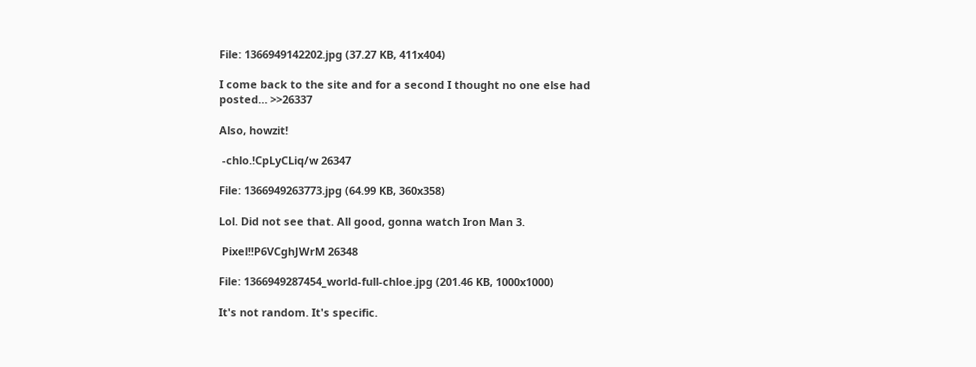File: 1366949142202.jpg (37.27 KB, 411x404)

I come back to the site and for a second I thought no one else had posted… >>26337

Also, howzit!

 -chlo.!CpLyCLiq/w 26347

File: 1366949263773.jpg (64.99 KB, 360x358)

Lol. Did not see that. All good, gonna watch Iron Man 3.

 Pixel!!P6VCghJWrM 26348

File: 1366949287454_world-full-chloe.jpg (201.46 KB, 1000x1000)

It's not random. It's specific.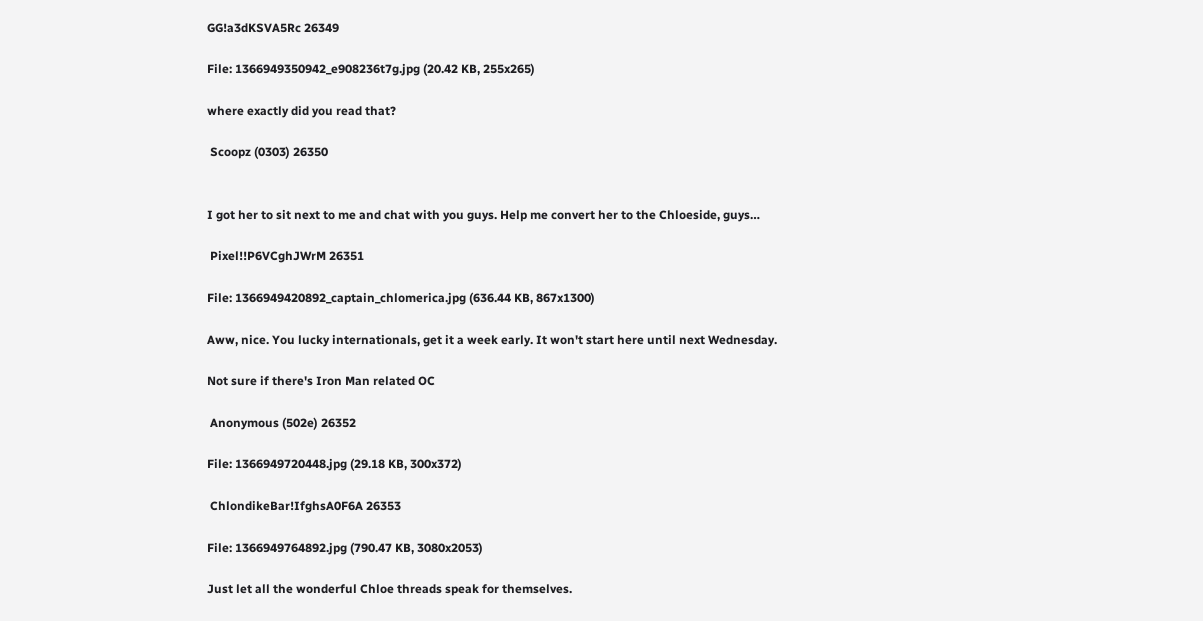GG!a3dKSVA5Rc 26349

File: 1366949350942_e908236t7g.jpg (20.42 KB, 255x265)

where exactly did you read that?

 Scoopz (0303) 26350


I got her to sit next to me and chat with you guys. Help me convert her to the Chloeside, guys…

 Pixel!!P6VCghJWrM 26351

File: 1366949420892_captain_chlomerica.jpg (636.44 KB, 867x1300)

Aww, nice. You lucky internationals, get it a week early. It won't start here until next Wednesday.

Not sure if there's Iron Man related OC

 Anonymous (502e) 26352

File: 1366949720448.jpg (29.18 KB, 300x372)

 ChlondikeBar!IfghsA0F6A 26353

File: 1366949764892.jpg (790.47 KB, 3080x2053)

Just let all the wonderful Chloe threads speak for themselves.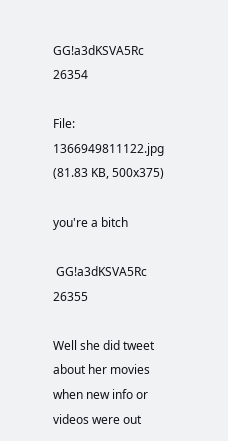GG!a3dKSVA5Rc 26354

File: 1366949811122.jpg (81.83 KB, 500x375)

you're a bitch

 GG!a3dKSVA5Rc 26355

Well she did tweet about her movies when new info or videos were out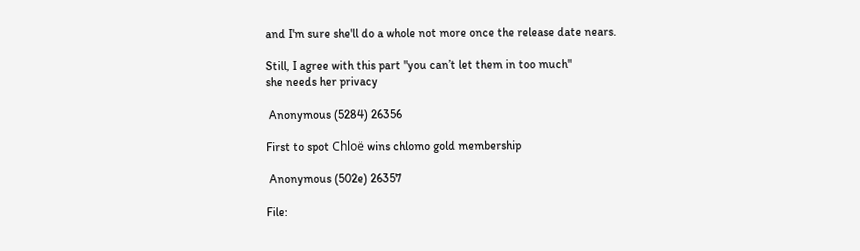and I'm sure she'll do a whole not more once the release date nears.

Still, I agree with this part "you can’t let them in too much"
she needs her privacy

 Anonymous (5284) 26356

First to spot Chloë wins chlomo gold membership

 Anonymous (502e) 26357

File: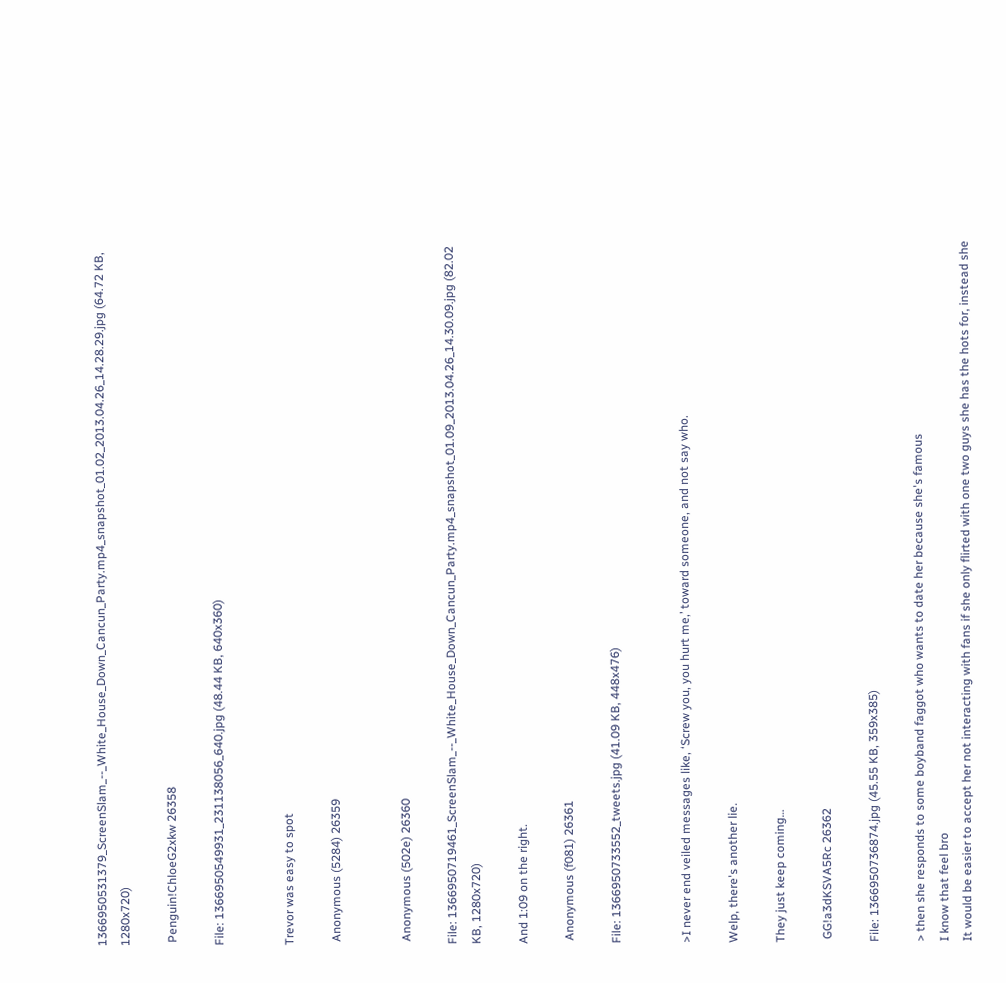1366950531379_ScreenSlam_--_White_House_Down_Cancun_Party.mp4_snapshot_01.02_2013.04.26_14.28.29.jpg (64.72 KB, 1280x720)

 Penguin!ChloeG2xkw 26358

File: 1366950549931_231138056_640.jpg (48.44 KB, 640x360)


Trevor was easy to spot

 Anonymous (5284) 26359


 Anonymous (502e) 26360

File: 1366950719461_ScreenSlam_--_White_House_Down_Cancun_Party.mp4_snapshot_01.09_2013.04.26_14.30.09.jpg (82.02 KB, 1280x720)

And 1:09 on the right.

 Anonymous (f081) 26361

File: 1366950733552_tweets.jpg (41.09 KB, 448x476)


>I never end veiled messages like, ‘Screw you, you hurt me,’ toward someone, and not say who.

Welp, there's another lie.

They just keep coming…

 GG!a3dKSVA5Rc 26362

File: 1366950736874.jpg (45.55 KB, 359x385)

> then she responds to some boyband faggot who wants to date her because she's famous
I know that feel bro
It would be easier to accept her not interacting with fans if she only flirted with one two guys she has the hots for, instead she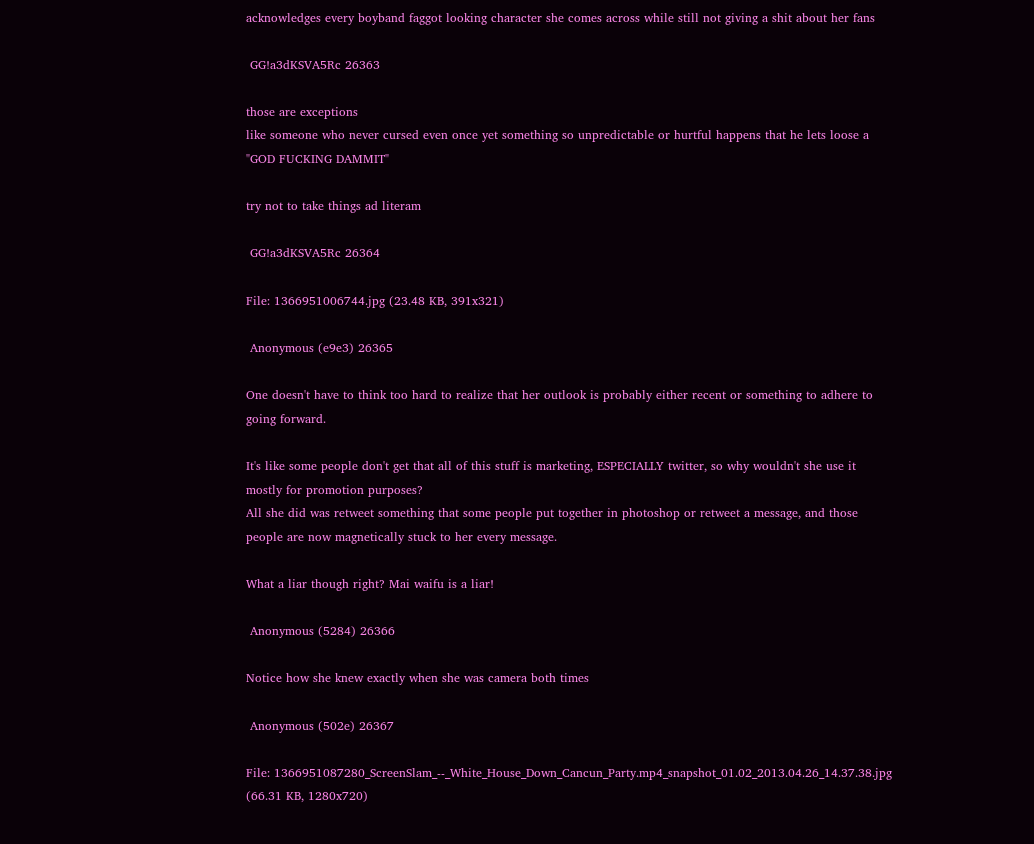acknowledges every boyband faggot looking character she comes across while still not giving a shit about her fans

 GG!a3dKSVA5Rc 26363

those are exceptions
like someone who never cursed even once yet something so unpredictable or hurtful happens that he lets loose a "GOD FUCKING DAMMIT"

try not to take things ad literam

 GG!a3dKSVA5Rc 26364

File: 1366951006744.jpg (23.48 KB, 391x321)

 Anonymous (e9e3) 26365

One doesn't have to think too hard to realize that her outlook is probably either recent or something to adhere to going forward.

It's like some people don't get that all of this stuff is marketing, ESPECIALLY twitter, so why wouldn't she use it mostly for promotion purposes?
All she did was retweet something that some people put together in photoshop or retweet a message, and those people are now magnetically stuck to her every message.

What a liar though right? Mai waifu is a liar!

 Anonymous (5284) 26366

Notice how she knew exactly when she was camera both times

 Anonymous (502e) 26367

File: 1366951087280_ScreenSlam_--_White_House_Down_Cancun_Party.mp4_snapshot_01.02_2013.04.26_14.37.38.jpg (66.31 KB, 1280x720)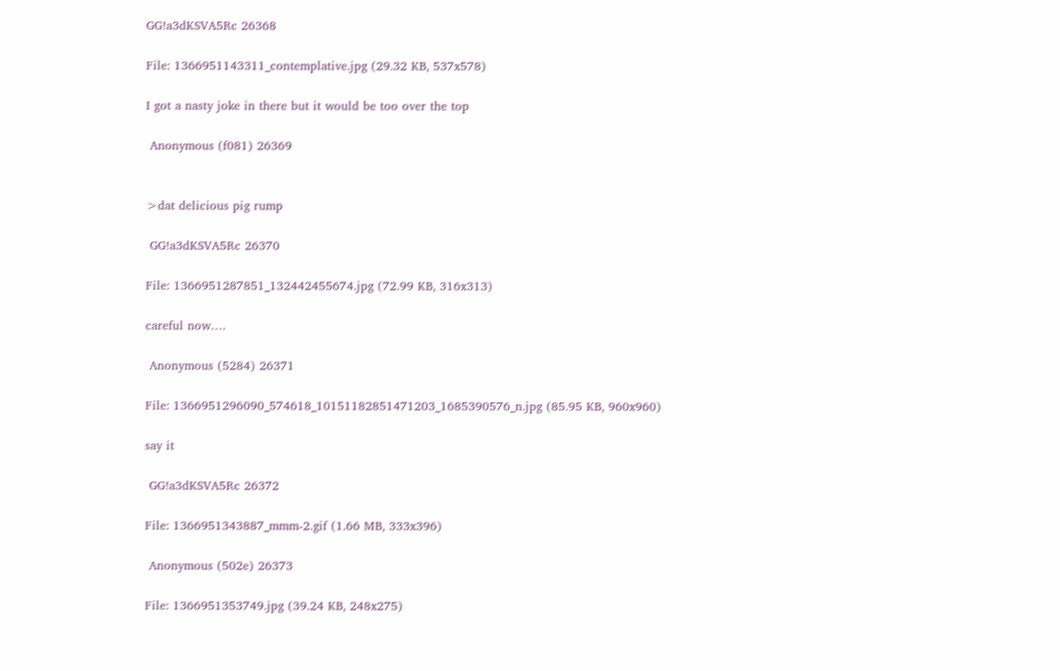GG!a3dKSVA5Rc 26368

File: 1366951143311_contemplative.jpg (29.32 KB, 537x578)

I got a nasty joke in there but it would be too over the top

 Anonymous (f081) 26369


>dat delicious pig rump

 GG!a3dKSVA5Rc 26370

File: 1366951287851_132442455674.jpg (72.99 KB, 316x313)

careful now….

 Anonymous (5284) 26371

File: 1366951296090_574618_10151182851471203_1685390576_n.jpg (85.95 KB, 960x960)

say it

 GG!a3dKSVA5Rc 26372

File: 1366951343887_mmm-2.gif (1.66 MB, 333x396)

 Anonymous (502e) 26373

File: 1366951353749.jpg (39.24 KB, 248x275)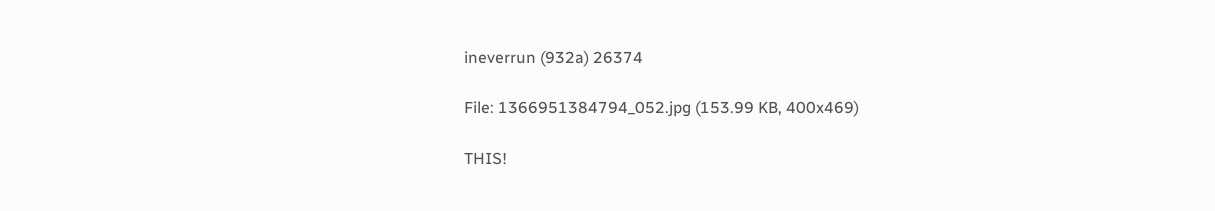ineverrun (932a) 26374

File: 1366951384794_052.jpg (153.99 KB, 400x469)

THIS!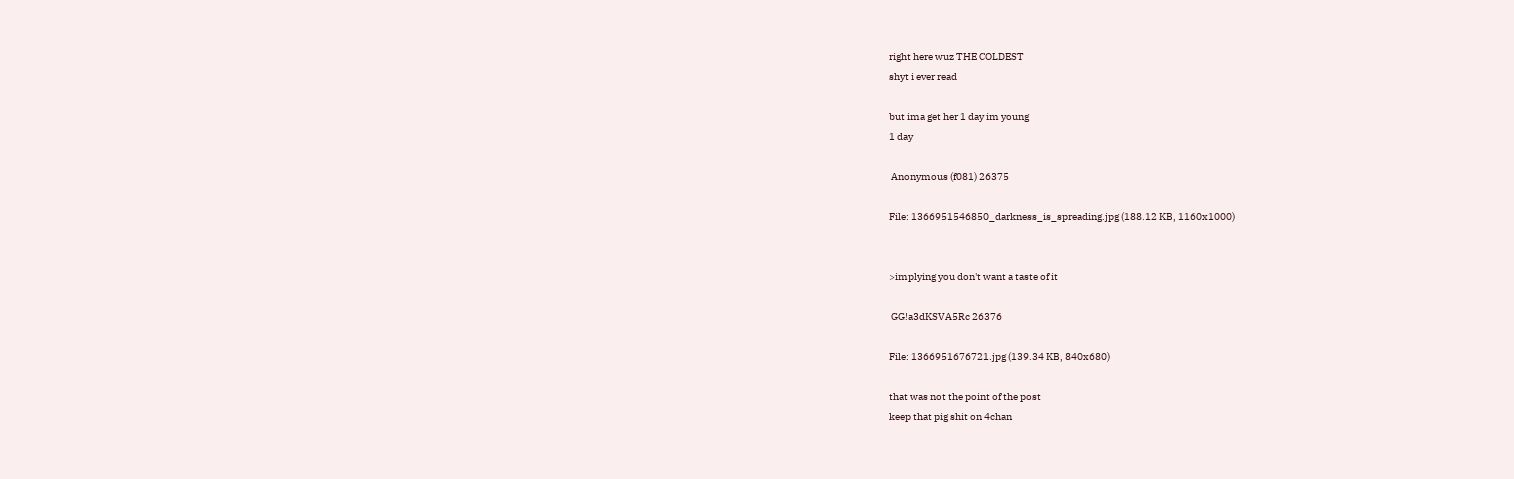right here wuz THE COLDEST
shyt i ever read

but ima get her 1 day im young
1 day

 Anonymous (f081) 26375

File: 1366951546850_darkness_is_spreading.jpg (188.12 KB, 1160x1000)


>implying you don't want a taste of it

 GG!a3dKSVA5Rc 26376

File: 1366951676721.jpg (139.34 KB, 840x680)

that was not the point of the post
keep that pig shit on 4chan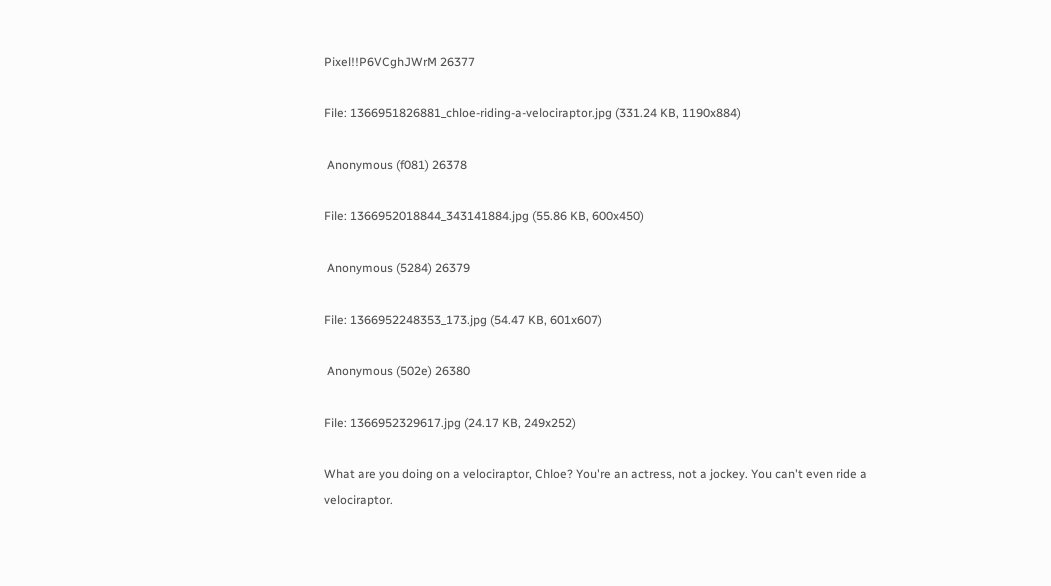Pixel!!P6VCghJWrM 26377

File: 1366951826881_chloe-riding-a-velociraptor.jpg (331.24 KB, 1190x884)

 Anonymous (f081) 26378

File: 1366952018844_343141884.jpg (55.86 KB, 600x450)

 Anonymous (5284) 26379

File: 1366952248353_173.jpg (54.47 KB, 601x607)

 Anonymous (502e) 26380

File: 1366952329617.jpg (24.17 KB, 249x252)

What are you doing on a velociraptor, Chloe? You're an actress, not a jockey. You can't even ride a velociraptor.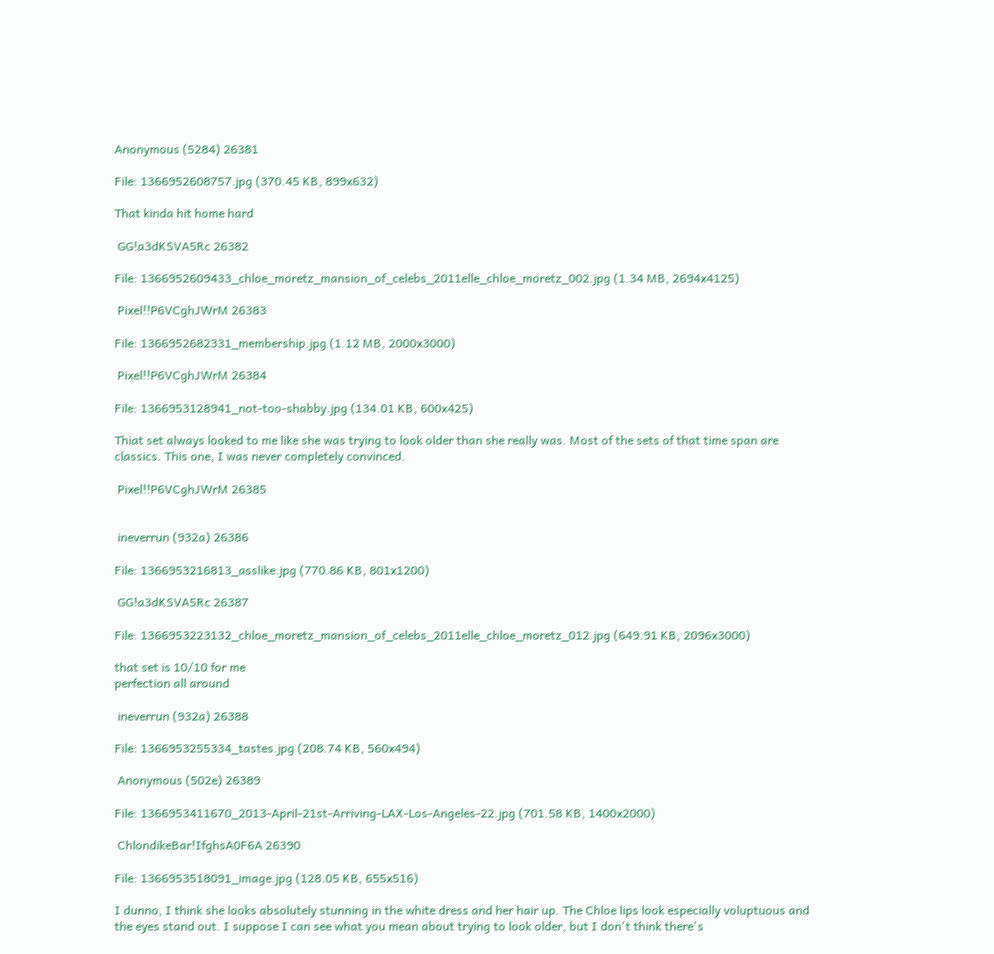Anonymous (5284) 26381

File: 1366952608757.jpg (370.45 KB, 899x632)

That kinda hit home hard

 GG!a3dKSVA5Rc 26382

File: 1366952609433_chloe_moretz_mansion_of_celebs_2011elle_chloe_moretz_002.jpg (1.34 MB, 2694x4125)

 Pixel!!P6VCghJWrM 26383

File: 1366952682331_membership.jpg (1.12 MB, 2000x3000)

 Pixel!!P6VCghJWrM 26384

File: 1366953128941_not-too-shabby.jpg (134.01 KB, 600x425)

Thiat set always looked to me like she was trying to look older than she really was. Most of the sets of that time span are classics. This one, I was never completely convinced.

 Pixel!!P6VCghJWrM 26385


 ineverrun (932a) 26386

File: 1366953216813_asslike.jpg (770.86 KB, 801x1200)

 GG!a3dKSVA5Rc 26387

File: 1366953223132_chloe_moretz_mansion_of_celebs_2011elle_chloe_moretz_012.jpg (649.91 KB, 2096x3000)

that set is 10/10 for me
perfection all around

 ineverrun (932a) 26388

File: 1366953255334_tastes.jpg (208.74 KB, 560x494)

 Anonymous (502e) 26389

File: 1366953411670_2013-April-21st-Arriving-LAX-Los-Angeles-22.jpg (701.58 KB, 1400x2000)

 ChlondikeBar!IfghsA0F6A 26390

File: 1366953518091_image.jpg (128.05 KB, 655x516)

I dunno, I think she looks absolutely stunning in the white dress and her hair up. The Chloe lips look especially voluptuous and the eyes stand out. I suppose I can see what you mean about trying to look older, but I don't think there's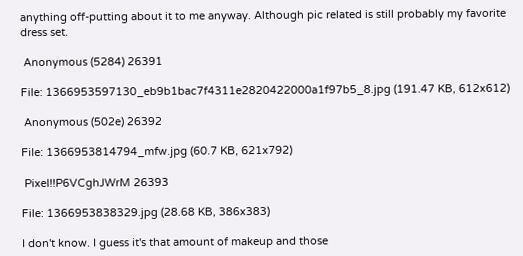anything off-putting about it to me anyway. Although pic related is still probably my favorite dress set.

 Anonymous (5284) 26391

File: 1366953597130_eb9b1bac7f4311e2820422000a1f97b5_8.jpg (191.47 KB, 612x612)

 Anonymous (502e) 26392

File: 1366953814794_mfw.jpg (60.7 KB, 621x792)

 Pixel!!P6VCghJWrM 26393

File: 1366953838329.jpg (28.68 KB, 386x383)

I don't know. I guess it's that amount of makeup and those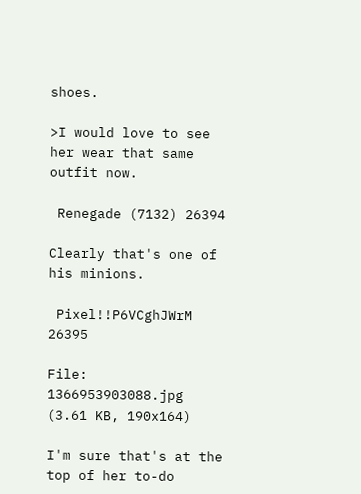shoes.

>I would love to see her wear that same outfit now.

 Renegade (7132) 26394

Clearly that's one of his minions.

 Pixel!!P6VCghJWrM 26395

File: 1366953903088.jpg (3.61 KB, 190x164)

I'm sure that's at the top of her to-do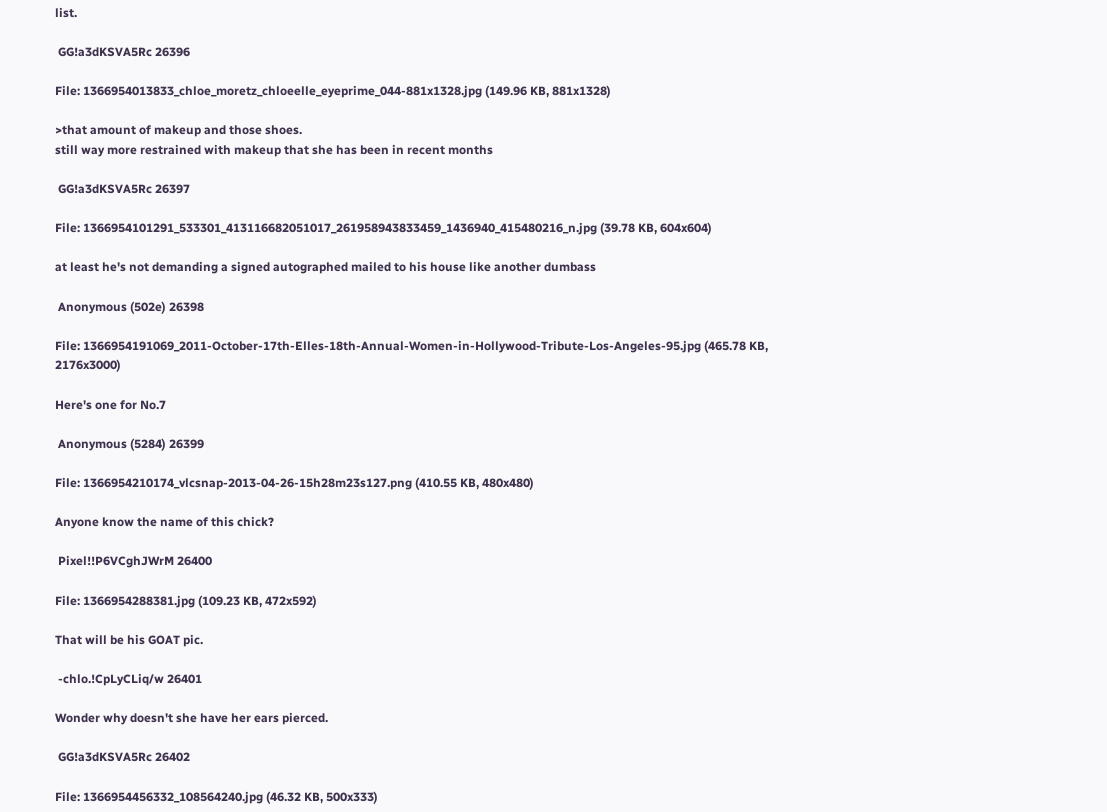list.

 GG!a3dKSVA5Rc 26396

File: 1366954013833_chloe_moretz_chloeelle_eyeprime_044-881x1328.jpg (149.96 KB, 881x1328)

>that amount of makeup and those shoes.
still way more restrained with makeup that she has been in recent months

 GG!a3dKSVA5Rc 26397

File: 1366954101291_533301_413116682051017_261958943833459_1436940_415480216_n.jpg (39.78 KB, 604x604)

at least he's not demanding a signed autographed mailed to his house like another dumbass

 Anonymous (502e) 26398

File: 1366954191069_2011-October-17th-Elles-18th-Annual-Women-in-Hollywood-Tribute-Los-Angeles-95.jpg (465.78 KB, 2176x3000)

Here's one for No.7

 Anonymous (5284) 26399

File: 1366954210174_vlcsnap-2013-04-26-15h28m23s127.png (410.55 KB, 480x480)

Anyone know the name of this chick?

 Pixel!!P6VCghJWrM 26400

File: 1366954288381.jpg (109.23 KB, 472x592)

That will be his GOAT pic.

 -chlo.!CpLyCLiq/w 26401

Wonder why doesn't she have her ears pierced.

 GG!a3dKSVA5Rc 26402

File: 1366954456332_108564240.jpg (46.32 KB, 500x333)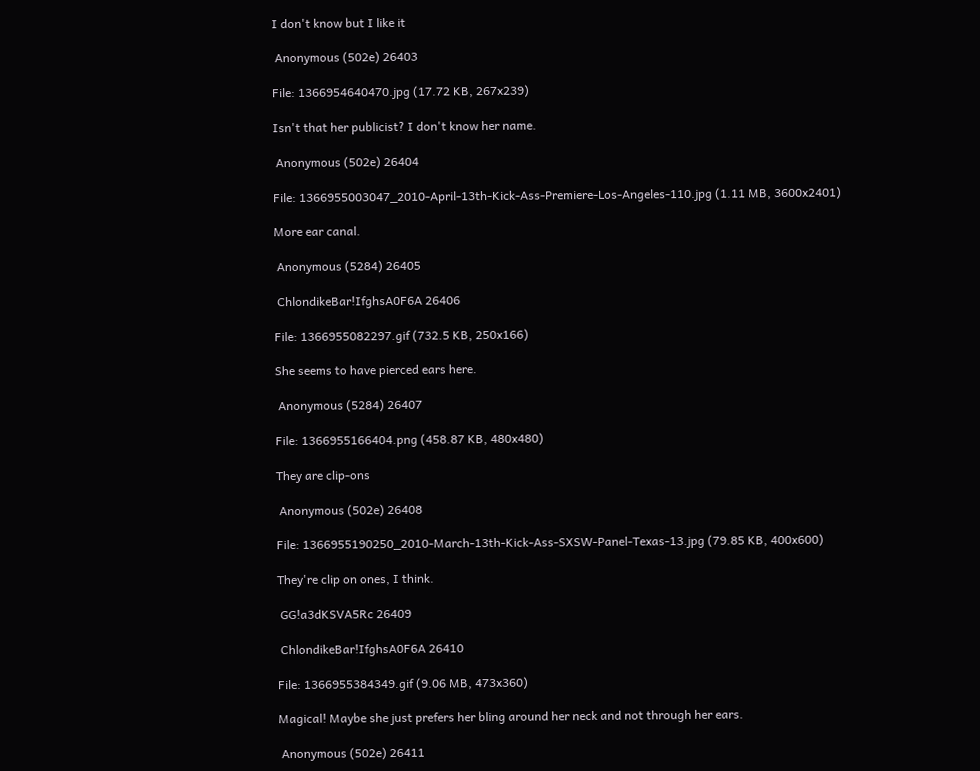I don't know but I like it

 Anonymous (502e) 26403

File: 1366954640470.jpg (17.72 KB, 267x239)

Isn't that her publicist? I don't know her name.

 Anonymous (502e) 26404

File: 1366955003047_2010-April-13th-Kick-Ass-Premiere-Los-Angeles-110.jpg (1.11 MB, 3600x2401)

More ear canal.

 Anonymous (5284) 26405

 ChlondikeBar!IfghsA0F6A 26406

File: 1366955082297.gif (732.5 KB, 250x166)

She seems to have pierced ears here.

 Anonymous (5284) 26407

File: 1366955166404.png (458.87 KB, 480x480)

They are clip-ons

 Anonymous (502e) 26408

File: 1366955190250_2010-March-13th-Kick-Ass-SXSW-Panel-Texas-13.jpg (79.85 KB, 400x600)

They're clip on ones, I think.

 GG!a3dKSVA5Rc 26409

 ChlondikeBar!IfghsA0F6A 26410

File: 1366955384349.gif (9.06 MB, 473x360)

Magical! Maybe she just prefers her bling around her neck and not through her ears.

 Anonymous (502e) 26411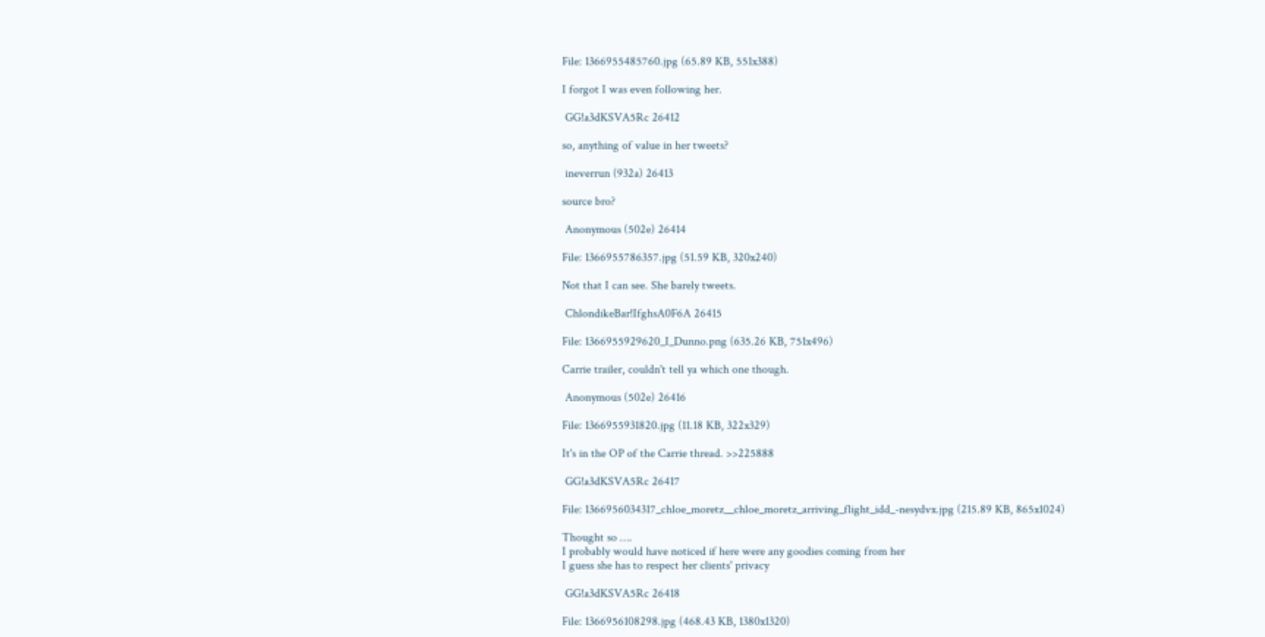File: 1366955485760.jpg (65.89 KB, 551x388)

I forgot I was even following her.

 GG!a3dKSVA5Rc 26412

so, anything of value in her tweets?

 ineverrun (932a) 26413

source bro?

 Anonymous (502e) 26414

File: 1366955786357.jpg (51.59 KB, 320x240)

Not that I can see. She barely tweets.

 ChlondikeBar!IfghsA0F6A 26415

File: 1366955929620_I_Dunno.png (635.26 KB, 751x496)

Carrie trailer, couldn't tell ya which one though.

 Anonymous (502e) 26416

File: 1366955931820.jpg (11.18 KB, 322x329)

It's in the OP of the Carrie thread. >>225888

 GG!a3dKSVA5Rc 26417

File: 1366956034317_chloe_moretz__chloe_moretz_arriving_flight_idd_-nesydvx.jpg (215.89 KB, 865x1024)

Thought so ….
I probably would have noticed if here were any goodies coming from her
I guess she has to respect her clients' privacy

 GG!a3dKSVA5Rc 26418

File: 1366956108298.jpg (468.43 KB, 1380x1320)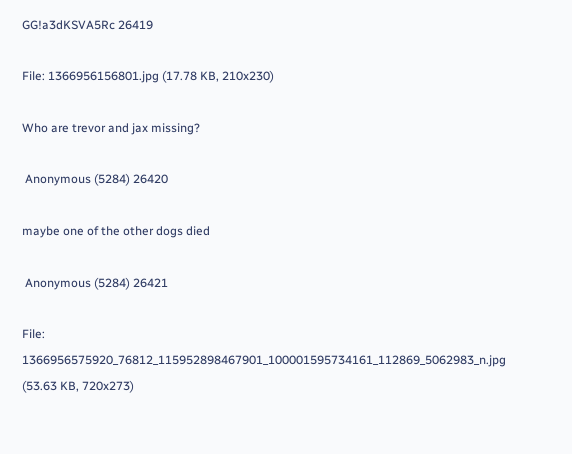GG!a3dKSVA5Rc 26419

File: 1366956156801.jpg (17.78 KB, 210x230)

Who are trevor and jax missing?

 Anonymous (5284) 26420

maybe one of the other dogs died

 Anonymous (5284) 26421

File: 1366956575920_76812_115952898467901_100001595734161_112869_5062983_n.jpg (53.63 KB, 720x273)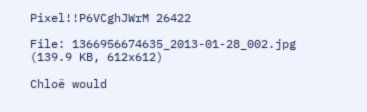Pixel!!P6VCghJWrM 26422

File: 1366956674635_2013-01-28_002.jpg (139.9 KB, 612x612)

Chloë would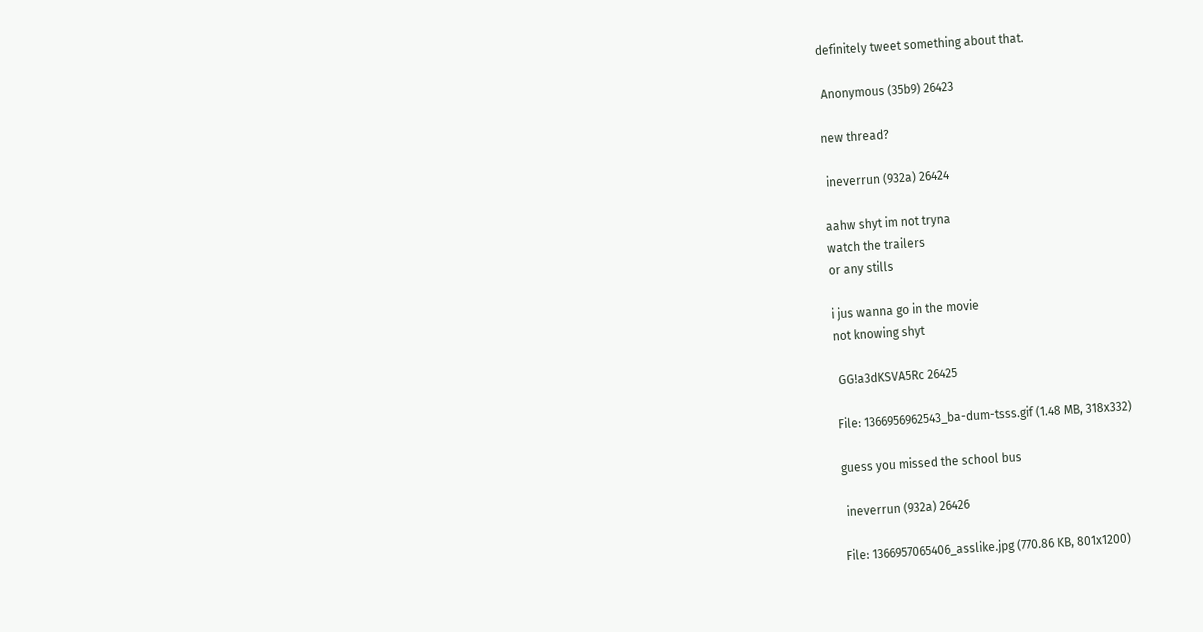definitely tweet something about that.

 Anonymous (35b9) 26423

new thread?

 ineverrun (932a) 26424

aahw shyt im not tryna
watch the trailers
or any stills

i jus wanna go in the movie
not knowing shyt

 GG!a3dKSVA5Rc 26425

File: 1366956962543_ba-dum-tsss.gif (1.48 MB, 318x332)

guess you missed the school bus

 ineverrun (932a) 26426

File: 1366957065406_asslike.jpg (770.86 KB, 801x1200)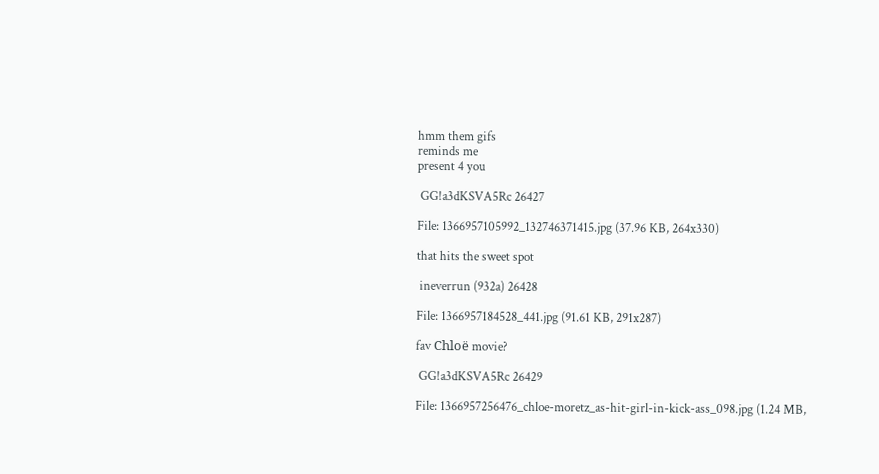hmm them gifs
reminds me
present 4 you

 GG!a3dKSVA5Rc 26427

File: 1366957105992_132746371415.jpg (37.96 KB, 264x330)

that hits the sweet spot

 ineverrun (932a) 26428

File: 1366957184528_441.jpg (91.61 KB, 291x287)

fav Chloë movie?

 GG!a3dKSVA5Rc 26429

File: 1366957256476_chloe-moretz_as-hit-girl-in-kick-ass_098.jpg (1.24 MB,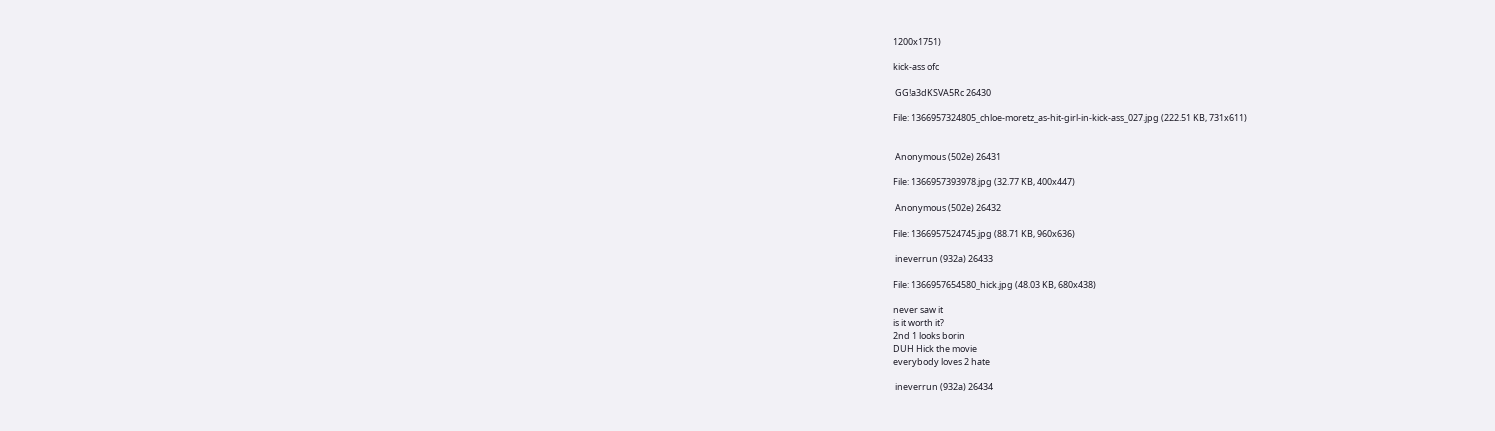1200x1751)

kick-ass ofc

 GG!a3dKSVA5Rc 26430

File: 1366957324805_chloe-moretz_as-hit-girl-in-kick-ass_027.jpg (222.51 KB, 731x611)


 Anonymous (502e) 26431

File: 1366957393978.jpg (32.77 KB, 400x447)

 Anonymous (502e) 26432

File: 1366957524745.jpg (88.71 KB, 960x636)

 ineverrun (932a) 26433

File: 1366957654580_hick.jpg (48.03 KB, 680x438)

never saw it
is it worth it?
2nd 1 looks borin
DUH Hick the movie
everybody loves 2 hate

 ineverrun (932a) 26434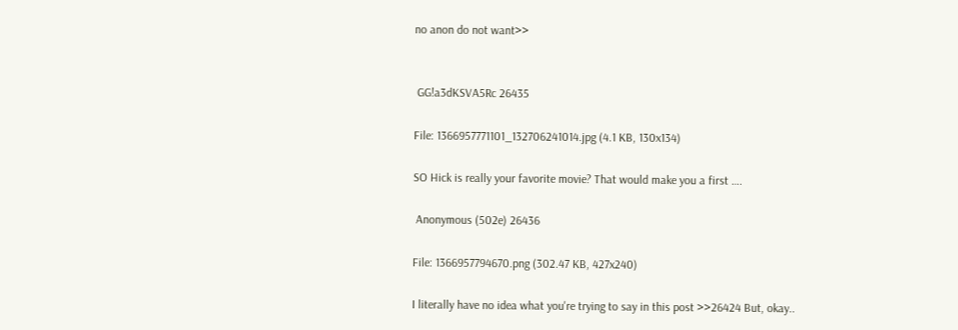no anon do not want>>


 GG!a3dKSVA5Rc 26435

File: 1366957771101_132706241014.jpg (4.1 KB, 130x134)

SO Hick is really your favorite movie? That would make you a first ….

 Anonymous (502e) 26436

File: 1366957794670.png (302.47 KB, 427x240)

I literally have no idea what you're trying to say in this post >>26424 But, okay..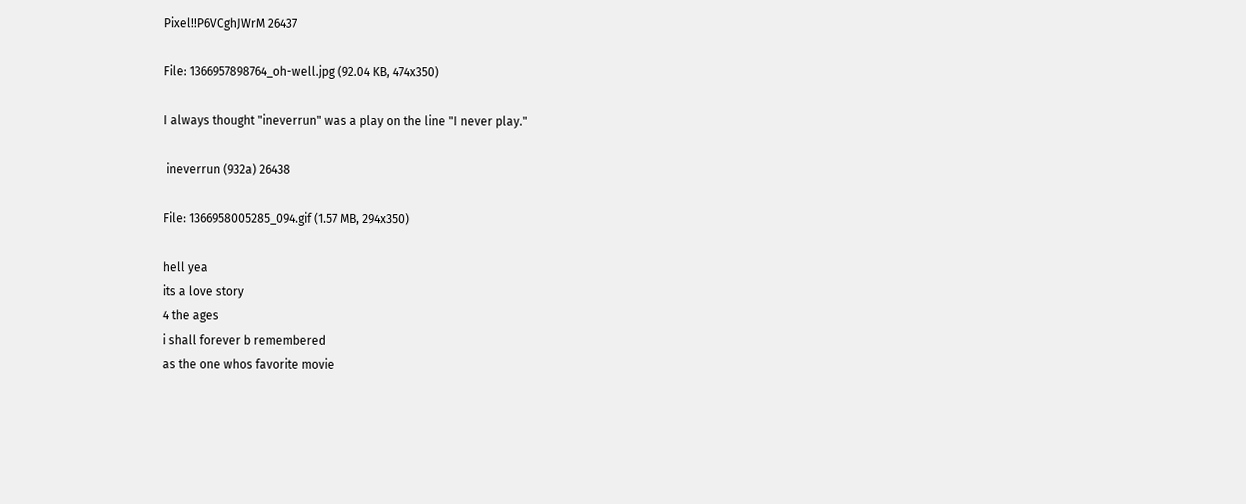Pixel!!P6VCghJWrM 26437

File: 1366957898764_oh-well.jpg (92.04 KB, 474x350)

I always thought "ineverrun" was a play on the line "I never play."

 ineverrun (932a) 26438

File: 1366958005285_094.gif (1.57 MB, 294x350)

hell yea
its a love story
4 the ages
i shall forever b remembered
as the one whos favorite movie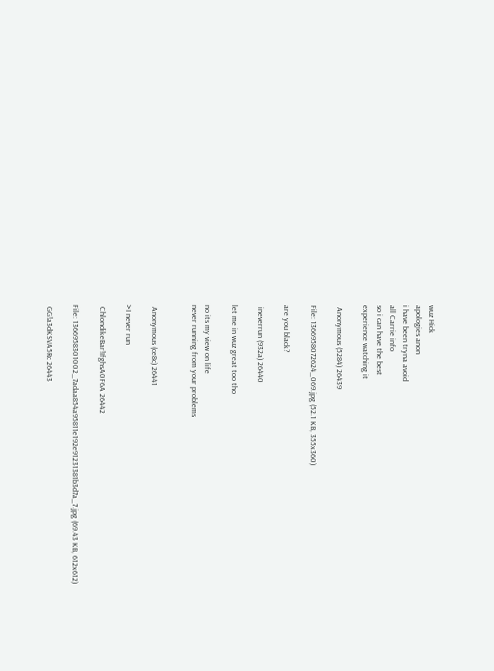wuz Hick
apologies anon
i have been tryna avoid
all Carrie info
so i can have the best
experience watching it

 Anonymous (5284) 26439

File: 1366958072624_069.jpg (52.1 KB, 355x360)

are you black?

 ineverrun (932a) 26440

let me in wuz great too tho

no its my view on life
never running from your problems


 Anonymous (ce8c) 26441

>I never run

 ChlondikeBar!IfghsA0F6A 26442

File: 1366958301002_7adaa854a95811e192e91231381b3d7a_7.jpg (69.43 KB, 612x612)

 GG!a3dKSVA5Rc 26443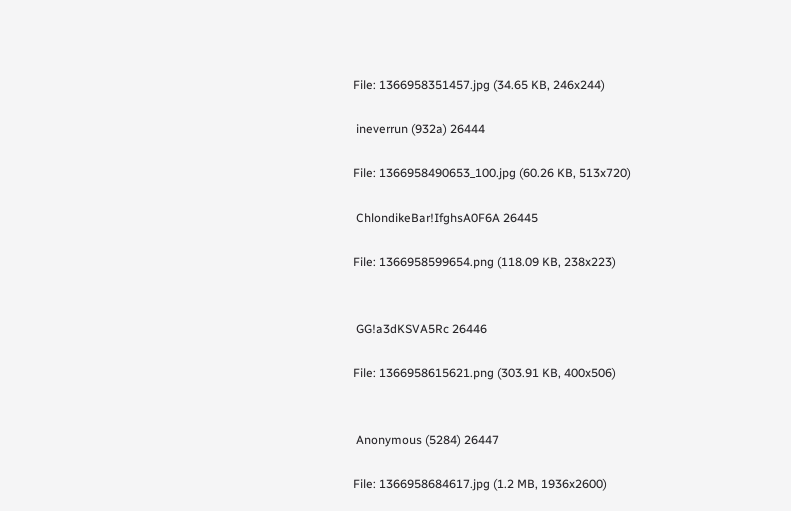File: 1366958351457.jpg (34.65 KB, 246x244)

 ineverrun (932a) 26444

File: 1366958490653_100.jpg (60.26 KB, 513x720)

 ChlondikeBar!IfghsA0F6A 26445

File: 1366958599654.png (118.09 KB, 238x223)


 GG!a3dKSVA5Rc 26446

File: 1366958615621.png (303.91 KB, 400x506)


 Anonymous (5284) 26447

File: 1366958684617.jpg (1.2 MB, 1936x2600)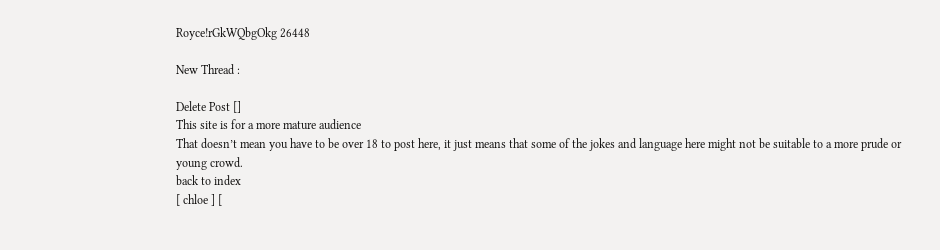Royce!rGkWQbgOkg 26448

New Thread :

Delete Post []
This site is for a more mature audience
That doesn’t mean you have to be over 18 to post here, it just means that some of the jokes and language here might not be suitable to a more prude or young crowd.
back to index
[ chloe ] [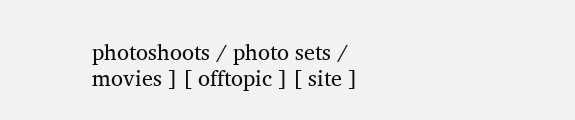photoshoots / photo sets / movies ] [ offtopic ] [ site ]